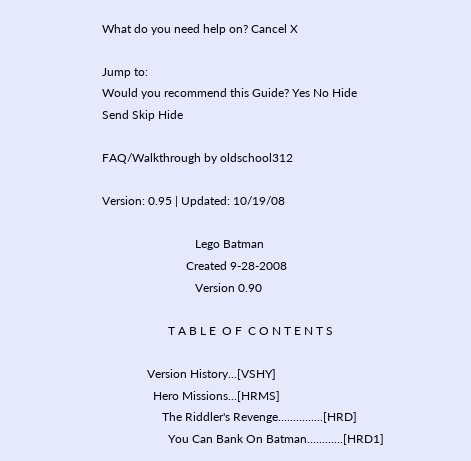What do you need help on? Cancel X

Jump to:
Would you recommend this Guide? Yes No Hide
Send Skip Hide

FAQ/Walkthrough by oldschool312

Version: 0.95 | Updated: 10/19/08

                               Lego Batman
                            Created 9-28-2008
                               Version 0.90

                      T A B L E  O F  C O N T E N T S

               Version History...[VSHY]
                 Hero Missions...[HRMS]
                    The Riddler's Revenge...............[HRD]
                      You Can Bank On Batman............[HRD1]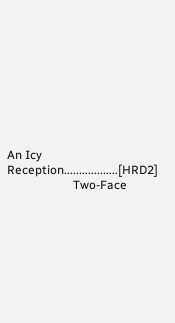An Icy Reception..................[HRD2]
                      Two-Face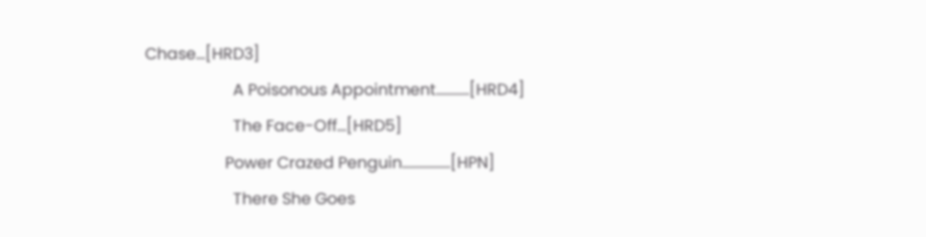Chase...[HRD3]
                      A Poisonous Appointment...........[HRD4]
                      The Face-Off...[HRD5]
                    Power Crazed Penguin................[HPN]
                      There She Goes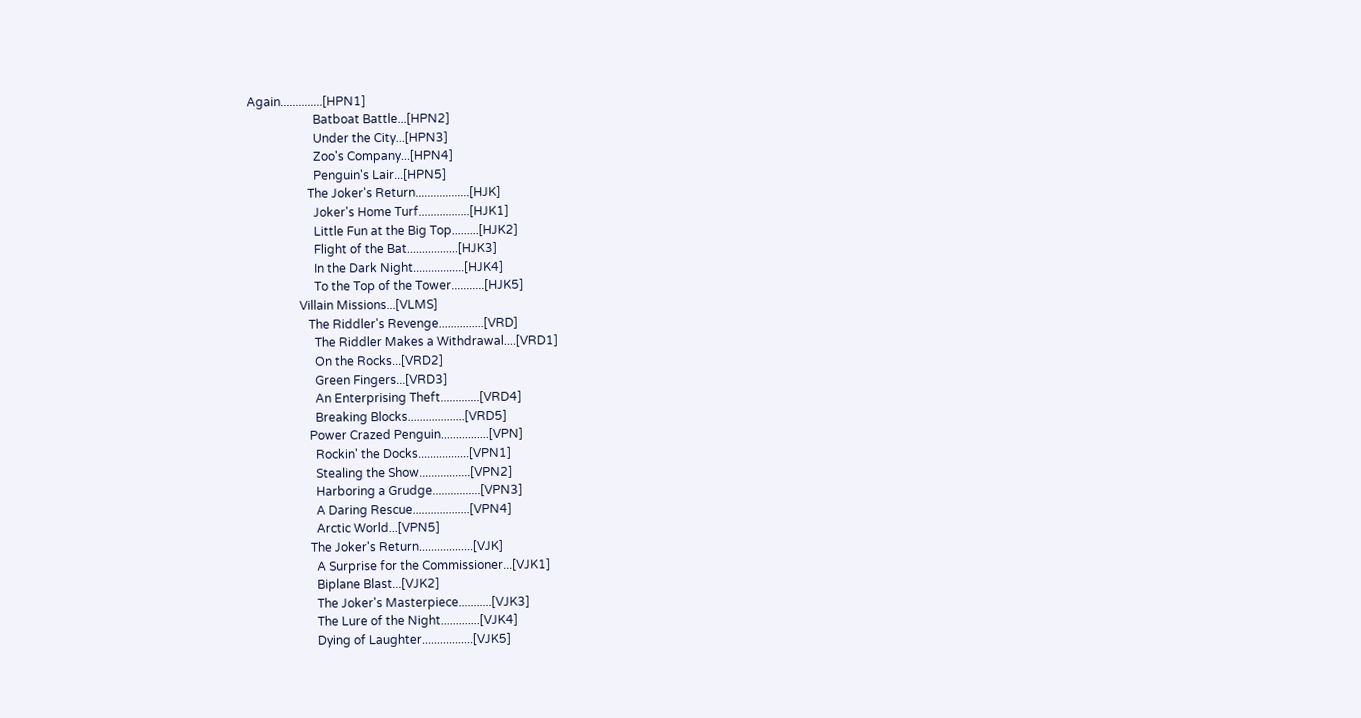Again..............[HPN1]
                      Batboat Battle...[HPN2]
                      Under the City...[HPN3]
                      Zoo's Company...[HPN4]
                      Penguin's Lair...[HPN5]
                    The Joker's Return..................[HJK]
                      Joker's Home Turf.................[HJK1]
                      Little Fun at the Big Top.........[HJK2]
                      Flight of the Bat.................[HJK3]
                      In the Dark Night.................[HJK4]
                      To the Top of the Tower...........[HJK5]
                 Villain Missions...[VLMS]
                    The Riddler's Revenge...............[VRD]
                      The Riddler Makes a Withdrawal....[VRD1]
                      On the Rocks...[VRD2]
                      Green Fingers...[VRD3]
                      An Enterprising Theft.............[VRD4]
                      Breaking Blocks...................[VRD5]
                    Power Crazed Penguin................[VPN]
                      Rockin' the Docks.................[VPN1]
                      Stealing the Show.................[VPN2]
                      Harboring a Grudge................[VPN3]
                      A Daring Rescue...................[VPN4]
                      Arctic World...[VPN5]
                    The Joker's Return..................[VJK]
                      A Surprise for the Commissioner...[VJK1]
                      Biplane Blast...[VJK2]
                      The Joker's Masterpiece...........[VJK3]
                      The Lure of the Night.............[VJK4]
                      Dying of Laughter.................[VJK5]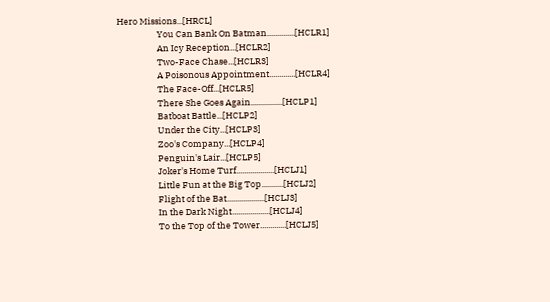Hero Missions...[HRCL]
                    You Can Bank On Batman..............[HCLR1]
                    An Icy Reception...[HCLR2]
                    Two-Face Chase...[HCLR3]
                    A Poisonous Appointment.............[HCLR4]
                    The Face-Off...[HCLR5]
                    There She Goes Again................[HCLP1]
                    Batboat Battle...[HCLP2]
                    Under the City...[HCLP3]
                    Zoo's Company...[HCLP4]
                    Penguin's Lair...[HCLP5]
                    Joker's Home Turf...................[HCLJ1]
                    Little Fun at the Big Top...........[HCLJ2]
                    Flight of the Bat...................[HCLJ3]
                    In the Dark Night...................[HCLJ4]
                    To the Top of the Tower.............[HCLJ5]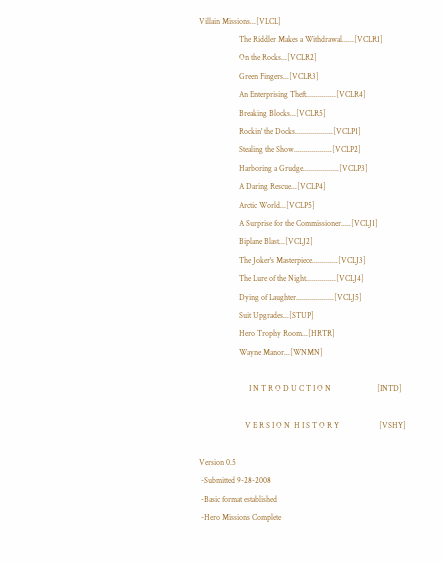Villain Missions...[VLCL]
                    The Riddler Makes a Withdrawal......[VCLR1]
                    On the Rocks...[VCLR2]
                    Green Fingers...[VCLR3]
                    An Enterprising Theft...............[VCLR4]
                    Breaking Blocks...[VCLR5]
                    Rockin' the Docks...................[VCLP1]
                    Stealing the Show...................[VCLP2]
                    Harboring a Grudge..................[VCLP3]
                    A Daring Rescue...[VCLP4]
                    Arctic World...[VCLP5]
                    A Surprise for the Commissioner.....[VCLJ1]
                    Biplane Blast...[VCLJ2]
                    The Joker's Masterpiece.............[VCLJ3]
                    The Lure of the Night...............[VCLJ4]
                    Dying of Laughter...................[VCLJ5]
                    Suit Upgrades...[STUP]
                    Hero Trophy Room...[HRTR]
                    Wayne Manor...[WNMN]

                         I N T R O D U C T I O N                       [INTD]

                       V E R S I O N  H I S T O R Y                    [VSHY]

Version 0.5
 -Submitted 9-28-2008
 -Basic format established
 -Hero Missions Complete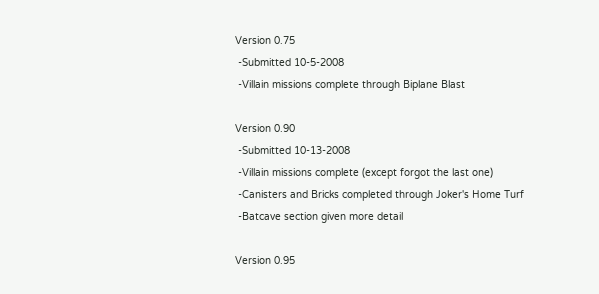Version 0.75
 -Submitted 10-5-2008
 -Villain missions complete through Biplane Blast

Version 0.90
 -Submitted 10-13-2008
 -Villain missions complete (except forgot the last one)
 -Canisters and Bricks completed through Joker's Home Turf
 -Batcave section given more detail

Version 0.95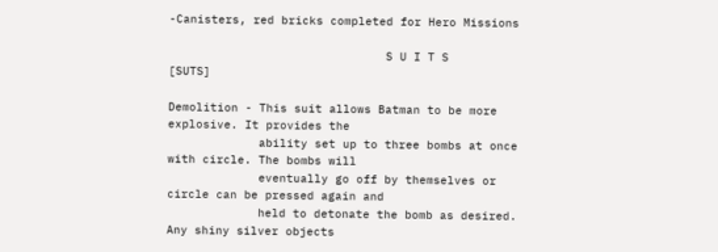-Canisters, red bricks completed for Hero Missions

                               S U I T S                                [SUTS]

Demolition - This suit allows Batman to be more explosive. It provides the
             ability set up to three bombs at once with circle. The bombs will
             eventually go off by themselves or circle can be pressed again and
             held to detonate the bomb as desired. Any shiny silver objects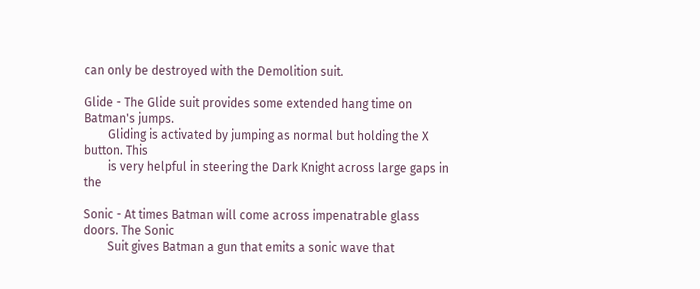can only be destroyed with the Demolition suit.

Glide - The Glide suit provides some extended hang time on Batman's jumps.
        Gliding is activated by jumping as normal but holding the X button. This
        is very helpful in steering the Dark Knight across large gaps in the

Sonic - At times Batman will come across impenatrable glass doors. The Sonic
        Suit gives Batman a gun that emits a sonic wave that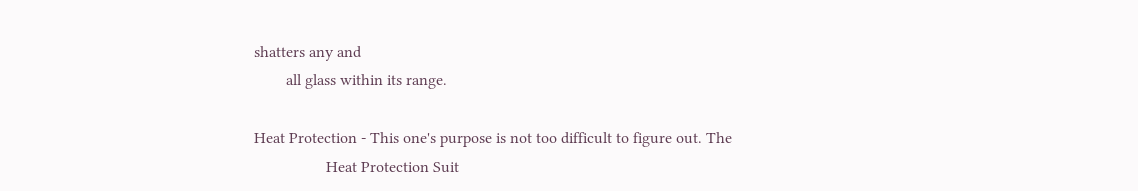shatters any and
        all glass within its range.

Heat Protection - This one's purpose is not too difficult to figure out. The
                  Heat Protection Suit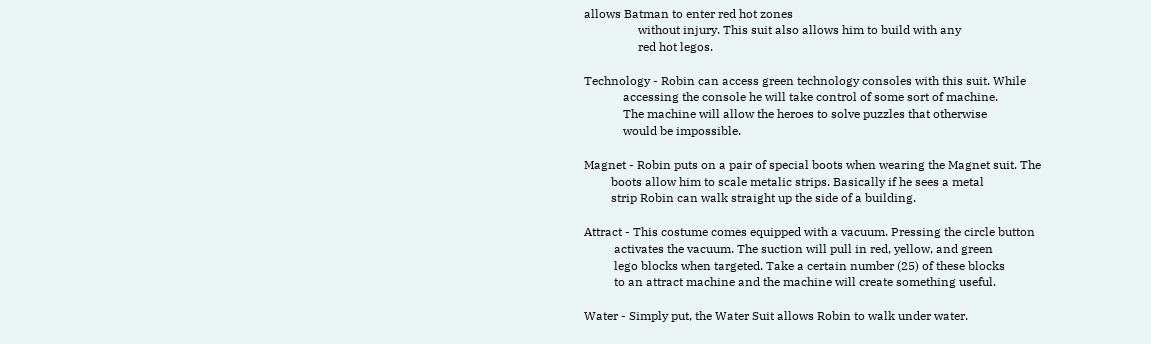allows Batman to enter red hot zones
                  without injury. This suit also allows him to build with any
                  red hot legos.

Technology - Robin can access green technology consoles with this suit. While
             accessing the console he will take control of some sort of machine.
             The machine will allow the heroes to solve puzzles that otherwise
             would be impossible.

Magnet - Robin puts on a pair of special boots when wearing the Magnet suit. The
         boots allow him to scale metalic strips. Basically if he sees a metal
         strip Robin can walk straight up the side of a building.

Attract - This costume comes equipped with a vacuum. Pressing the circle button
          activates the vacuum. The suction will pull in red, yellow, and green
          lego blocks when targeted. Take a certain number (25) of these blocks
          to an attract machine and the machine will create something useful.

Water - Simply put, the Water Suit allows Robin to walk under water.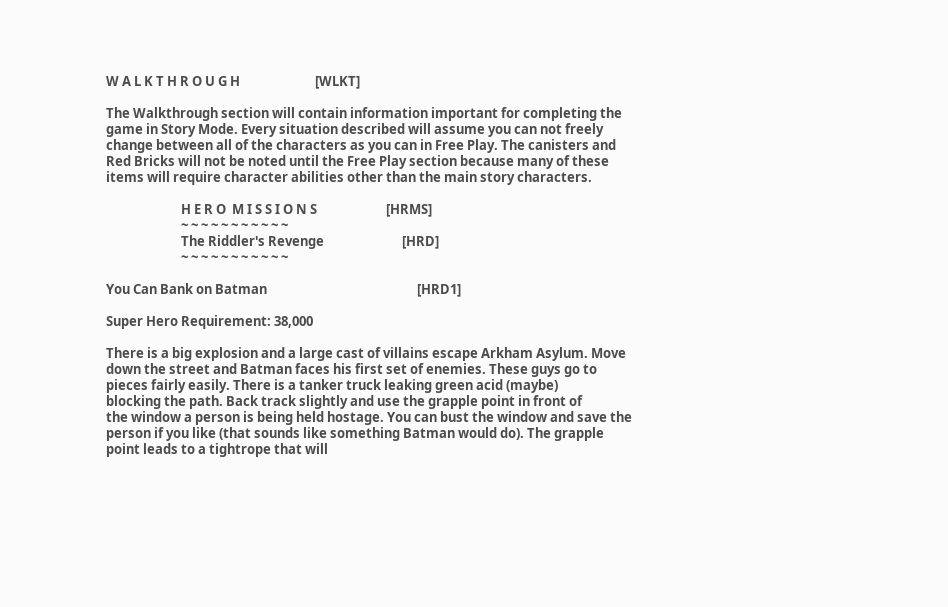W A L K T H R O U G H                         [WLKT]

The Walkthrough section will contain information important for completing the
game in Story Mode. Every situation described will assume you can not freely
change between all of the characters as you can in Free Play. The canisters and
Red Bricks will not be noted until the Free Play section because many of these
items will require character abilities other than the main story characters.

                         H E R O  M I S S I O N S                       [HRMS]
                         ~ ~ ~ ~ ~ ~ ~ ~ ~ ~ ~
                         The Riddler's Revenge                          [HRD]
                         ~ ~ ~ ~ ~ ~ ~ ~ ~ ~ ~

You Can Bank on Batman                                                  [HRD1]

Super Hero Requirement: 38,000

There is a big explosion and a large cast of villains escape Arkham Asylum. Move
down the street and Batman faces his first set of enemies. These guys go to
pieces fairly easily. There is a tanker truck leaking green acid (maybe)
blocking the path. Back track slightly and use the grapple point in front of
the window a person is being held hostage. You can bust the window and save the
person if you like (that sounds like something Batman would do). The grapple
point leads to a tightrope that will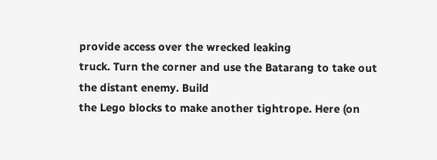provide access over the wrecked leaking
truck. Turn the corner and use the Batarang to take out the distant enemy. Build
the Lego blocks to make another tightrope. Here (on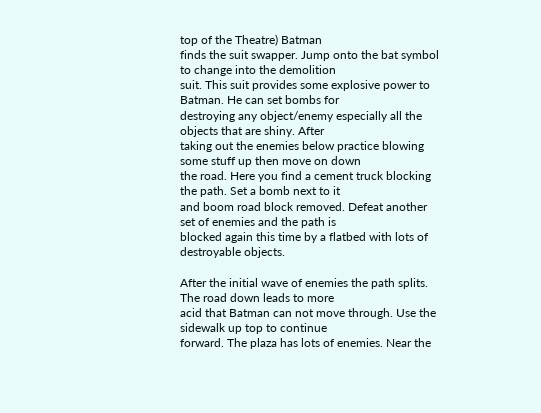top of the Theatre) Batman
finds the suit swapper. Jump onto the bat symbol to change into the demolition
suit. This suit provides some explosive power to Batman. He can set bombs for
destroying any object/enemy especially all the objects that are shiny. After
taking out the enemies below practice blowing some stuff up then move on down
the road. Here you find a cement truck blocking the path. Set a bomb next to it
and boom road block removed. Defeat another set of enemies and the path is
blocked again this time by a flatbed with lots of destroyable objects.

After the initial wave of enemies the path splits. The road down leads to more
acid that Batman can not move through. Use the sidewalk up top to continue
forward. The plaza has lots of enemies. Near the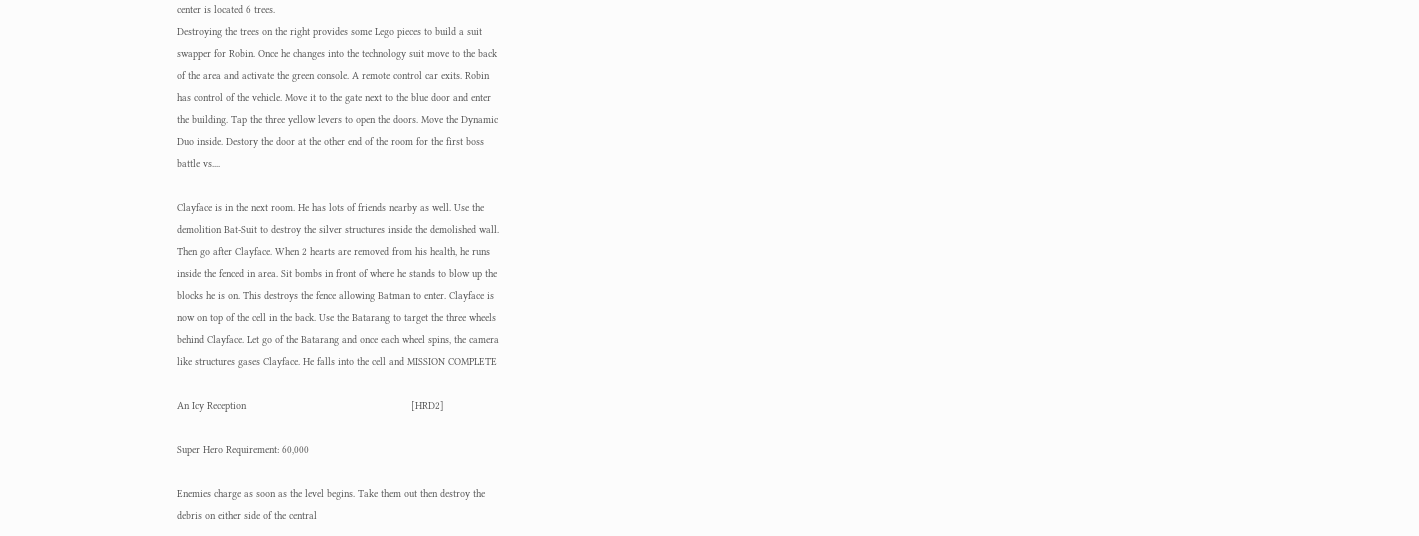center is located 6 trees.
Destroying the trees on the right provides some Lego pieces to build a suit
swapper for Robin. Once he changes into the technology suit move to the back
of the area and activate the green console. A remote control car exits. Robin
has control of the vehicle. Move it to the gate next to the blue door and enter
the building. Tap the three yellow levers to open the doors. Move the Dynamic
Duo inside. Destory the door at the other end of the room for the first boss
battle vs....

Clayface is in the next room. He has lots of friends nearby as well. Use the
demolition Bat-Suit to destroy the silver structures inside the demolished wall.
Then go after Clayface. When 2 hearts are removed from his health, he runs
inside the fenced in area. Sit bombs in front of where he stands to blow up the
blocks he is on. This destroys the fence allowing Batman to enter. Clayface is
now on top of the cell in the back. Use the Batarang to target the three wheels
behind Clayface. Let go of the Batarang and once each wheel spins, the camera
like structures gases Clayface. He falls into the cell and MISSION COMPLETE

An Icy Reception                                                       [HRD2]

Super Hero Requirement: 60,000

Enemies charge as soon as the level begins. Take them out then destroy the
debris on either side of the central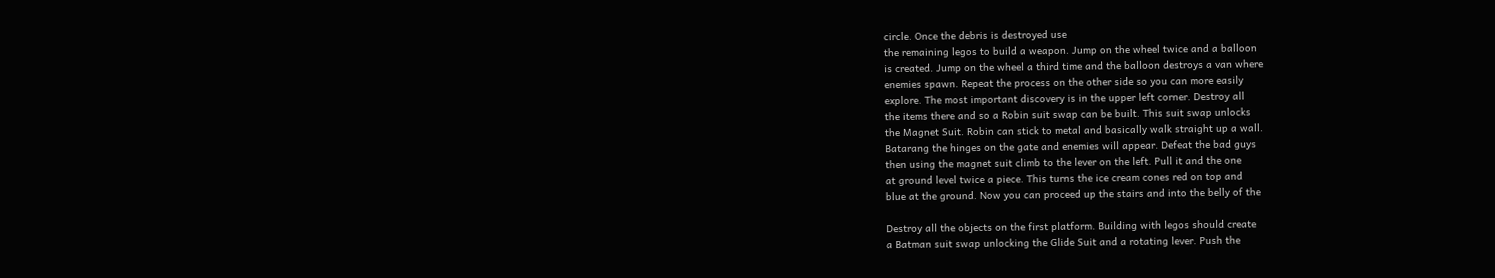circle. Once the debris is destroyed use
the remaining legos to build a weapon. Jump on the wheel twice and a balloon
is created. Jump on the wheel a third time and the balloon destroys a van where
enemies spawn. Repeat the process on the other side so you can more easily
explore. The most important discovery is in the upper left corner. Destroy all
the items there and so a Robin suit swap can be built. This suit swap unlocks
the Magnet Suit. Robin can stick to metal and basically walk straight up a wall.
Batarang the hinges on the gate and enemies will appear. Defeat the bad guys
then using the magnet suit climb to the lever on the left. Pull it and the one
at ground level twice a piece. This turns the ice cream cones red on top and
blue at the ground. Now you can proceed up the stairs and into the belly of the

Destroy all the objects on the first platform. Building with legos should create
a Batman suit swap unlocking the Glide Suit and a rotating lever. Push the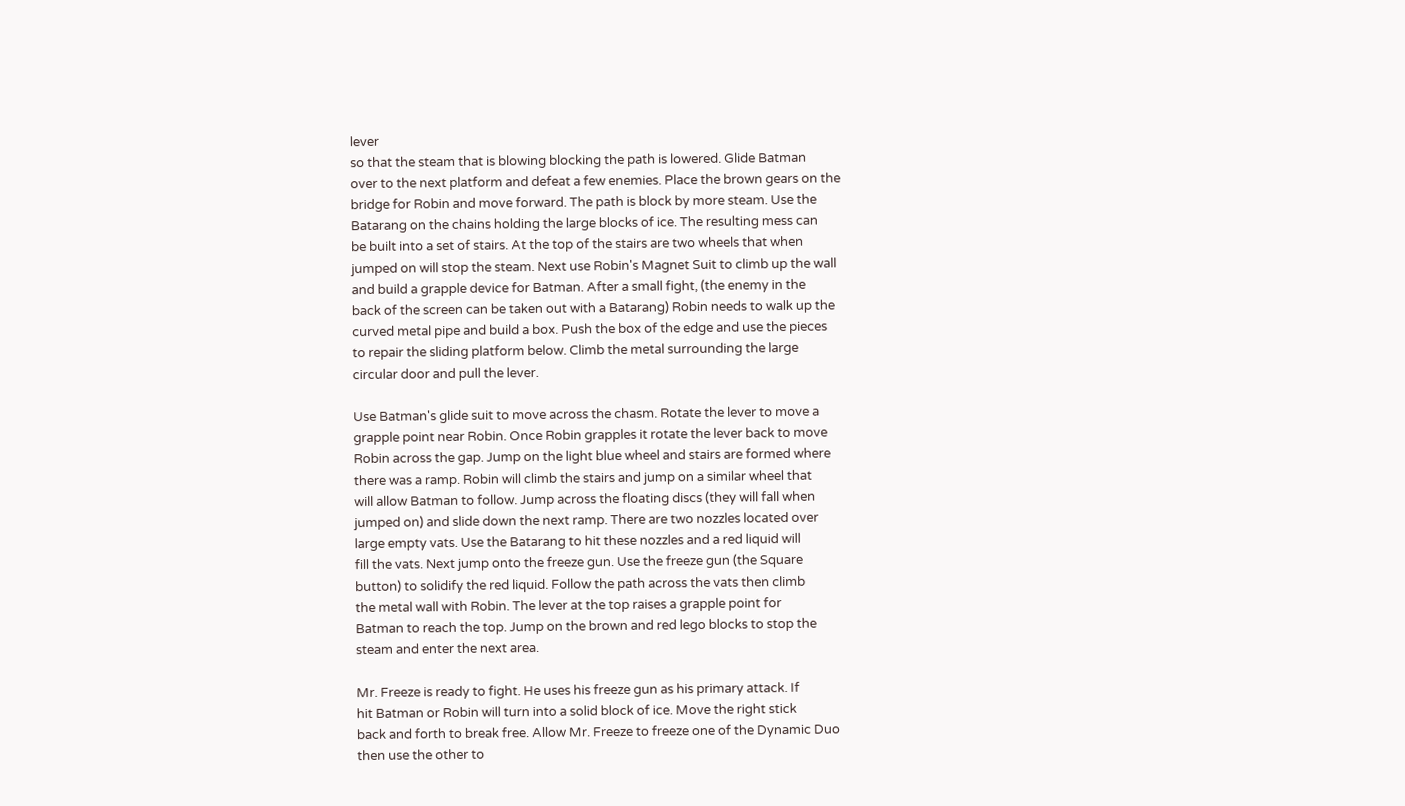lever
so that the steam that is blowing blocking the path is lowered. Glide Batman
over to the next platform and defeat a few enemies. Place the brown gears on the
bridge for Robin and move forward. The path is block by more steam. Use the
Batarang on the chains holding the large blocks of ice. The resulting mess can
be built into a set of stairs. At the top of the stairs are two wheels that when
jumped on will stop the steam. Next use Robin's Magnet Suit to climb up the wall
and build a grapple device for Batman. After a small fight, (the enemy in the
back of the screen can be taken out with a Batarang) Robin needs to walk up the
curved metal pipe and build a box. Push the box of the edge and use the pieces
to repair the sliding platform below. Climb the metal surrounding the large
circular door and pull the lever.

Use Batman's glide suit to move across the chasm. Rotate the lever to move a
grapple point near Robin. Once Robin grapples it rotate the lever back to move
Robin across the gap. Jump on the light blue wheel and stairs are formed where
there was a ramp. Robin will climb the stairs and jump on a similar wheel that
will allow Batman to follow. Jump across the floating discs (they will fall when
jumped on) and slide down the next ramp. There are two nozzles located over
large empty vats. Use the Batarang to hit these nozzles and a red liquid will
fill the vats. Next jump onto the freeze gun. Use the freeze gun (the Square
button) to solidify the red liquid. Follow the path across the vats then climb
the metal wall with Robin. The lever at the top raises a grapple point for
Batman to reach the top. Jump on the brown and red lego blocks to stop the
steam and enter the next area.

Mr. Freeze is ready to fight. He uses his freeze gun as his primary attack. If
hit Batman or Robin will turn into a solid block of ice. Move the right stick
back and forth to break free. Allow Mr. Freeze to freeze one of the Dynamic Duo
then use the other to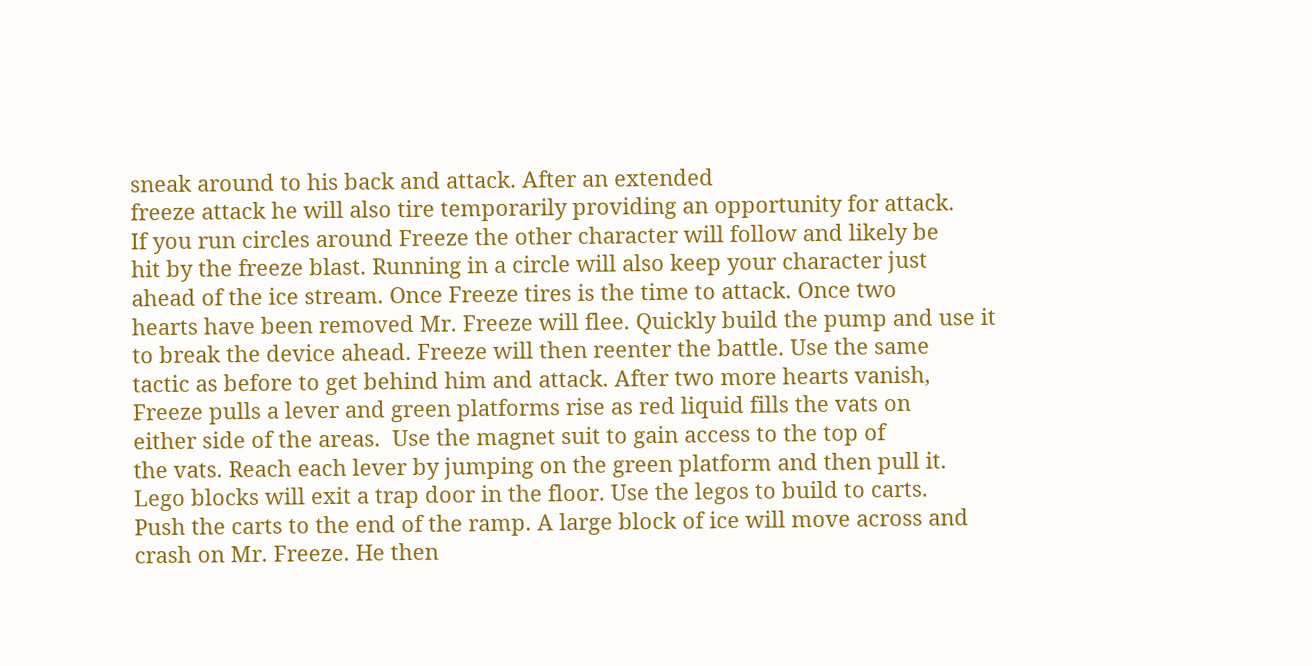sneak around to his back and attack. After an extended
freeze attack he will also tire temporarily providing an opportunity for attack.
If you run circles around Freeze the other character will follow and likely be
hit by the freeze blast. Running in a circle will also keep your character just
ahead of the ice stream. Once Freeze tires is the time to attack. Once two
hearts have been removed Mr. Freeze will flee. Quickly build the pump and use it
to break the device ahead. Freeze will then reenter the battle. Use the same
tactic as before to get behind him and attack. After two more hearts vanish,
Freeze pulls a lever and green platforms rise as red liquid fills the vats on
either side of the areas.  Use the magnet suit to gain access to the top of
the vats. Reach each lever by jumping on the green platform and then pull it.
Lego blocks will exit a trap door in the floor. Use the legos to build to carts.
Push the carts to the end of the ramp. A large block of ice will move across and
crash on Mr. Freeze. He then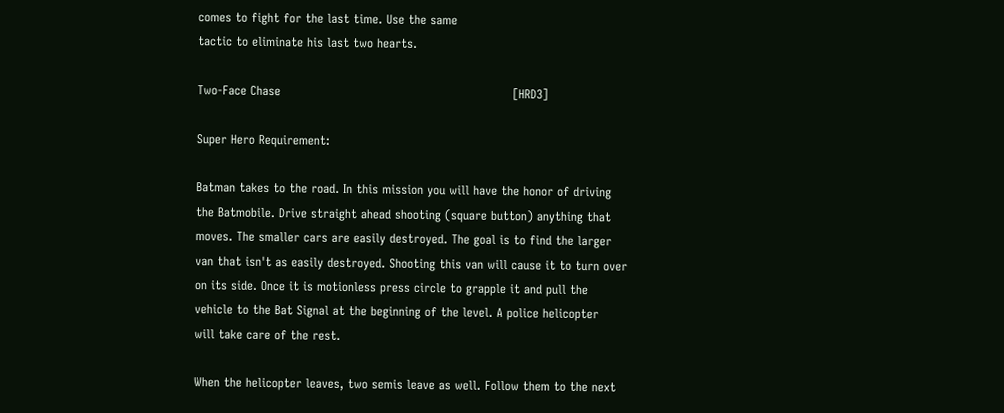comes to fight for the last time. Use the same
tactic to eliminate his last two hearts.

Two-Face Chase                                                          [HRD3]

Super Hero Requirement:

Batman takes to the road. In this mission you will have the honor of driving
the Batmobile. Drive straight ahead shooting (square button) anything that
moves. The smaller cars are easily destroyed. The goal is to find the larger
van that isn't as easily destroyed. Shooting this van will cause it to turn over
on its side. Once it is motionless press circle to grapple it and pull the
vehicle to the Bat Signal at the beginning of the level. A police helicopter
will take care of the rest.

When the helicopter leaves, two semis leave as well. Follow them to the next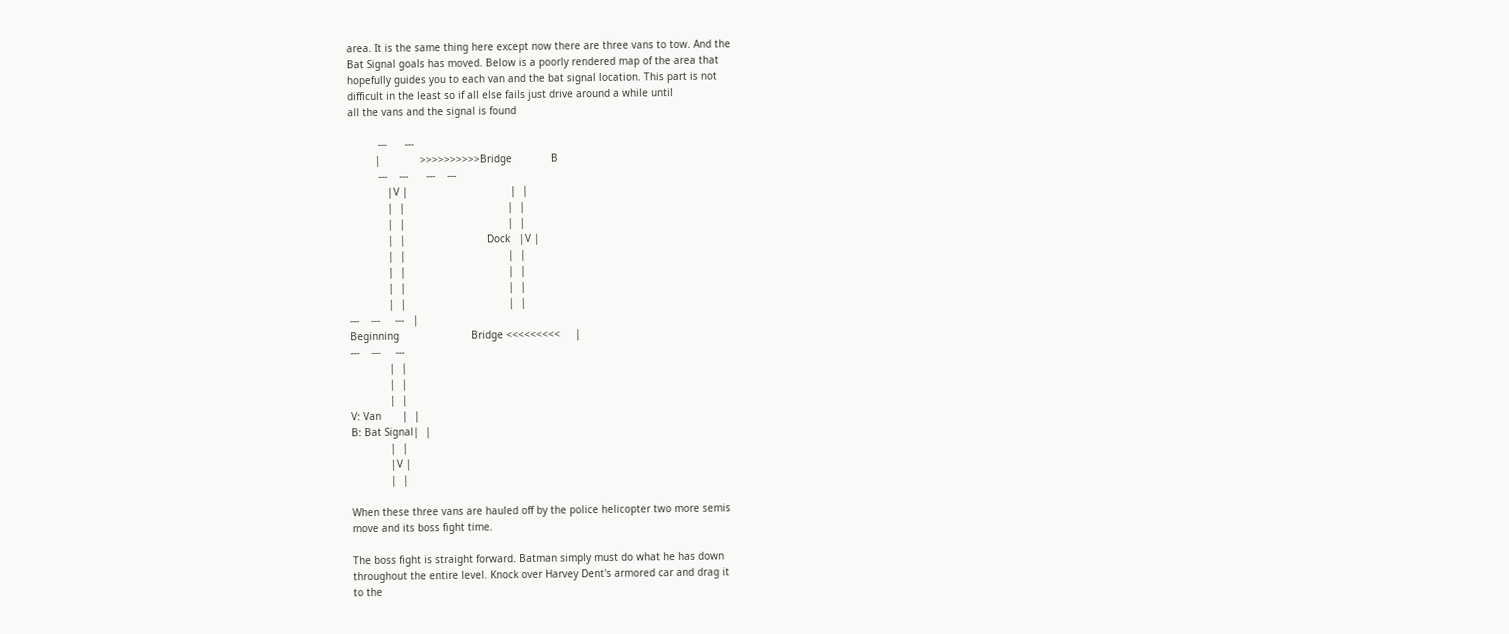area. It is the same thing here except now there are three vans to tow. And the
Bat Signal goals has moved. Below is a poorly rendered map of the area that
hopefully guides you to each van and the bat signal location. This part is not
difficult in the least so if all else fails just drive around a while until
all the vans and the signal is found

          ---      ---
         |             >>>>>>>>>>Bridge             B
          ---    ---      ---    ---
             |V |                                  |  |
             |  |                                  |  |
             |  |                                  |  |
             |  |                           Dock   |V |
             |  |                                  |  |
             |  |                                  |  |
             |  |                                  |  |
             |  |                                  |  |
---    ---     ---   |
Beginning                        Bridge <<<<<<<<<     |
---    ---     ---
             |  |
             |  |
             |  |
V: Van       |  |
B: Bat Signal|  |
             |  |
             |V |
             |  |

When these three vans are hauled off by the police helicopter two more semis
move and its boss fight time.

The boss fight is straight forward. Batman simply must do what he has down
throughout the entire level. Knock over Harvey Dent's armored car and drag it
to the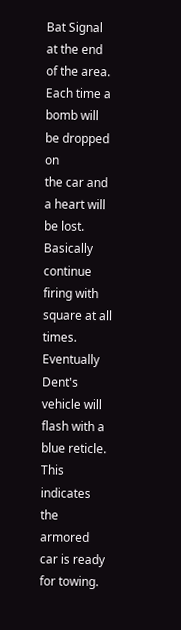Bat Signal at the end of the area. Each time a bomb will be dropped on
the car and a heart will be lost. Basically continue firing with square at all
times. Eventually Dent's vehicle will flash with a blue reticle. This indicates
the armored car is ready for towing.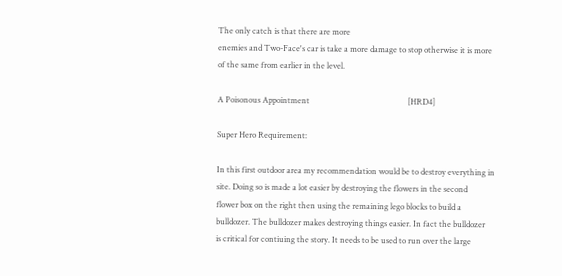The only catch is that there are more
enemies and Two-Face's car is take a more damage to stop otherwise it is more
of the same from earlier in the level.

A Poisonous Appointment                                                 [HRD4]

Super Hero Requirement:

In this first outdoor area my recommendation would be to destroy everything in
site. Doing so is made a lot easier by destroying the flowers in the second
flower box on the right then using the remaining lego blocks to build a
bulldozer. The bulldozer makes destroying things easier. In fact the bulldozer
is critical for contiuing the story. It needs to be used to run over the large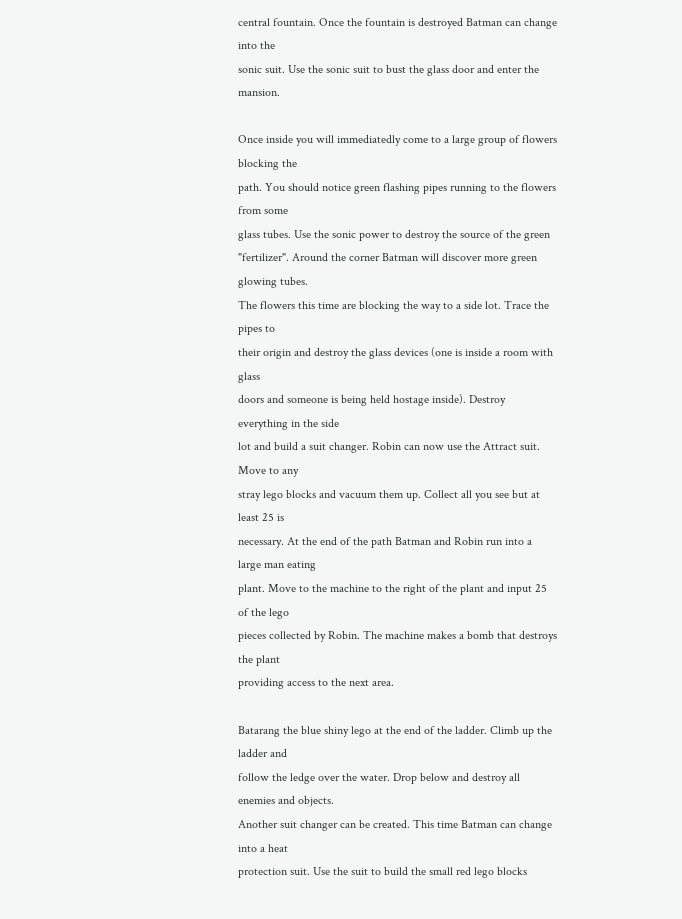central fountain. Once the fountain is destroyed Batman can change into the
sonic suit. Use the sonic suit to bust the glass door and enter the mansion.

Once inside you will immediatedly come to a large group of flowers blocking the
path. You should notice green flashing pipes running to the flowers from some
glass tubes. Use the sonic power to destroy the source of the green
"fertilizer". Around the corner Batman will discover more green glowing tubes.
The flowers this time are blocking the way to a side lot. Trace the pipes to
their origin and destroy the glass devices (one is inside a room with glass
doors and someone is being held hostage inside). Destroy everything in the side
lot and build a suit changer. Robin can now use the Attract suit. Move to any
stray lego blocks and vacuum them up. Collect all you see but at least 25 is
necessary. At the end of the path Batman and Robin run into a large man eating
plant. Move to the machine to the right of the plant and input 25 of the lego
pieces collected by Robin. The machine makes a bomb that destroys the plant
providing access to the next area.

Batarang the blue shiny lego at the end of the ladder. Climb up the ladder and
follow the ledge over the water. Drop below and destroy all enemies and objects.
Another suit changer can be created. This time Batman can change into a heat
protection suit. Use the suit to build the small red lego blocks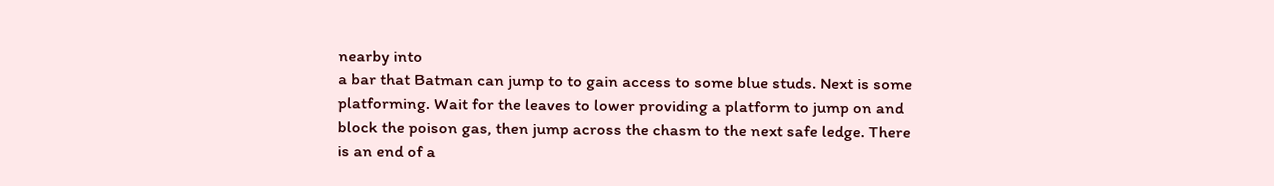nearby into
a bar that Batman can jump to to gain access to some blue studs. Next is some
platforming. Wait for the leaves to lower providing a platform to jump on and
block the poison gas, then jump across the chasm to the next safe ledge. There
is an end of a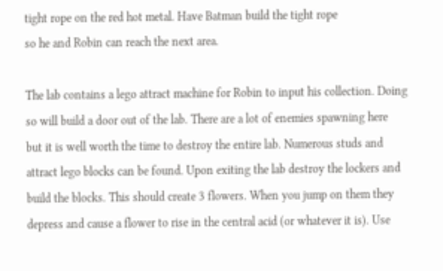tight rope on the red hot metal. Have Batman build the tight rope
so he and Robin can reach the next area.

The lab contains a lego attract machine for Robin to input his collection. Doing
so will build a door out of the lab. There are a lot of enemies spawning here
but it is well worth the time to destroy the entire lab. Numerous studs and
attract lego blocks can be found. Upon exiting the lab destroy the lockers and
build the blocks. This should create 3 flowers. When you jump on them they
depress and cause a flower to rise in the central acid (or whatever it is). Use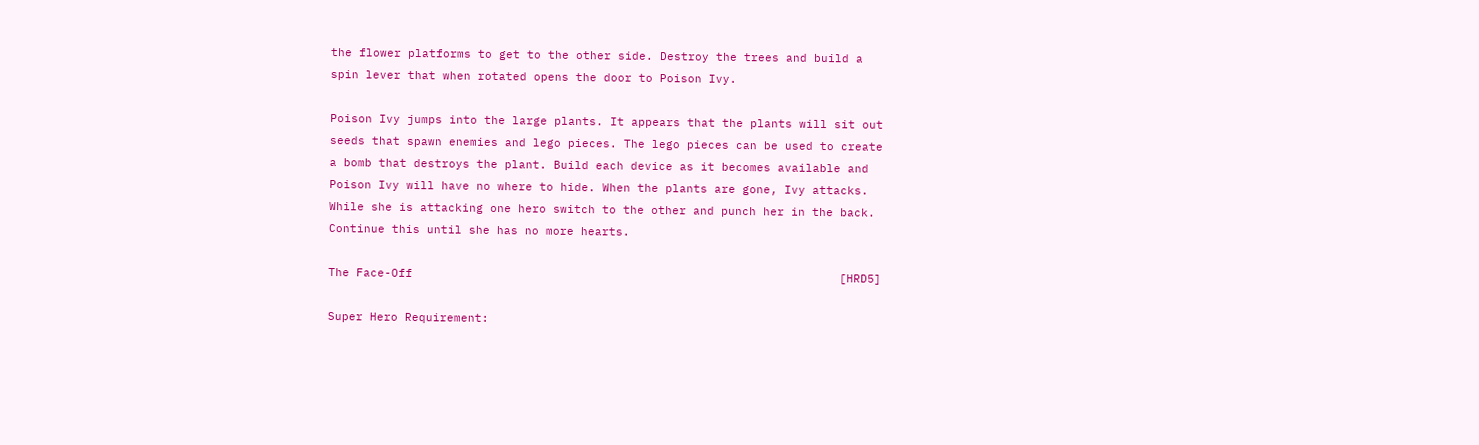the flower platforms to get to the other side. Destroy the trees and build a
spin lever that when rotated opens the door to Poison Ivy.

Poison Ivy jumps into the large plants. It appears that the plants will sit out
seeds that spawn enemies and lego pieces. The lego pieces can be used to create
a bomb that destroys the plant. Build each device as it becomes available and
Poison Ivy will have no where to hide. When the plants are gone, Ivy attacks.
While she is attacking one hero switch to the other and punch her in the back.
Continue this until she has no more hearts.

The Face-Off                                                             [HRD5]

Super Hero Requirement: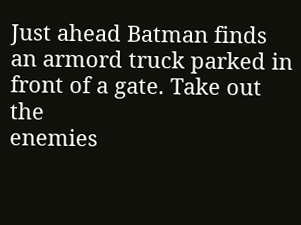Just ahead Batman finds an armord truck parked in front of a gate. Take out the
enemies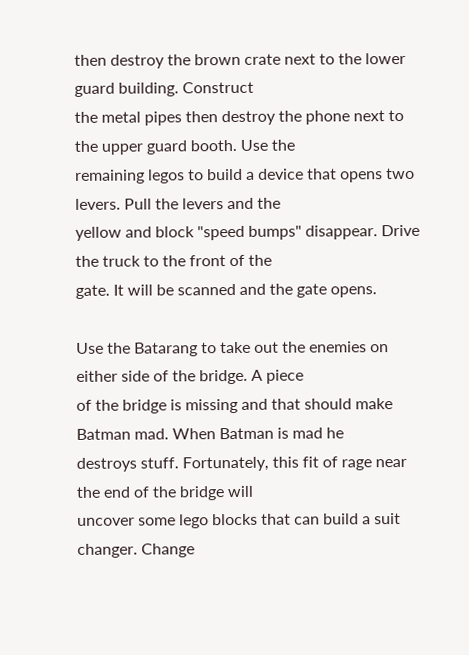then destroy the brown crate next to the lower guard building. Construct
the metal pipes then destroy the phone next to the upper guard booth. Use the
remaining legos to build a device that opens two levers. Pull the levers and the
yellow and block "speed bumps" disappear. Drive the truck to the front of the
gate. It will be scanned and the gate opens.

Use the Batarang to take out the enemies on either side of the bridge. A piece
of the bridge is missing and that should make Batman mad. When Batman is mad he
destroys stuff. Fortunately, this fit of rage near the end of the bridge will
uncover some lego blocks that can build a suit changer. Change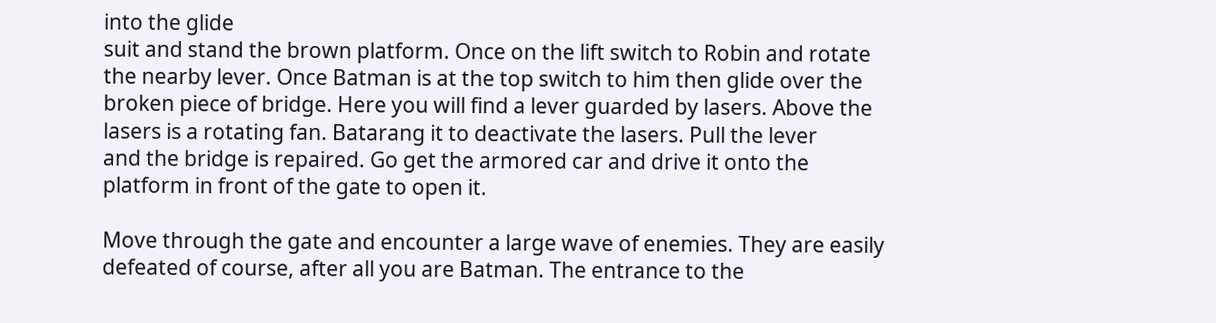into the glide
suit and stand the brown platform. Once on the lift switch to Robin and rotate
the nearby lever. Once Batman is at the top switch to him then glide over the
broken piece of bridge. Here you will find a lever guarded by lasers. Above the
lasers is a rotating fan. Batarang it to deactivate the lasers. Pull the lever
and the bridge is repaired. Go get the armored car and drive it onto the
platform in front of the gate to open it.

Move through the gate and encounter a large wave of enemies. They are easily
defeated of course, after all you are Batman. The entrance to the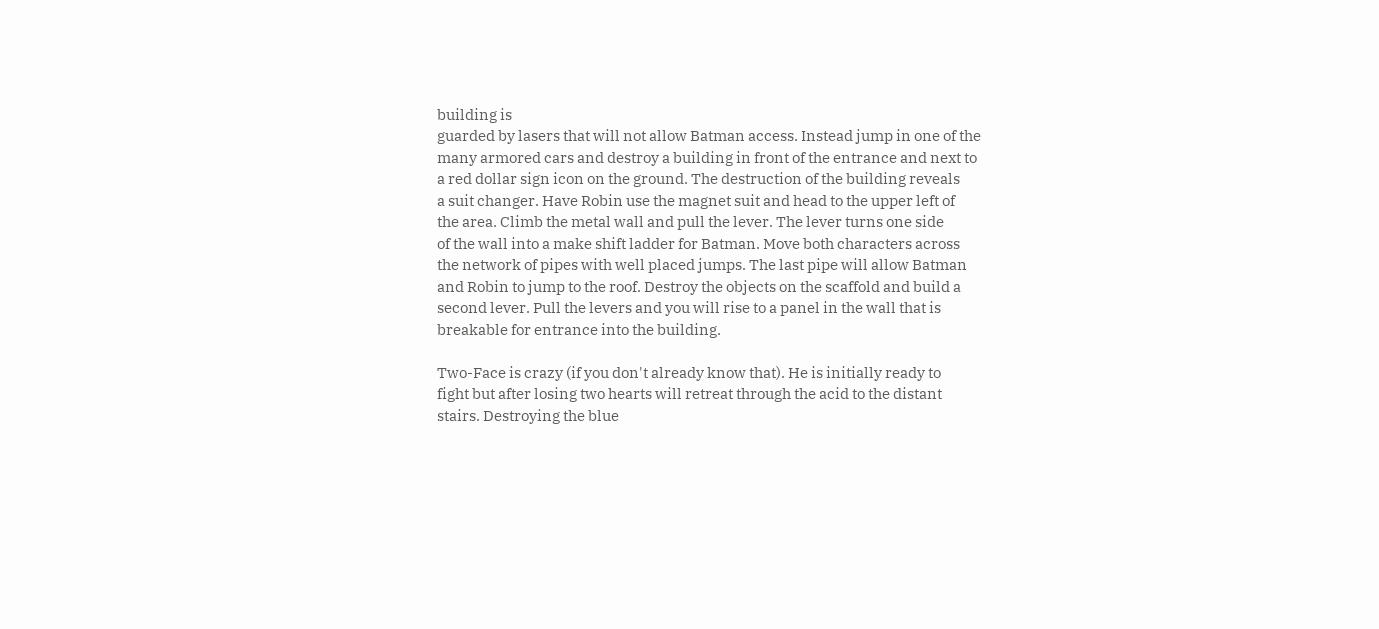building is
guarded by lasers that will not allow Batman access. Instead jump in one of the
many armored cars and destroy a building in front of the entrance and next to
a red dollar sign icon on the ground. The destruction of the building reveals
a suit changer. Have Robin use the magnet suit and head to the upper left of
the area. Climb the metal wall and pull the lever. The lever turns one side
of the wall into a make shift ladder for Batman. Move both characters across
the network of pipes with well placed jumps. The last pipe will allow Batman
and Robin to jump to the roof. Destroy the objects on the scaffold and build a
second lever. Pull the levers and you will rise to a panel in the wall that is
breakable for entrance into the building.

Two-Face is crazy (if you don't already know that). He is initially ready to
fight but after losing two hearts will retreat through the acid to the distant
stairs. Destroying the blue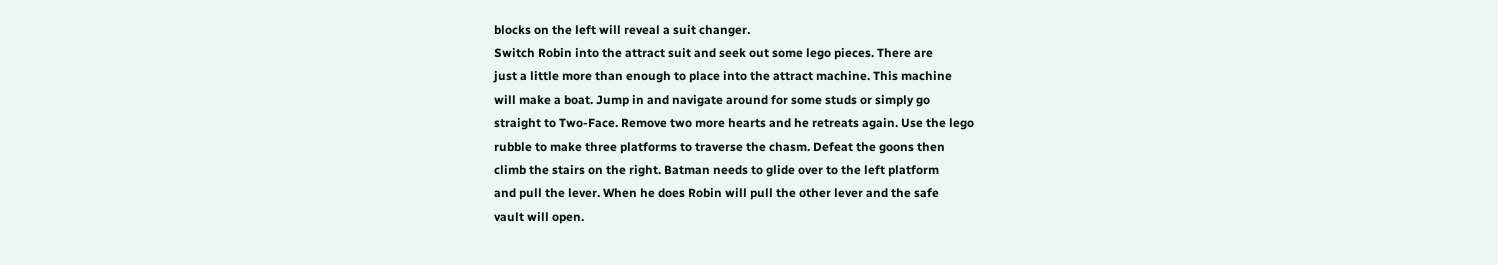blocks on the left will reveal a suit changer.
Switch Robin into the attract suit and seek out some lego pieces. There are
just a little more than enough to place into the attract machine. This machine
will make a boat. Jump in and navigate around for some studs or simply go
straight to Two-Face. Remove two more hearts and he retreats again. Use the lego
rubble to make three platforms to traverse the chasm. Defeat the goons then
climb the stairs on the right. Batman needs to glide over to the left platform
and pull the lever. When he does Robin will pull the other lever and the safe
vault will open.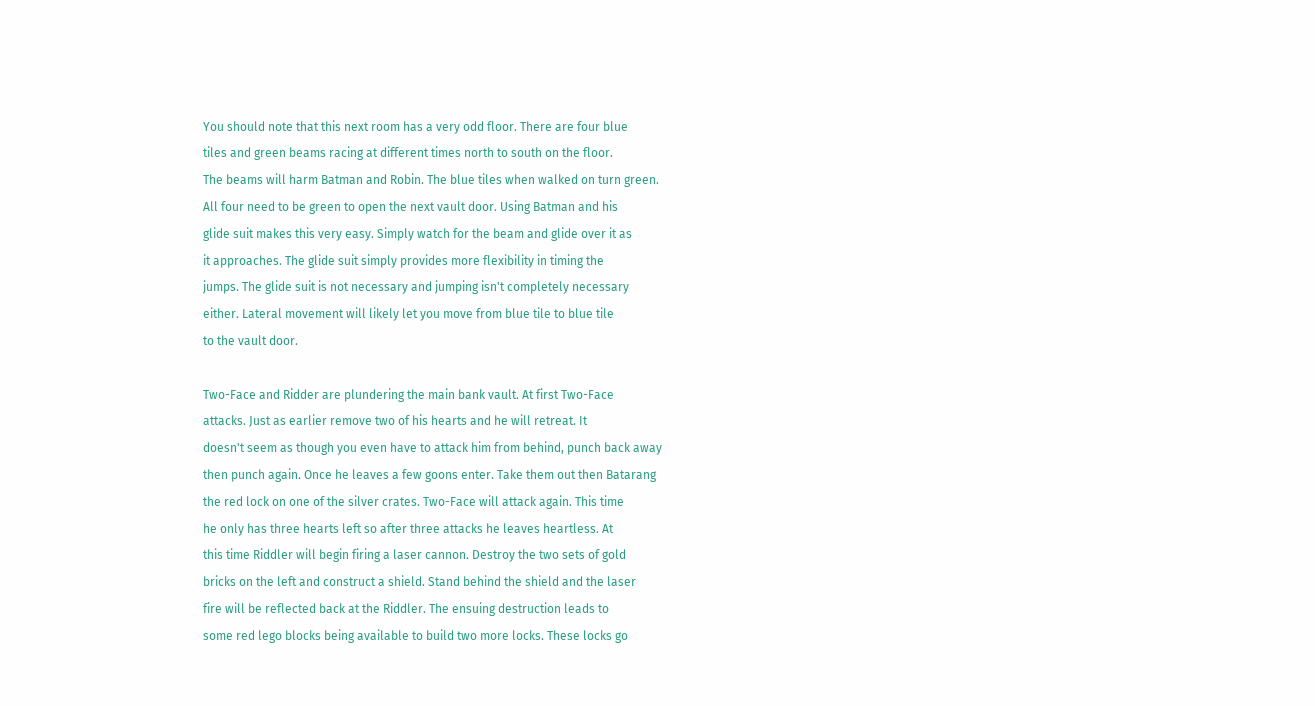You should note that this next room has a very odd floor. There are four blue
tiles and green beams racing at different times north to south on the floor.
The beams will harm Batman and Robin. The blue tiles when walked on turn green.
All four need to be green to open the next vault door. Using Batman and his
glide suit makes this very easy. Simply watch for the beam and glide over it as
it approaches. The glide suit simply provides more flexibility in timing the
jumps. The glide suit is not necessary and jumping isn't completely necessary
either. Lateral movement will likely let you move from blue tile to blue tile
to the vault door.

Two-Face and Ridder are plundering the main bank vault. At first Two-Face
attacks. Just as earlier remove two of his hearts and he will retreat. It
doesn't seem as though you even have to attack him from behind, punch back away
then punch again. Once he leaves a few goons enter. Take them out then Batarang
the red lock on one of the silver crates. Two-Face will attack again. This time
he only has three hearts left so after three attacks he leaves heartless. At
this time Riddler will begin firing a laser cannon. Destroy the two sets of gold
bricks on the left and construct a shield. Stand behind the shield and the laser
fire will be reflected back at the Riddler. The ensuing destruction leads to
some red lego blocks being available to build two more locks. These locks go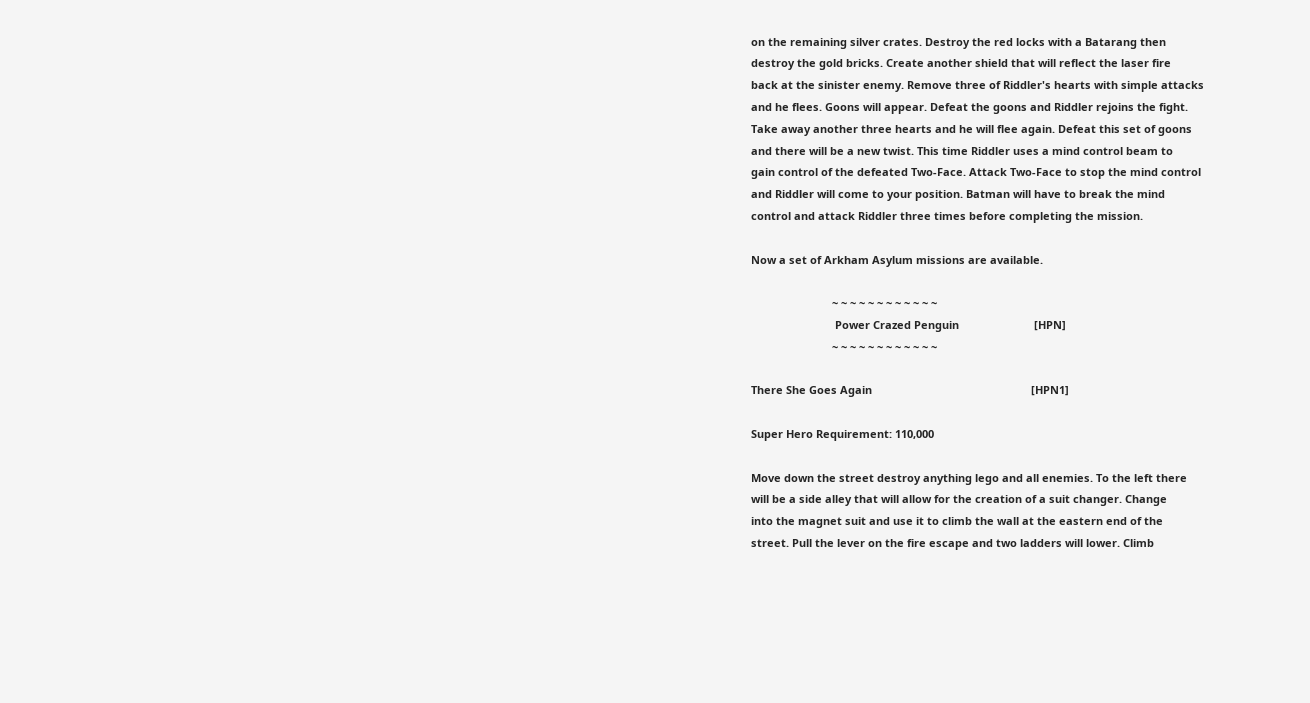on the remaining silver crates. Destroy the red locks with a Batarang then
destroy the gold bricks. Create another shield that will reflect the laser fire
back at the sinister enemy. Remove three of Riddler's hearts with simple attacks
and he flees. Goons will appear. Defeat the goons and Riddler rejoins the fight.
Take away another three hearts and he will flee again. Defeat this set of goons
and there will be a new twist. This time Riddler uses a mind control beam to
gain control of the defeated Two-Face. Attack Two-Face to stop the mind control
and Riddler will come to your position. Batman will have to break the mind
control and attack Riddler three times before completing the mission.

Now a set of Arkham Asylum missions are available.

                           ~ ~ ~ ~ ~ ~ ~ ~ ~ ~ ~ ~
                            Power Crazed Penguin                         [HPN]
                           ~ ~ ~ ~ ~ ~ ~ ~ ~ ~ ~ ~

There She Goes Again                                                     [HPN1]

Super Hero Requirement: 110,000

Move down the street destroy anything lego and all enemies. To the left there
will be a side alley that will allow for the creation of a suit changer. Change
into the magnet suit and use it to climb the wall at the eastern end of the
street. Pull the lever on the fire escape and two ladders will lower. Climb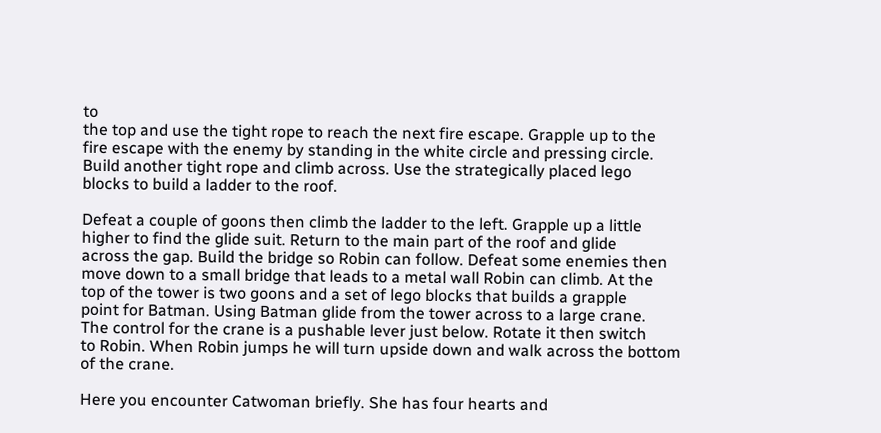to
the top and use the tight rope to reach the next fire escape. Grapple up to the
fire escape with the enemy by standing in the white circle and pressing circle.
Build another tight rope and climb across. Use the strategically placed lego
blocks to build a ladder to the roof.

Defeat a couple of goons then climb the ladder to the left. Grapple up a little
higher to find the glide suit. Return to the main part of the roof and glide
across the gap. Build the bridge so Robin can follow. Defeat some enemies then
move down to a small bridge that leads to a metal wall Robin can climb. At the
top of the tower is two goons and a set of lego blocks that builds a grapple
point for Batman. Using Batman glide from the tower across to a large crane.
The control for the crane is a pushable lever just below. Rotate it then switch
to Robin. When Robin jumps he will turn upside down and walk across the bottom
of the crane.

Here you encounter Catwoman briefly. She has four hearts and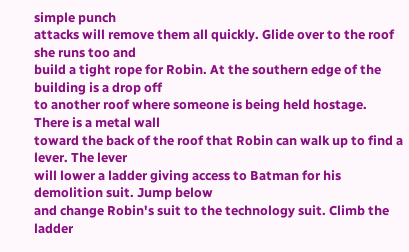simple punch
attacks will remove them all quickly. Glide over to the roof she runs too and
build a tight rope for Robin. At the southern edge of the building is a drop off
to another roof where someone is being held hostage. There is a metal wall
toward the back of the roof that Robin can walk up to find a lever. The lever
will lower a ladder giving access to Batman for his demolition suit. Jump below
and change Robin's suit to the technology suit. Climb the ladder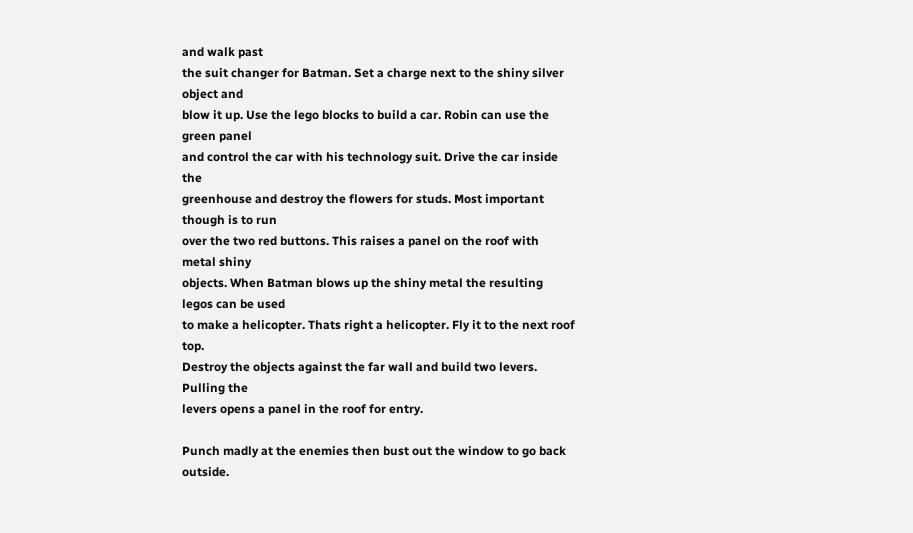and walk past
the suit changer for Batman. Set a charge next to the shiny silver object and
blow it up. Use the lego blocks to build a car. Robin can use the green panel
and control the car with his technology suit. Drive the car inside the
greenhouse and destroy the flowers for studs. Most important though is to run
over the two red buttons. This raises a panel on the roof with metal shiny
objects. When Batman blows up the shiny metal the resulting legos can be used
to make a helicopter. Thats right a helicopter. Fly it to the next roof top.
Destroy the objects against the far wall and build two levers. Pulling the
levers opens a panel in the roof for entry.

Punch madly at the enemies then bust out the window to go back outside.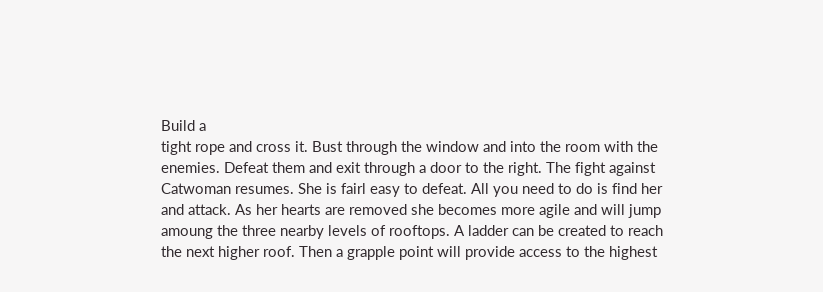Build a
tight rope and cross it. Bust through the window and into the room with the
enemies. Defeat them and exit through a door to the right. The fight against
Catwoman resumes. She is fairl easy to defeat. All you need to do is find her
and attack. As her hearts are removed she becomes more agile and will jump
amoung the three nearby levels of rooftops. A ladder can be created to reach
the next higher roof. Then a grapple point will provide access to the highest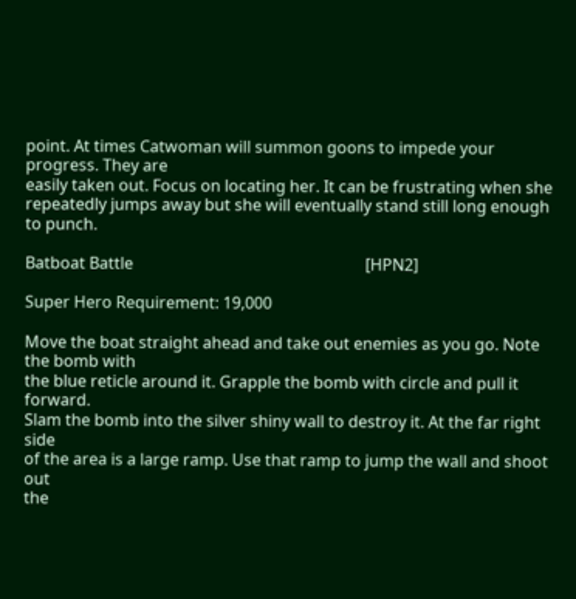point. At times Catwoman will summon goons to impede your progress. They are
easily taken out. Focus on locating her. It can be frustrating when she
repeatedly jumps away but she will eventually stand still long enough to punch.

Batboat Battle                                                          [HPN2]

Super Hero Requirement: 19,000

Move the boat straight ahead and take out enemies as you go. Note the bomb with
the blue reticle around it. Grapple the bomb with circle and pull it forward.
Slam the bomb into the silver shiny wall to destroy it. At the far right side
of the area is a large ramp. Use that ramp to jump the wall and shoot out
the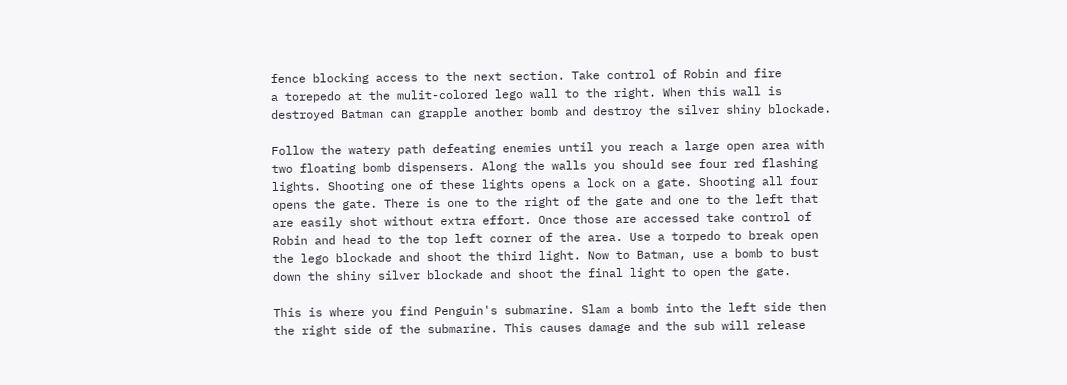fence blocking access to the next section. Take control of Robin and fire
a torepedo at the mulit-colored lego wall to the right. When this wall is
destroyed Batman can grapple another bomb and destroy the silver shiny blockade.

Follow the watery path defeating enemies until you reach a large open area with
two floating bomb dispensers. Along the walls you should see four red flashing
lights. Shooting one of these lights opens a lock on a gate. Shooting all four
opens the gate. There is one to the right of the gate and one to the left that
are easily shot without extra effort. Once those are accessed take control of
Robin and head to the top left corner of the area. Use a torpedo to break open
the lego blockade and shoot the third light. Now to Batman, use a bomb to bust
down the shiny silver blockade and shoot the final light to open the gate.

This is where you find Penguin's submarine. Slam a bomb into the left side then
the right side of the submarine. This causes damage and the sub will release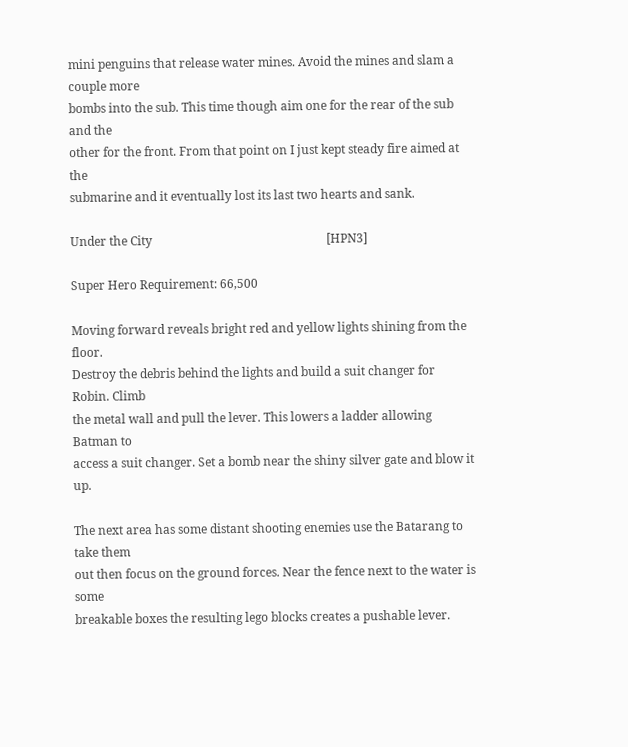mini penguins that release water mines. Avoid the mines and slam a couple more
bombs into the sub. This time though aim one for the rear of the sub and the
other for the front. From that point on I just kept steady fire aimed at the
submarine and it eventually lost its last two hearts and sank.

Under the City                                                          [HPN3]

Super Hero Requirement: 66,500

Moving forward reveals bright red and yellow lights shining from the floor.
Destroy the debris behind the lights and build a suit changer for Robin. Climb
the metal wall and pull the lever. This lowers a ladder allowing Batman to
access a suit changer. Set a bomb near the shiny silver gate and blow it up.

The next area has some distant shooting enemies use the Batarang to take them
out then focus on the ground forces. Near the fence next to the water is some
breakable boxes the resulting lego blocks creates a pushable lever.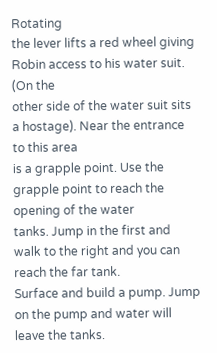Rotating
the lever lifts a red wheel giving Robin access to his water suit. (On the
other side of the water suit sits a hostage). Near the entrance to this area
is a grapple point. Use the grapple point to reach the opening of the water
tanks. Jump in the first and walk to the right and you can reach the far tank.
Surface and build a pump. Jump on the pump and water will leave the tanks.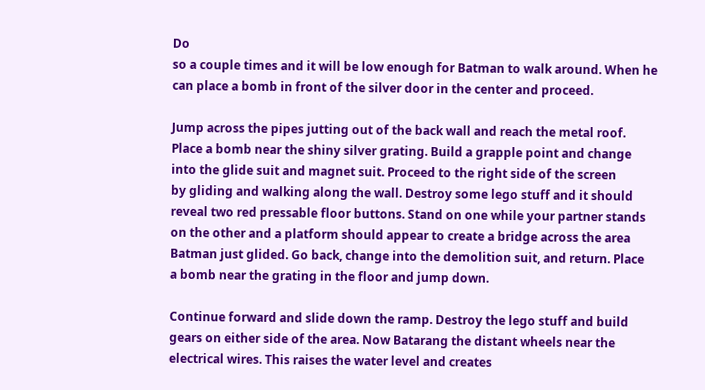Do
so a couple times and it will be low enough for Batman to walk around. When he
can place a bomb in front of the silver door in the center and proceed.

Jump across the pipes jutting out of the back wall and reach the metal roof.
Place a bomb near the shiny silver grating. Build a grapple point and change
into the glide suit and magnet suit. Proceed to the right side of the screen
by gliding and walking along the wall. Destroy some lego stuff and it should
reveal two red pressable floor buttons. Stand on one while your partner stands
on the other and a platform should appear to create a bridge across the area
Batman just glided. Go back, change into the demolition suit, and return. Place
a bomb near the grating in the floor and jump down.

Continue forward and slide down the ramp. Destroy the lego stuff and build
gears on either side of the area. Now Batarang the distant wheels near the
electrical wires. This raises the water level and creates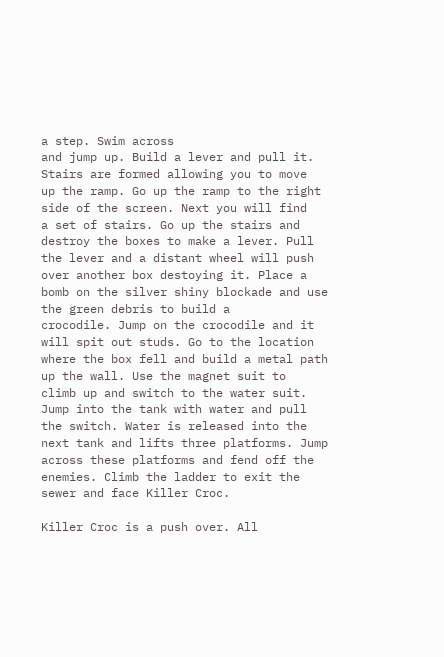a step. Swim across
and jump up. Build a lever and pull it. Stairs are formed allowing you to move
up the ramp. Go up the ramp to the right side of the screen. Next you will find
a set of stairs. Go up the stairs and destroy the boxes to make a lever. Pull
the lever and a distant wheel will push over another box destoying it. Place a
bomb on the silver shiny blockade and use the green debris to build a
crocodile. Jump on the crocodile and it will spit out studs. Go to the location
where the box fell and build a metal path up the wall. Use the magnet suit to
climb up and switch to the water suit. Jump into the tank with water and pull
the switch. Water is released into the next tank and lifts three platforms. Jump
across these platforms and fend off the enemies. Climb the ladder to exit the
sewer and face Killer Croc.

Killer Croc is a push over. All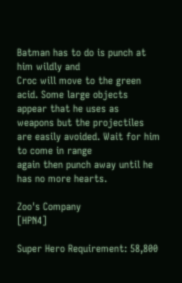Batman has to do is punch at him wildly and
Croc will move to the green acid. Some large objects appear that he uses as
weapons but the projectiles are easily avoided. Wait for him to come in range
again then punch away until he has no more hearts.

Zoo's Company                                                           [HPN4]

Super Hero Requirement: 58,800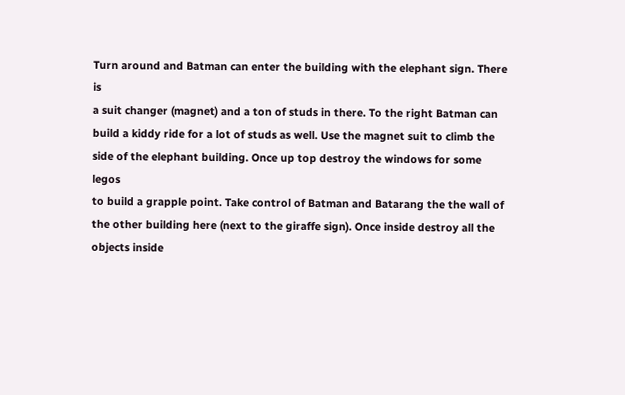Turn around and Batman can enter the building with the elephant sign. There is
a suit changer (magnet) and a ton of studs in there. To the right Batman can
build a kiddy ride for a lot of studs as well. Use the magnet suit to climb the
side of the elephant building. Once up top destroy the windows for some legos
to build a grapple point. Take control of Batman and Batarang the the wall of
the other building here (next to the giraffe sign). Once inside destroy all the
objects inside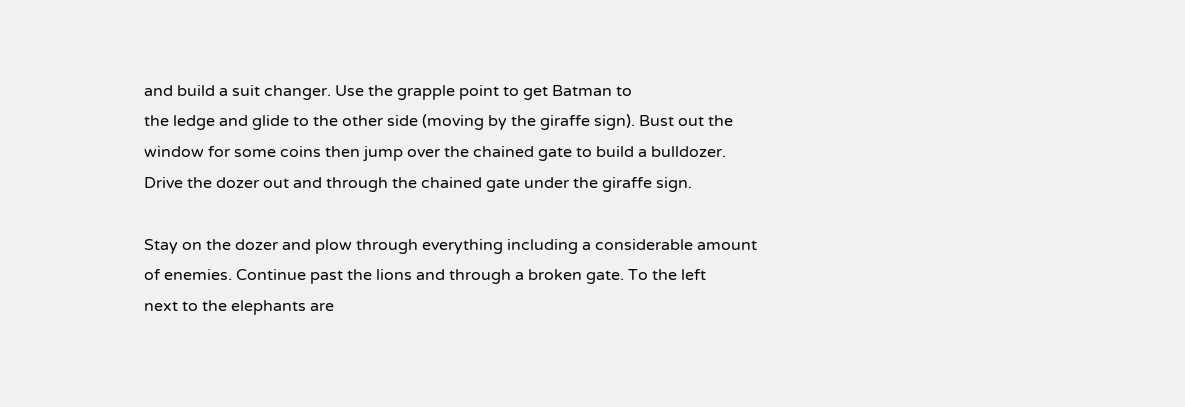and build a suit changer. Use the grapple point to get Batman to
the ledge and glide to the other side (moving by the giraffe sign). Bust out the
window for some coins then jump over the chained gate to build a bulldozer.
Drive the dozer out and through the chained gate under the giraffe sign.

Stay on the dozer and plow through everything including a considerable amount
of enemies. Continue past the lions and through a broken gate. To the left
next to the elephants are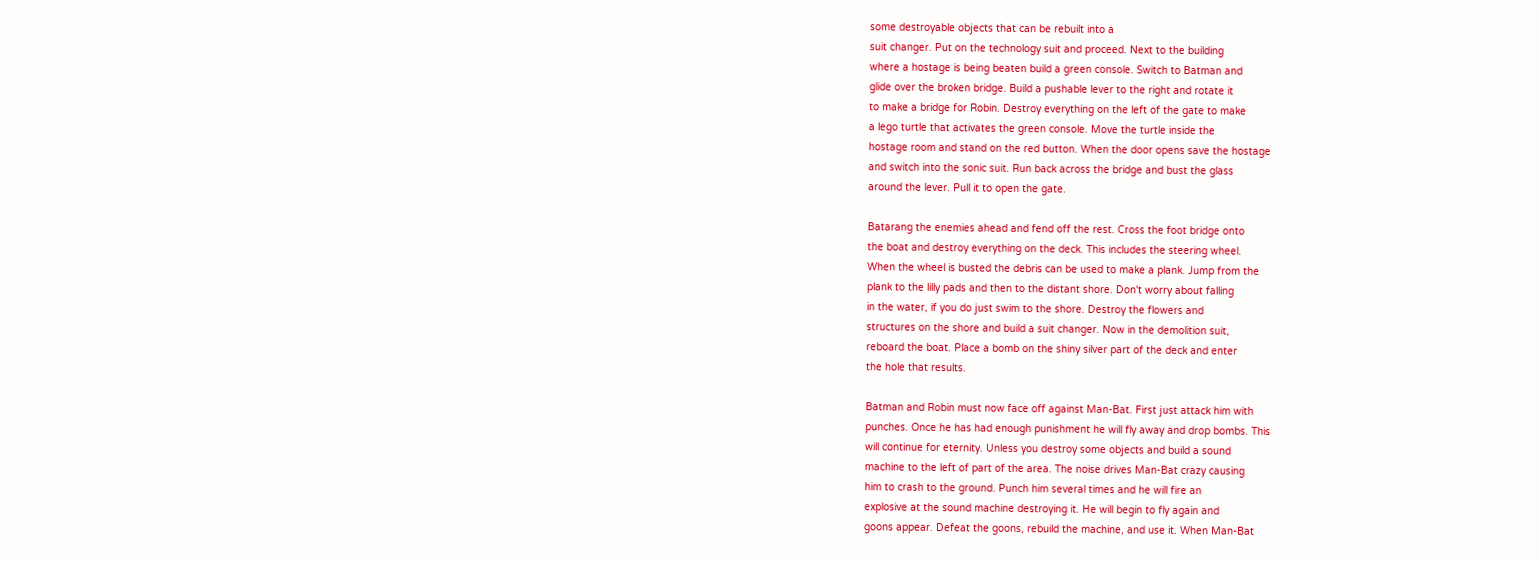some destroyable objects that can be rebuilt into a
suit changer. Put on the technology suit and proceed. Next to the building
where a hostage is being beaten build a green console. Switch to Batman and
glide over the broken bridge. Build a pushable lever to the right and rotate it
to make a bridge for Robin. Destroy everything on the left of the gate to make
a lego turtle that activates the green console. Move the turtle inside the
hostage room and stand on the red button. When the door opens save the hostage
and switch into the sonic suit. Run back across the bridge and bust the glass
around the lever. Pull it to open the gate.

Batarang the enemies ahead and fend off the rest. Cross the foot bridge onto
the boat and destroy everything on the deck. This includes the steering wheel.
When the wheel is busted the debris can be used to make a plank. Jump from the
plank to the lilly pads and then to the distant shore. Don't worry about falling
in the water, if you do just swim to the shore. Destroy the flowers and
structures on the shore and build a suit changer. Now in the demolition suit,
reboard the boat. Place a bomb on the shiny silver part of the deck and enter
the hole that results.

Batman and Robin must now face off against Man-Bat. First just attack him with
punches. Once he has had enough punishment he will fly away and drop bombs. This
will continue for eternity. Unless you destroy some objects and build a sound
machine to the left of part of the area. The noise drives Man-Bat crazy causing
him to crash to the ground. Punch him several times and he will fire an
explosive at the sound machine destroying it. He will begin to fly again and
goons appear. Defeat the goons, rebuild the machine, and use it. When Man-Bat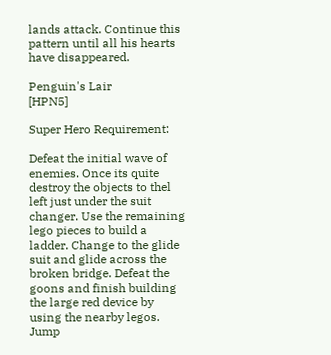lands attack. Continue this pattern until all his hearts have disappeared.

Penguin's Lair                                                          [HPN5]

Super Hero Requirement:

Defeat the initial wave of enemies. Once its quite destroy the objects to thel
left just under the suit changer. Use the remaining lego pieces to build a
ladder. Change to the glide suit and glide across the broken bridge. Defeat the
goons and finish building the large red device by using the nearby legos. Jump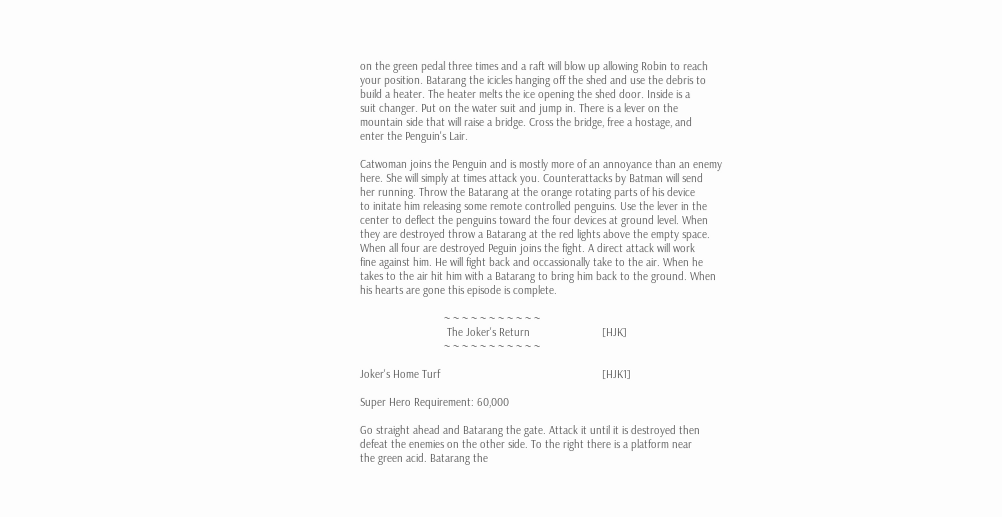on the green pedal three times and a raft will blow up allowing Robin to reach
your position. Batarang the icicles hanging off the shed and use the debris to
build a heater. The heater melts the ice opening the shed door. Inside is a
suit changer. Put on the water suit and jump in. There is a lever on the
mountain side that will raise a bridge. Cross the bridge, free a hostage, and
enter the Penguin's Lair.

Catwoman joins the Penguin and is mostly more of an annoyance than an enemy
here. She will simply at times attack you. Counterattacks by Batman will send
her running. Throw the Batarang at the orange rotating parts of his device
to initate him releasing some remote controlled penguins. Use the lever in the
center to deflect the penguins toward the four devices at ground level. When
they are destroyed throw a Batarang at the red lights above the empty space.
When all four are destroyed Peguin joins the fight. A direct attack will work
fine against him. He will fight back and occassionally take to the air. When he
takes to the air hit him with a Batarang to bring him back to the ground. When
his hearts are gone this episode is complete.

                            ~ ~ ~ ~ ~ ~ ~ ~ ~ ~ ~
                             The Joker's Return                        [HJK]
                            ~ ~ ~ ~ ~ ~ ~ ~ ~ ~ ~

Joker's Home Turf                                                      [HJK1]

Super Hero Requirement: 60,000

Go straight ahead and Batarang the gate. Attack it until it is destroyed then
defeat the enemies on the other side. To the right there is a platform near
the green acid. Batarang the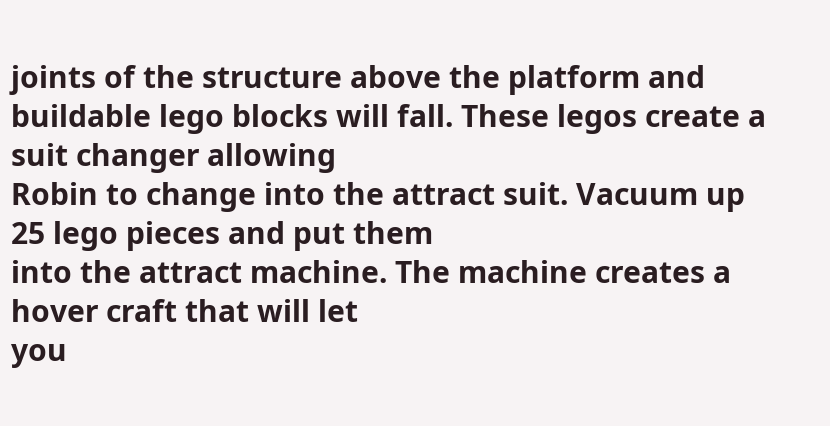joints of the structure above the platform and
buildable lego blocks will fall. These legos create a suit changer allowing
Robin to change into the attract suit. Vacuum up 25 lego pieces and put them
into the attract machine. The machine creates a hover craft that will let
you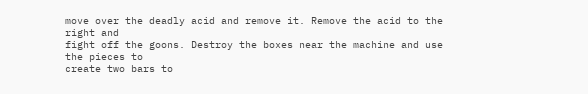move over the deadly acid and remove it. Remove the acid to the right and
fight off the goons. Destroy the boxes near the machine and use the pieces to
create two bars to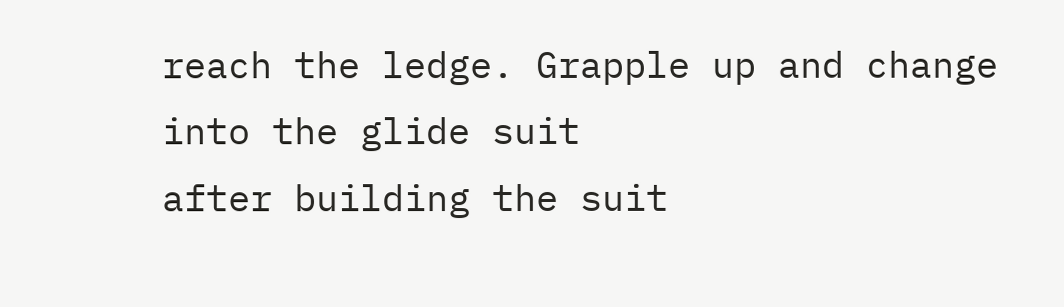reach the ledge. Grapple up and change into the glide suit
after building the suit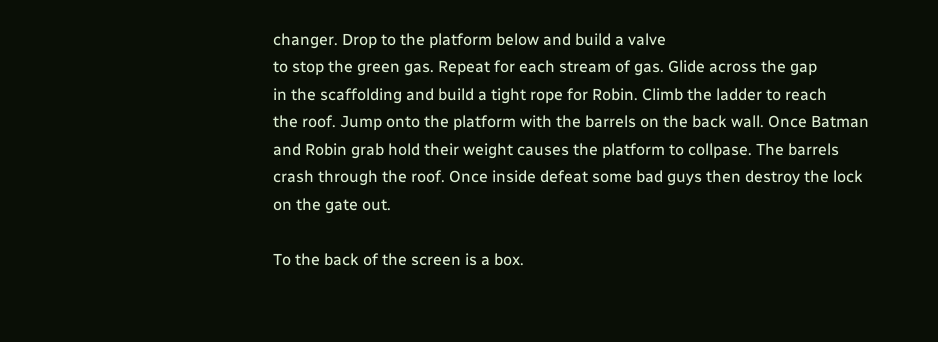changer. Drop to the platform below and build a valve
to stop the green gas. Repeat for each stream of gas. Glide across the gap
in the scaffolding and build a tight rope for Robin. Climb the ladder to reach
the roof. Jump onto the platform with the barrels on the back wall. Once Batman
and Robin grab hold their weight causes the platform to collpase. The barrels
crash through the roof. Once inside defeat some bad guys then destroy the lock
on the gate out.

To the back of the screen is a box.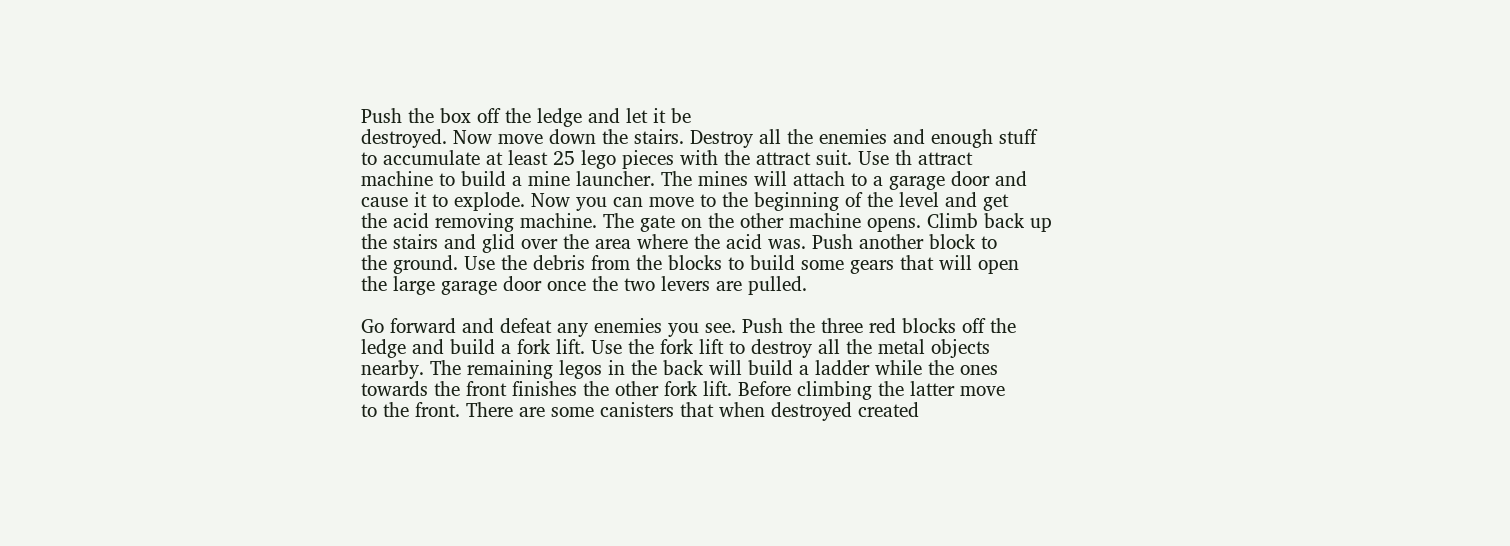Push the box off the ledge and let it be
destroyed. Now move down the stairs. Destroy all the enemies and enough stuff
to accumulate at least 25 lego pieces with the attract suit. Use th attract
machine to build a mine launcher. The mines will attach to a garage door and
cause it to explode. Now you can move to the beginning of the level and get
the acid removing machine. The gate on the other machine opens. Climb back up
the stairs and glid over the area where the acid was. Push another block to
the ground. Use the debris from the blocks to build some gears that will open
the large garage door once the two levers are pulled.

Go forward and defeat any enemies you see. Push the three red blocks off the
ledge and build a fork lift. Use the fork lift to destroy all the metal objects
nearby. The remaining legos in the back will build a ladder while the ones
towards the front finishes the other fork lift. Before climbing the latter move
to the front. There are some canisters that when destroyed created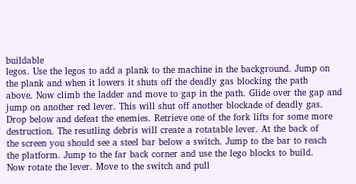buildable
legos. Use the legos to add a plank to the machine in the background. Jump on
the plank and when it lowers it shuts off the deadly gas blocking the path
above. Now climb the ladder and move to gap in the path. Glide over the gap and
jump on another red lever. This will shut off another blockade of deadly gas.
Drop below and defeat the enemies. Retrieve one of the fork lifts for some more
destruction. The resutling debris will create a rotatable lever. At the back of
the screen you should see a steel bar below a switch. Jump to the bar to reach
the platform. Jump to the far back corner and use the lego blocks to build.
Now rotate the lever. Move to the switch and pull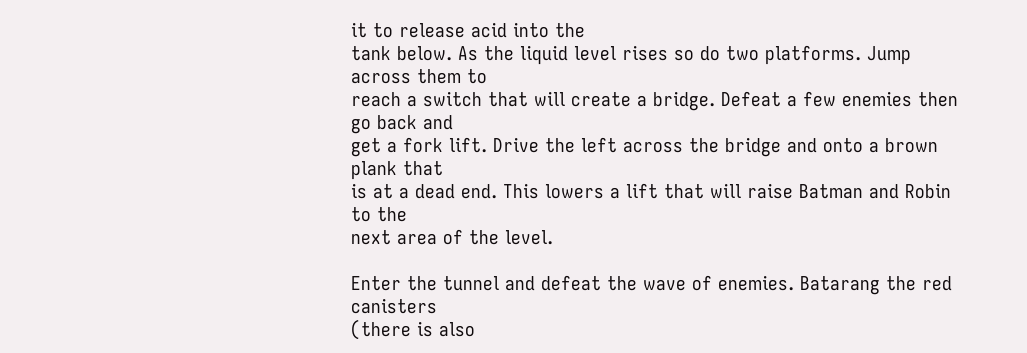it to release acid into the
tank below. As the liquid level rises so do two platforms. Jump across them to
reach a switch that will create a bridge. Defeat a few enemies then go back and
get a fork lift. Drive the left across the bridge and onto a brown plank that
is at a dead end. This lowers a lift that will raise Batman and Robin to the
next area of the level.

Enter the tunnel and defeat the wave of enemies. Batarang the red canisters
(there is also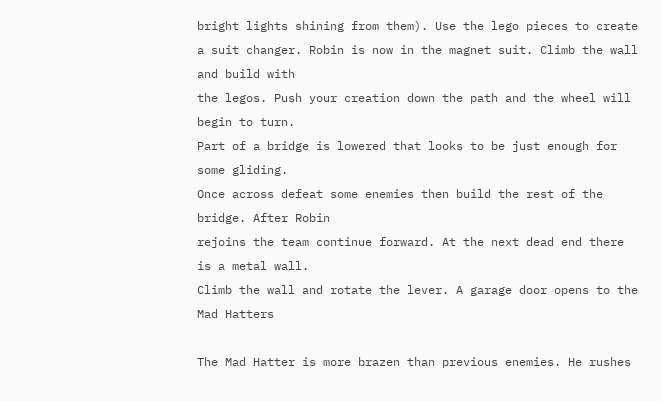bright lights shining from them). Use the lego pieces to create
a suit changer. Robin is now in the magnet suit. Climb the wall and build with
the legos. Push your creation down the path and the wheel will begin to turn.
Part of a bridge is lowered that looks to be just enough for some gliding.
Once across defeat some enemies then build the rest of the bridge. After Robin
rejoins the team continue forward. At the next dead end there is a metal wall.
Climb the wall and rotate the lever. A garage door opens to the Mad Hatters

The Mad Hatter is more brazen than previous enemies. He rushes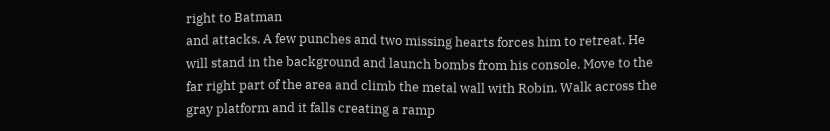right to Batman
and attacks. A few punches and two missing hearts forces him to retreat. He
will stand in the background and launch bombs from his console. Move to the
far right part of the area and climb the metal wall with Robin. Walk across the
gray platform and it falls creating a ramp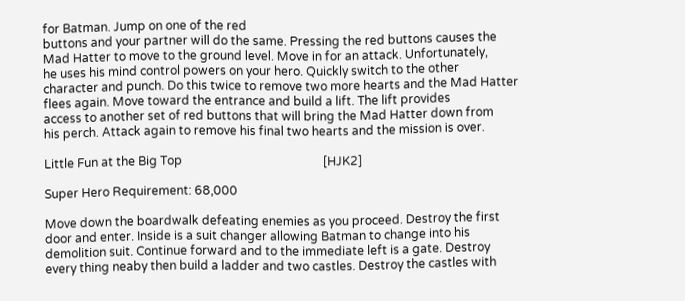for Batman. Jump on one of the red
buttons and your partner will do the same. Pressing the red buttons causes the
Mad Hatter to move to the ground level. Move in for an attack. Unfortunately,
he uses his mind control powers on your hero. Quickly switch to the other
character and punch. Do this twice to remove two more hearts and the Mad Hatter
flees again. Move toward the entrance and build a lift. The lift provides
access to another set of red buttons that will bring the Mad Hatter down from
his perch. Attack again to remove his final two hearts and the mission is over.

Little Fun at the Big Top                                               [HJK2]

Super Hero Requirement: 68,000

Move down the boardwalk defeating enemies as you proceed. Destroy the first
door and enter. Inside is a suit changer allowing Batman to change into his
demolition suit. Continue forward and to the immediate left is a gate. Destroy
every thing neaby then build a ladder and two castles. Destroy the castles with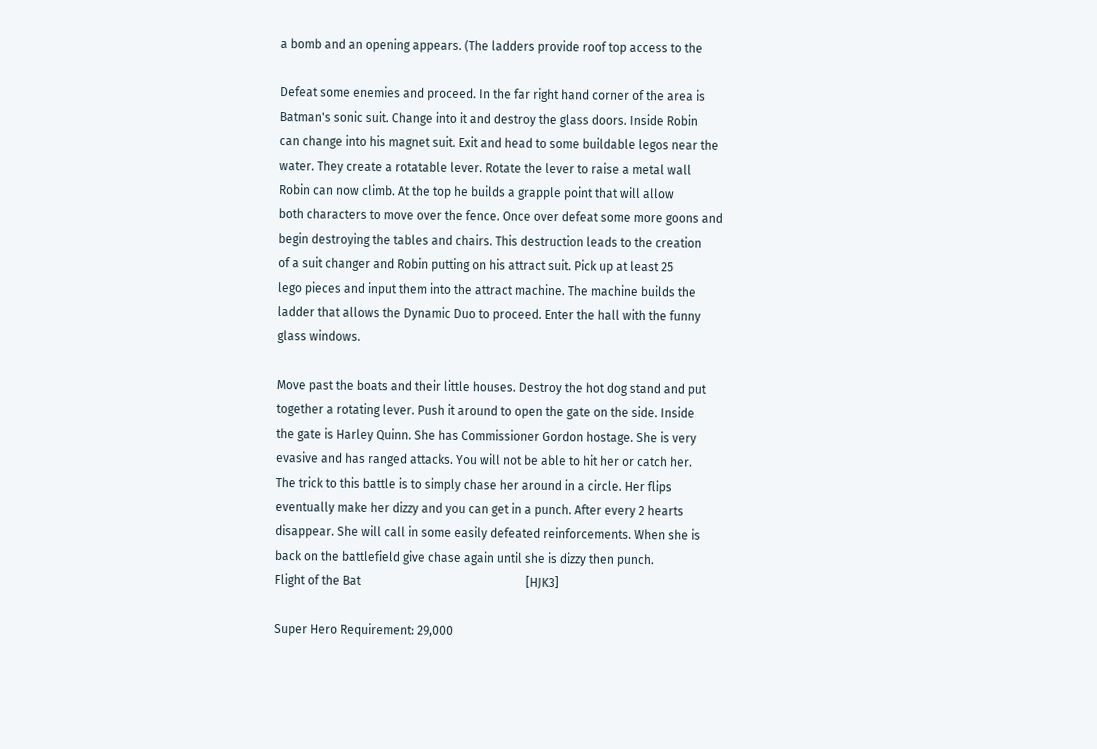a bomb and an opening appears. (The ladders provide roof top access to the

Defeat some enemies and proceed. In the far right hand corner of the area is
Batman's sonic suit. Change into it and destroy the glass doors. Inside Robin
can change into his magnet suit. Exit and head to some buildable legos near the
water. They create a rotatable lever. Rotate the lever to raise a metal wall
Robin can now climb. At the top he builds a grapple point that will allow
both characters to move over the fence. Once over defeat some more goons and
begin destroying the tables and chairs. This destruction leads to the creation
of a suit changer and Robin putting on his attract suit. Pick up at least 25
lego pieces and input them into the attract machine. The machine builds the
ladder that allows the Dynamic Duo to proceed. Enter the hall with the funny
glass windows.

Move past the boats and their little houses. Destroy the hot dog stand and put
together a rotating lever. Push it around to open the gate on the side. Inside
the gate is Harley Quinn. She has Commissioner Gordon hostage. She is very
evasive and has ranged attacks. You will not be able to hit her or catch her.
The trick to this battle is to simply chase her around in a circle. Her flips
eventually make her dizzy and you can get in a punch. After every 2 hearts
disappear. She will call in some easily defeated reinforcements. When she is
back on the battlefield give chase again until she is dizzy then punch.
Flight of the Bat                                                       [HJK3]

Super Hero Requirement: 29,000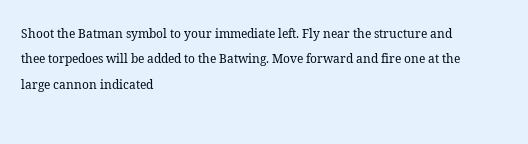Shoot the Batman symbol to your immediate left. Fly near the structure and
thee torpedoes will be added to the Batwing. Move forward and fire one at the
large cannon indicated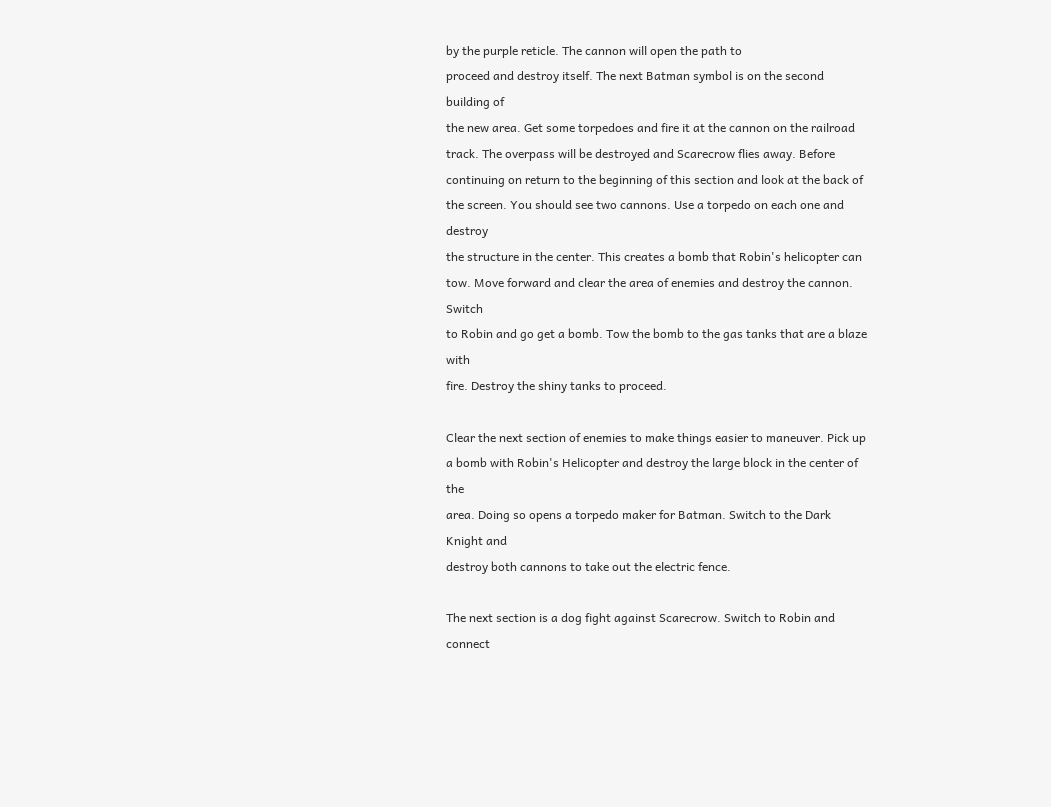by the purple reticle. The cannon will open the path to
proceed and destroy itself. The next Batman symbol is on the second building of
the new area. Get some torpedoes and fire it at the cannon on the railroad
track. The overpass will be destroyed and Scarecrow flies away. Before
continuing on return to the beginning of this section and look at the back of
the screen. You should see two cannons. Use a torpedo on each one and destroy
the structure in the center. This creates a bomb that Robin's helicopter can
tow. Move forward and clear the area of enemies and destroy the cannon. Switch
to Robin and go get a bomb. Tow the bomb to the gas tanks that are a blaze with
fire. Destroy the shiny tanks to proceed.

Clear the next section of enemies to make things easier to maneuver. Pick up
a bomb with Robin's Helicopter and destroy the large block in the center of the
area. Doing so opens a torpedo maker for Batman. Switch to the Dark Knight and
destroy both cannons to take out the electric fence.

The next section is a dog fight against Scarecrow. Switch to Robin and connect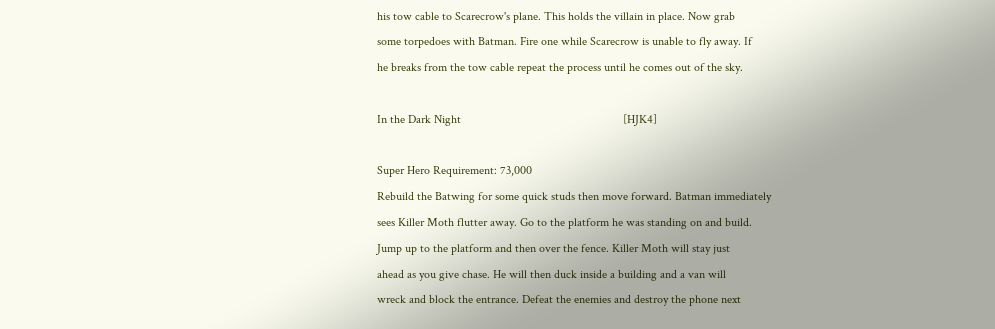his tow cable to Scarecrow's plane. This holds the villain in place. Now grab
some torpedoes with Batman. Fire one while Scarecrow is unable to fly away. If
he breaks from the tow cable repeat the process until he comes out of the sky.

In the Dark Night                                                      [HJK4]

Super Hero Requirement: 73,000
Rebuild the Batwing for some quick studs then move forward. Batman immediately
sees Killer Moth flutter away. Go to the platform he was standing on and build.
Jump up to the platform and then over the fence. Killer Moth will stay just
ahead as you give chase. He will then duck inside a building and a van will
wreck and block the entrance. Defeat the enemies and destroy the phone next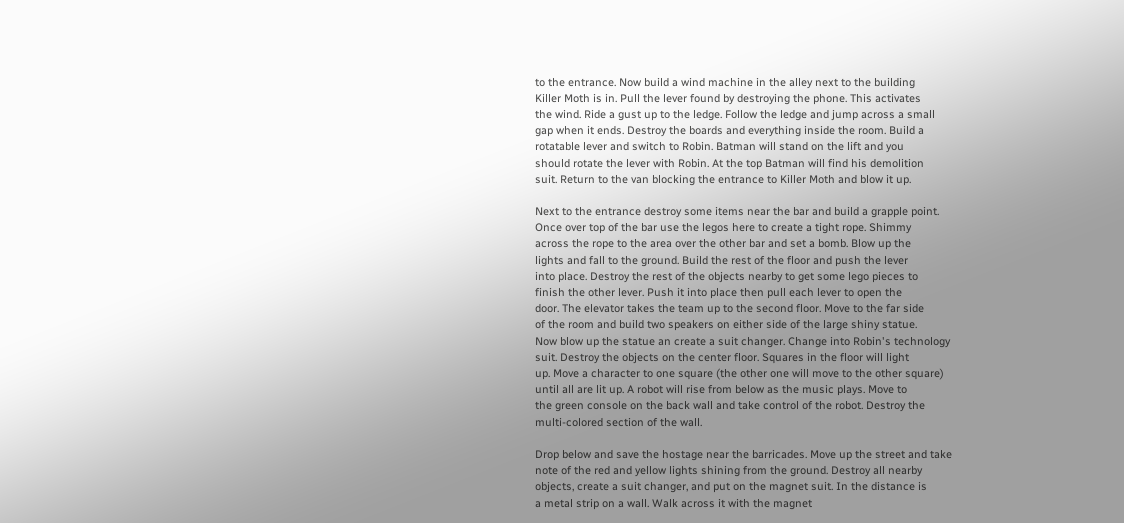to the entrance. Now build a wind machine in the alley next to the building
Killer Moth is in. Pull the lever found by destroying the phone. This activates
the wind. Ride a gust up to the ledge. Follow the ledge and jump across a small
gap when it ends. Destroy the boards and everything inside the room. Build a
rotatable lever and switch to Robin. Batman will stand on the lift and you
should rotate the lever with Robin. At the top Batman will find his demolition
suit. Return to the van blocking the entrance to Killer Moth and blow it up.

Next to the entrance destroy some items near the bar and build a grapple point.
Once over top of the bar use the legos here to create a tight rope. Shimmy
across the rope to the area over the other bar and set a bomb. Blow up the
lights and fall to the ground. Build the rest of the floor and push the lever
into place. Destroy the rest of the objects nearby to get some lego pieces to
finish the other lever. Push it into place then pull each lever to open the
door. The elevator takes the team up to the second floor. Move to the far side
of the room and build two speakers on either side of the large shiny statue.
Now blow up the statue an create a suit changer. Change into Robin's technology
suit. Destroy the objects on the center floor. Squares in the floor will light
up. Move a character to one square (the other one will move to the other square)
until all are lit up. A robot will rise from below as the music plays. Move to
the green console on the back wall and take control of the robot. Destroy the
multi-colored section of the wall.

Drop below and save the hostage near the barricades. Move up the street and take
note of the red and yellow lights shining from the ground. Destroy all nearby
objects, create a suit changer, and put on the magnet suit. In the distance is
a metal strip on a wall. Walk across it with the magnet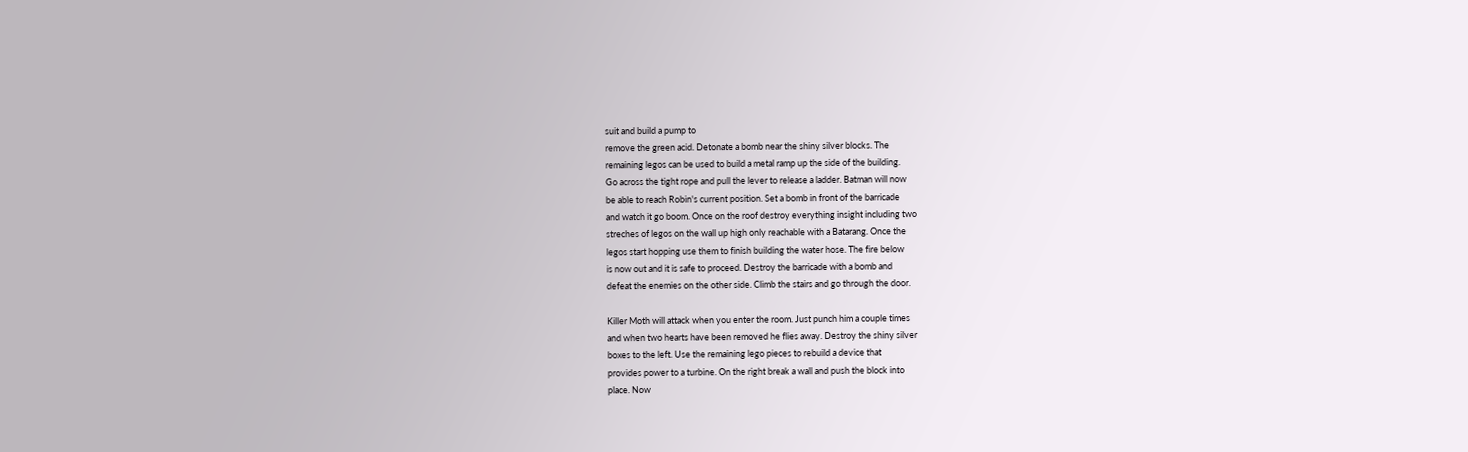suit and build a pump to
remove the green acid. Detonate a bomb near the shiny silver blocks. The
remaining legos can be used to build a metal ramp up the side of the building.
Go across the tight rope and pull the lever to release a ladder. Batman will now
be able to reach Robin's current position. Set a bomb in front of the barricade
and watch it go boom. Once on the roof destroy everything insight including two
streches of legos on the wall up high only reachable with a Batarang. Once the
legos start hopping use them to finish building the water hose. The fire below
is now out and it is safe to proceed. Destroy the barricade with a bomb and
defeat the enemies on the other side. Climb the stairs and go through the door.

Killer Moth will attack when you enter the room. Just punch him a couple times
and when two hearts have been removed he flies away. Destroy the shiny silver
boxes to the left. Use the remaining lego pieces to rebuild a device that
provides power to a turbine. On the right break a wall and push the block into
place. Now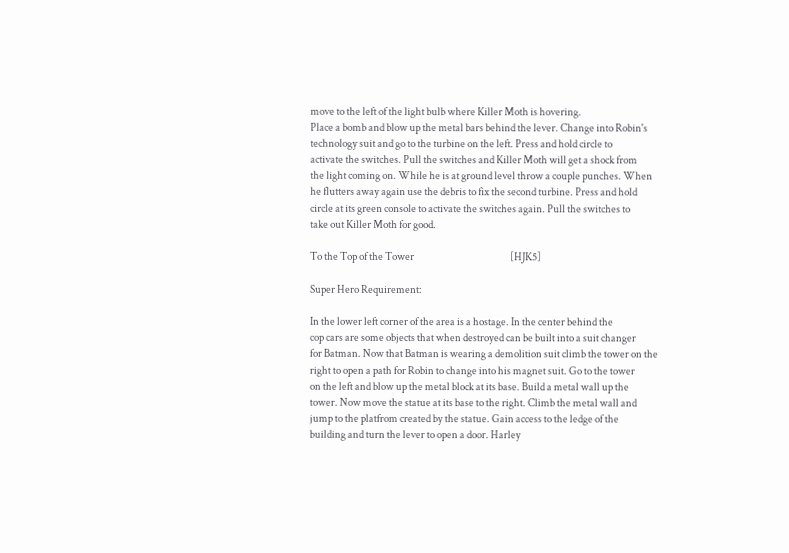move to the left of the light bulb where Killer Moth is hovering.
Place a bomb and blow up the metal bars behind the lever. Change into Robin's
technology suit and go to the turbine on the left. Press and hold circle to
activate the switches. Pull the switches and Killer Moth will get a shock from
the light coming on. While he is at ground level throw a couple punches. When
he flutters away again use the debris to fix the second turbine. Press and hold
circle at its green console to activate the switches again. Pull the switches to
take out Killer Moth for good.

To the Top of the Tower                                                [HJK5]

Super Hero Requirement:

In the lower left corner of the area is a hostage. In the center behind the
cop cars are some objects that when destroyed can be built into a suit changer
for Batman. Now that Batman is wearing a demolition suit climb the tower on the
right to open a path for Robin to change into his magnet suit. Go to the tower
on the left and blow up the metal block at its base. Build a metal wall up the
tower. Now move the statue at its base to the right. Climb the metal wall and
jump to the platfrom created by the statue. Gain access to the ledge of the
building and turn the lever to open a door. Harley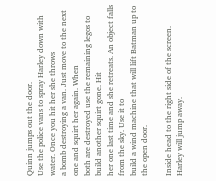Quinn jumps out the door.
Use the police vans to spray Harley down with water. Once you hit her she throws
a bomb destroying a van. Just move to the next one and squirt her again. When
both are destroyed use the remaining legos to build another squirt gone. Hit
her one last time and she retreats. An object falls from the sky. Use it to
build a wind machine that will lift Batman up to the open door.

Inside head to the right side of the screen. Harley will jump away.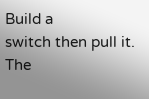Build a
switch then pull it. The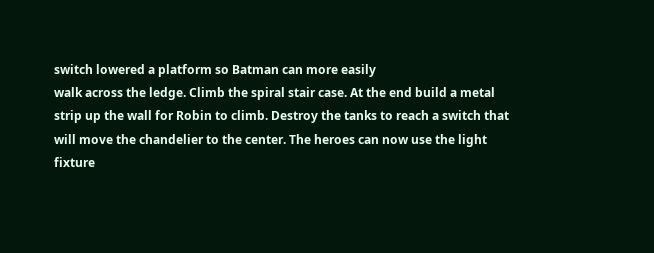switch lowered a platform so Batman can more easily
walk across the ledge. Climb the spiral stair case. At the end build a metal
strip up the wall for Robin to climb. Destroy the tanks to reach a switch that
will move the chandelier to the center. The heroes can now use the light
fixture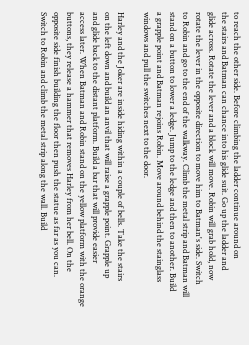to reach the other side. Before climbing the ladder continue around on
the stairs and Batman can chance into his glide suit. Go up the ladder and
glide across. Rotate the lever and a block will move. Robin will grab hold, now
rotate the lever in the opposite direction to move him to Batman's side. Switch
to Robin and go to the end of the walkway. Climb the metal strip and Batman will
stand on a button to lower a ledge. Jump to the ledge and then to another. Build
a grapple point and Batman rejoins Robin. Move around behind the stainglass
windows and pull the switches next to the door.

Harley and the Joker are inside hiding within a couple of bells. Take the stairs
on the left down and build an anvil that will raise a grapple point. Grapple up
and glide back to the distant platform. Build a bar that will provide easier
access later. When Batman and Robin stand on the yellow platform with the orange
buttons, they release a hammer that removes Harley from her bell. On the
opposite side finish building the floor then push the statue as far as you can.
Switch to Robin and climb the metal strip along the wall. Build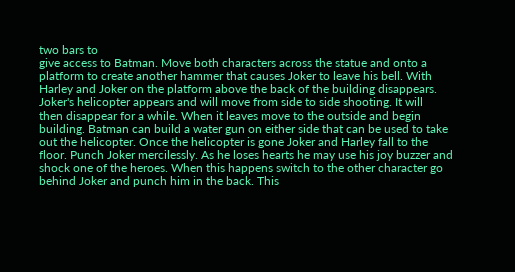two bars to
give access to Batman. Move both characters across the statue and onto a
platform to create another hammer that causes Joker to leave his bell. With
Harley and Joker on the platform above the back of the building disappears.
Joker's helicopter appears and will move from side to side shooting. It will
then disappear for a while. When it leaves move to the outside and begin
building. Batman can build a water gun on either side that can be used to take
out the helicopter. Once the helicopter is gone Joker and Harley fall to the
floor. Punch Joker mercilessly. As he loses hearts he may use his joy buzzer and
shock one of the heroes. When this happens switch to the other character go
behind Joker and punch him in the back. This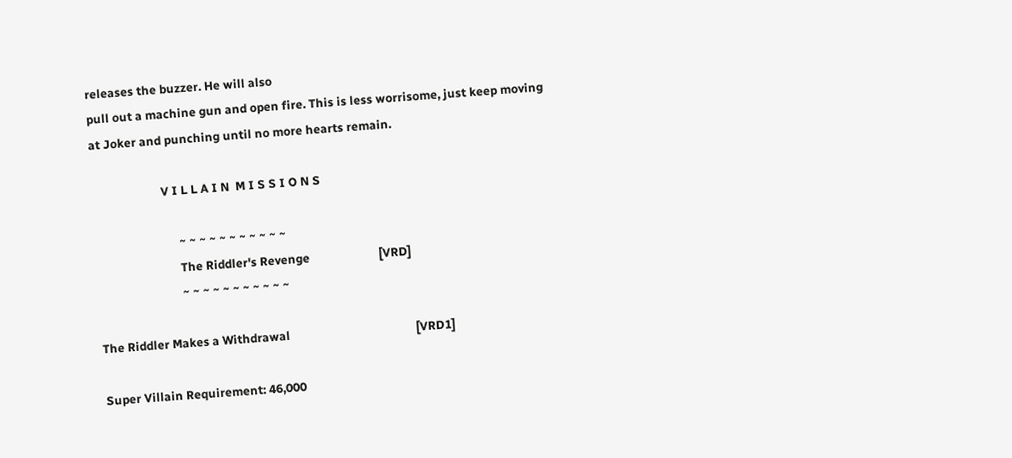releases the buzzer. He will also
pull out a machine gun and open fire. This is less worrisome, just keep moving
at Joker and punching until no more hearts remain.

                       V I L L A I N  M I S S I O N S

                            ~ ~ ~ ~ ~ ~ ~ ~ ~ ~ ~
                            The Riddler's Revenge                       [VRD]
                            ~ ~ ~ ~ ~ ~ ~ ~ ~ ~ ~

The Riddler Makes a Withdrawal                                          [VRD1]

Super Villain Requirement: 46,000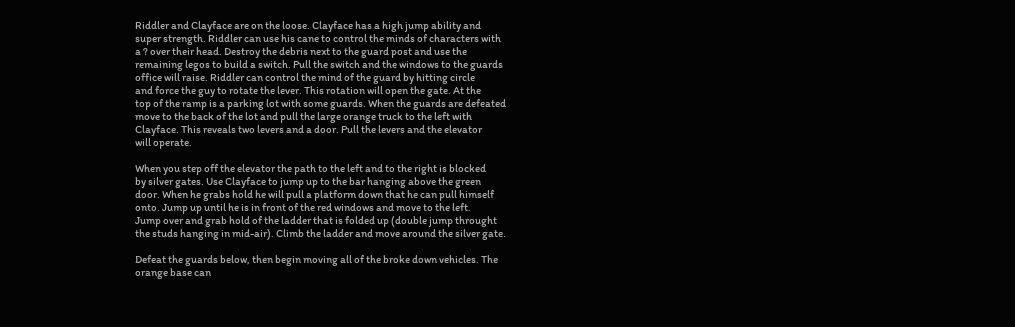Riddler and Clayface are on the loose. Clayface has a high jump ability and
super strength. Riddler can use his cane to control the minds of characters with
a ? over their head. Destroy the debris next to the guard post and use the
remaining legos to build a switch. Pull the switch and the windows to the guards
office will raise. Riddler can control the mind of the guard by hitting circle
and force the guy to rotate the lever. This rotation will open the gate. At the
top of the ramp is a parking lot with some guards. When the guards are defeated
move to the back of the lot and pull the large orange truck to the left with
Clayface. This reveals two levers and a door. Pull the levers and the elevator
will operate.

When you step off the elevator the path to the left and to the right is blocked
by silver gates. Use Clayface to jump up to the bar hanging above the green
door. When he grabs hold he will pull a platform down that he can pull himself
onto. Jump up until he is in front of the red windows and move to the left.
Jump over and grab hold of the ladder that is folded up (double jump throught
the studs hanging in mid-air). Climb the ladder and move around the silver gate.

Defeat the guards below, then begin moving all of the broke down vehicles. The
orange base can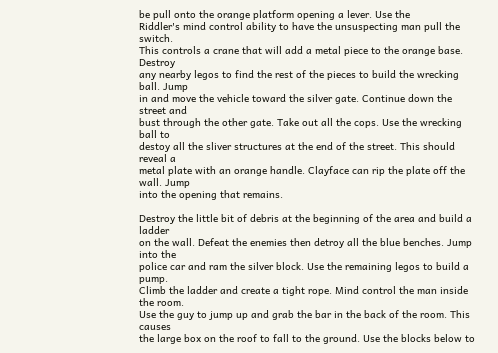be pull onto the orange platform opening a lever. Use the
Riddler's mind control ability to have the unsuspecting man pull the switch.
This controls a crane that will add a metal piece to the orange base. Destroy
any nearby legos to find the rest of the pieces to build the wrecking ball. Jump
in and move the vehicle toward the silver gate. Continue down the street and
bust through the other gate. Take out all the cops. Use the wrecking ball to
destoy all the sliver structures at the end of the street. This should reveal a
metal plate with an orange handle. Clayface can rip the plate off the wall. Jump
into the opening that remains.

Destroy the little bit of debris at the beginning of the area and build a ladder
on the wall. Defeat the enemies then detroy all the blue benches. Jump into the
police car and ram the silver block. Use the remaining legos to build a pump.
Climb the ladder and create a tight rope. Mind control the man inside the room.
Use the guy to jump up and grab the bar in the back of the room. This causes
the large box on the roof to fall to the ground. Use the blocks below to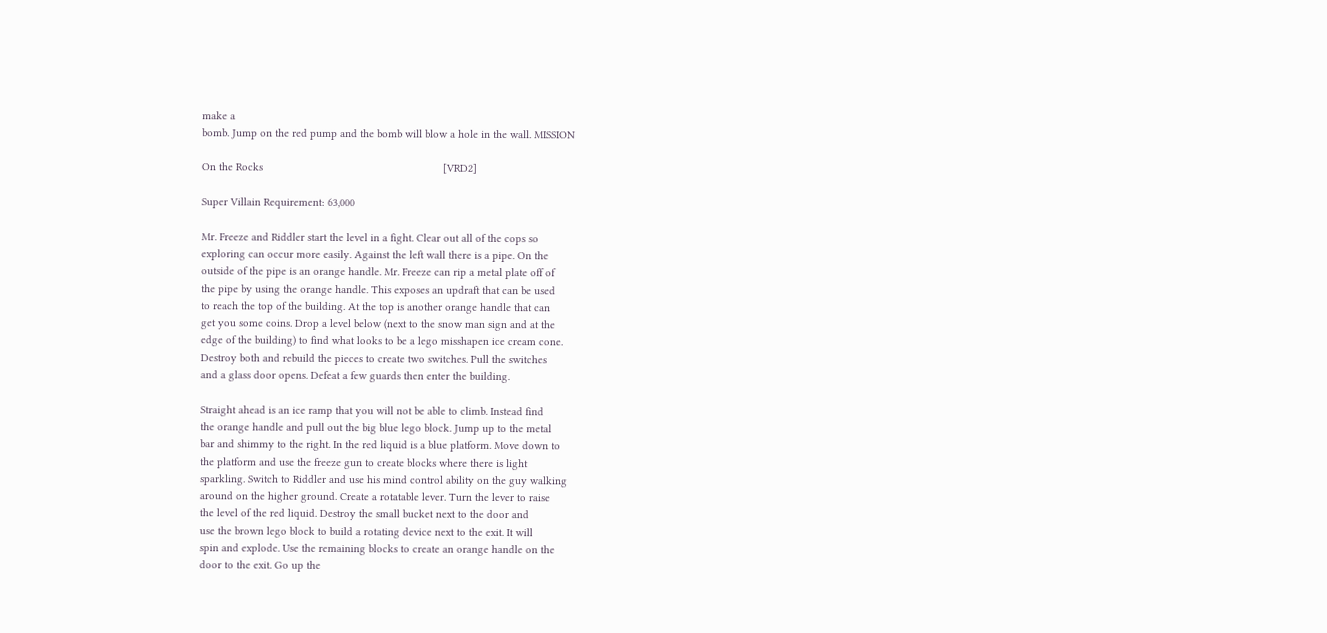make a
bomb. Jump on the red pump and the bomb will blow a hole in the wall. MISSION

On the Rocks                                                            [VRD2]

Super Villain Requirement: 63,000

Mr. Freeze and Riddler start the level in a fight. Clear out all of the cops so
exploring can occur more easily. Against the left wall there is a pipe. On the
outside of the pipe is an orange handle. Mr. Freeze can rip a metal plate off of
the pipe by using the orange handle. This exposes an updraft that can be used
to reach the top of the building. At the top is another orange handle that can
get you some coins. Drop a level below (next to the snow man sign and at the
edge of the building) to find what looks to be a lego misshapen ice cream cone.
Destroy both and rebuild the pieces to create two switches. Pull the switches
and a glass door opens. Defeat a few guards then enter the building.

Straight ahead is an ice ramp that you will not be able to climb. Instead find
the orange handle and pull out the big blue lego block. Jump up to the metal
bar and shimmy to the right. In the red liquid is a blue platform. Move down to
the platform and use the freeze gun to create blocks where there is light
sparkling. Switch to Riddler and use his mind control ability on the guy walking
around on the higher ground. Create a rotatable lever. Turn the lever to raise
the level of the red liquid. Destroy the small bucket next to the door and
use the brown lego block to build a rotating device next to the exit. It will
spin and explode. Use the remaining blocks to create an orange handle on the
door to the exit. Go up the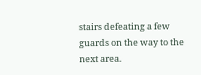stairs defeating a few guards on the way to the
next area.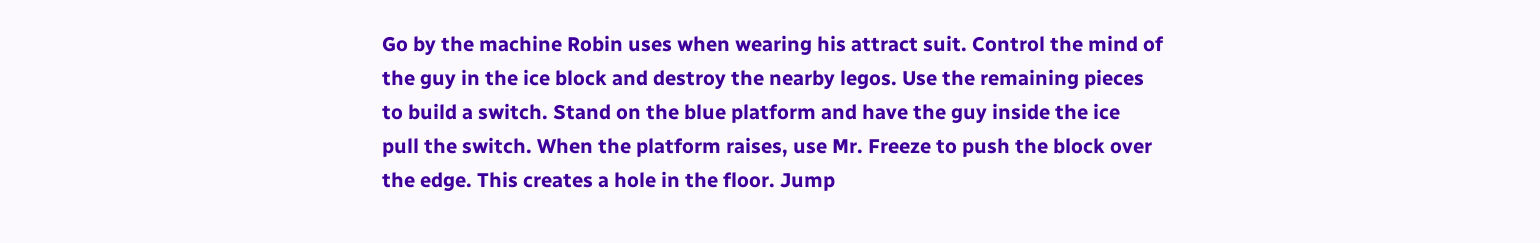Go by the machine Robin uses when wearing his attract suit. Control the mind of
the guy in the ice block and destroy the nearby legos. Use the remaining pieces
to build a switch. Stand on the blue platform and have the guy inside the ice
pull the switch. When the platform raises, use Mr. Freeze to push the block over
the edge. This creates a hole in the floor. Jump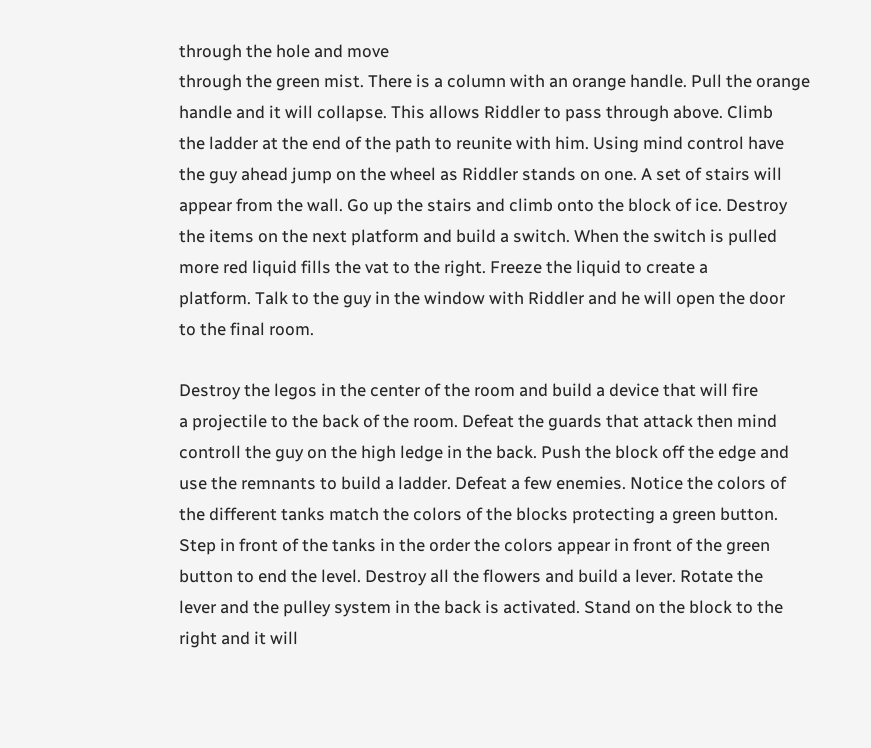through the hole and move
through the green mist. There is a column with an orange handle. Pull the orange
handle and it will collapse. This allows Riddler to pass through above. Climb
the ladder at the end of the path to reunite with him. Using mind control have
the guy ahead jump on the wheel as Riddler stands on one. A set of stairs will
appear from the wall. Go up the stairs and climb onto the block of ice. Destroy
the items on the next platform and build a switch. When the switch is pulled
more red liquid fills the vat to the right. Freeze the liquid to create a
platform. Talk to the guy in the window with Riddler and he will open the door
to the final room.

Destroy the legos in the center of the room and build a device that will fire
a projectile to the back of the room. Defeat the guards that attack then mind
controll the guy on the high ledge in the back. Push the block off the edge and
use the remnants to build a ladder. Defeat a few enemies. Notice the colors of
the different tanks match the colors of the blocks protecting a green button.
Step in front of the tanks in the order the colors appear in front of the green
button to end the level. Destroy all the flowers and build a lever. Rotate the
lever and the pulley system in the back is activated. Stand on the block to the
right and it will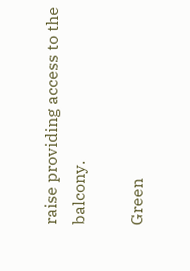raise providing access to the balcony.

Green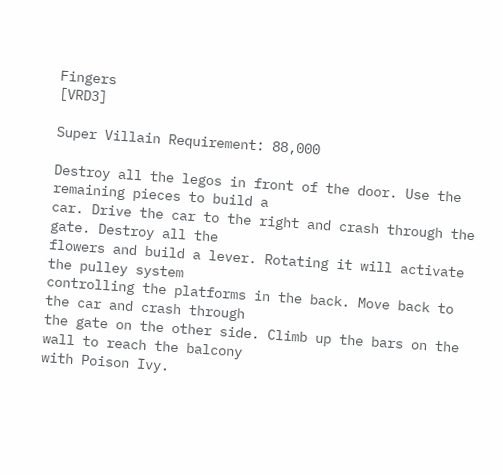Fingers                                                           [VRD3]

Super Villain Requirement: 88,000

Destroy all the legos in front of the door. Use the remaining pieces to build a
car. Drive the car to the right and crash through the gate. Destroy all the
flowers and build a lever. Rotating it will activate the pulley system
controlling the platforms in the back. Move back to the car and crash through
the gate on the other side. Climb up the bars on the wall to reach the balcony
with Poison Ivy.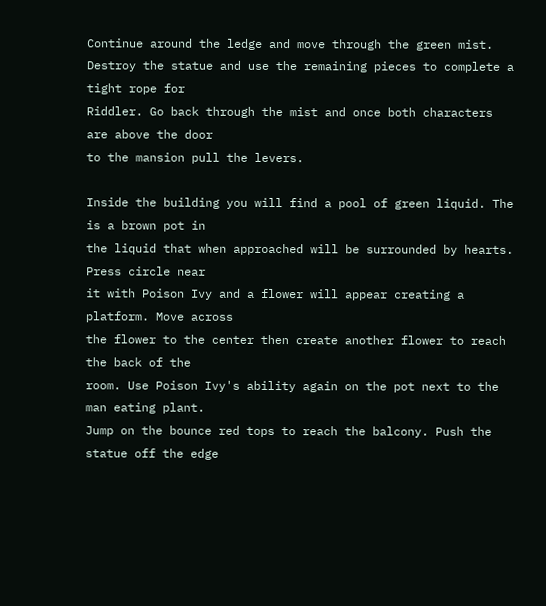Continue around the ledge and move through the green mist.
Destroy the statue and use the remaining pieces to complete a tight rope for
Riddler. Go back through the mist and once both characters are above the door
to the mansion pull the levers.

Inside the building you will find a pool of green liquid. The is a brown pot in
the liquid that when approached will be surrounded by hearts. Press circle near
it with Poison Ivy and a flower will appear creating a platform. Move across
the flower to the center then create another flower to reach the back of the
room. Use Poison Ivy's ability again on the pot next to the man eating plant.
Jump on the bounce red tops to reach the balcony. Push the statue off the edge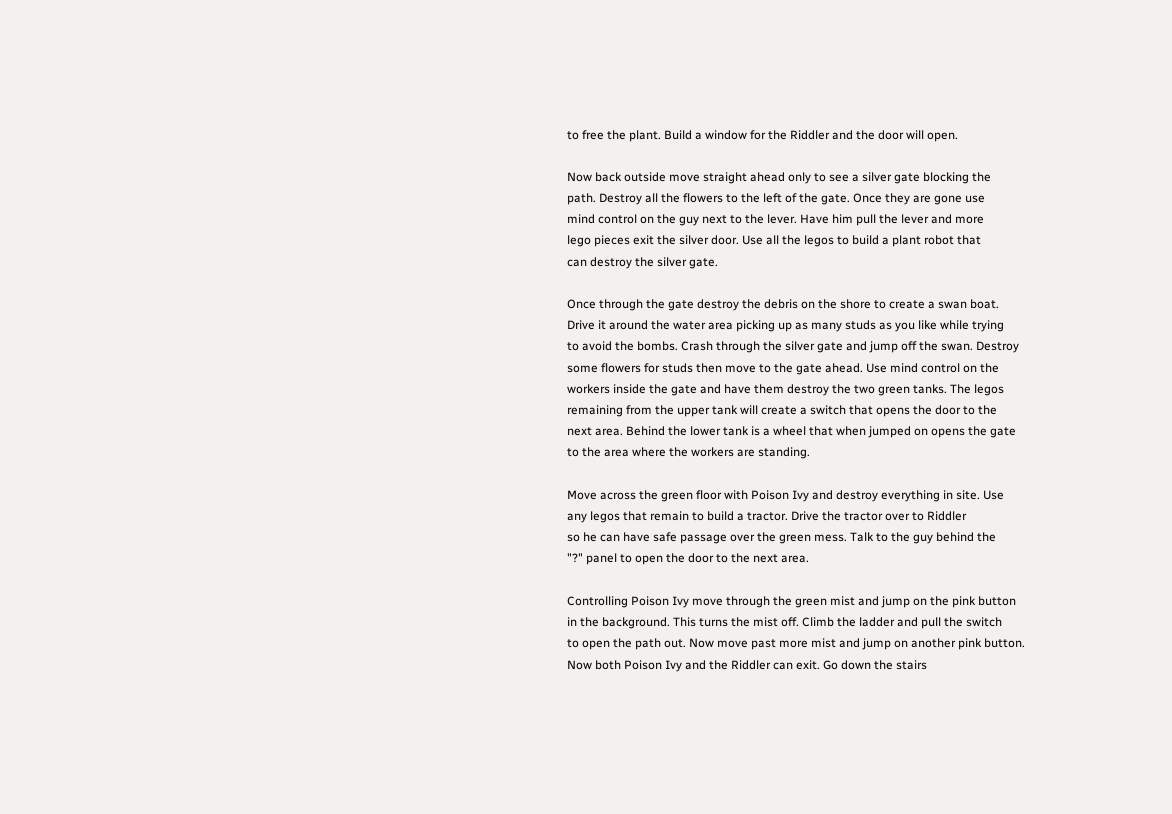to free the plant. Build a window for the Riddler and the door will open.

Now back outside move straight ahead only to see a silver gate blocking the
path. Destroy all the flowers to the left of the gate. Once they are gone use
mind control on the guy next to the lever. Have him pull the lever and more
lego pieces exit the silver door. Use all the legos to build a plant robot that
can destroy the silver gate.

Once through the gate destroy the debris on the shore to create a swan boat.
Drive it around the water area picking up as many studs as you like while trying
to avoid the bombs. Crash through the silver gate and jump off the swan. Destroy
some flowers for studs then move to the gate ahead. Use mind control on the
workers inside the gate and have them destroy the two green tanks. The legos
remaining from the upper tank will create a switch that opens the door to the
next area. Behind the lower tank is a wheel that when jumped on opens the gate
to the area where the workers are standing.

Move across the green floor with Poison Ivy and destroy everything in site. Use
any legos that remain to build a tractor. Drive the tractor over to Riddler
so he can have safe passage over the green mess. Talk to the guy behind the
"?" panel to open the door to the next area.

Controlling Poison Ivy move through the green mist and jump on the pink button
in the background. This turns the mist off. Climb the ladder and pull the switch
to open the path out. Now move past more mist and jump on another pink button.
Now both Poison Ivy and the Riddler can exit. Go down the stairs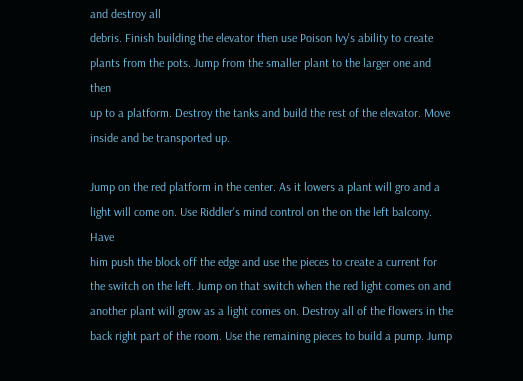and destroy all
debris. Finish building the elevator then use Poison Ivy's ability to create
plants from the pots. Jump from the smaller plant to the larger one and then
up to a platform. Destroy the tanks and build the rest of the elevator. Move
inside and be transported up.

Jump on the red platform in the center. As it lowers a plant will gro and a
light will come on. Use Riddler's mind control on the on the left balcony. Have
him push the block off the edge and use the pieces to create a current for
the switch on the left. Jump on that switch when the red light comes on and
another plant will grow as a light comes on. Destroy all of the flowers in the
back right part of the room. Use the remaining pieces to build a pump. Jump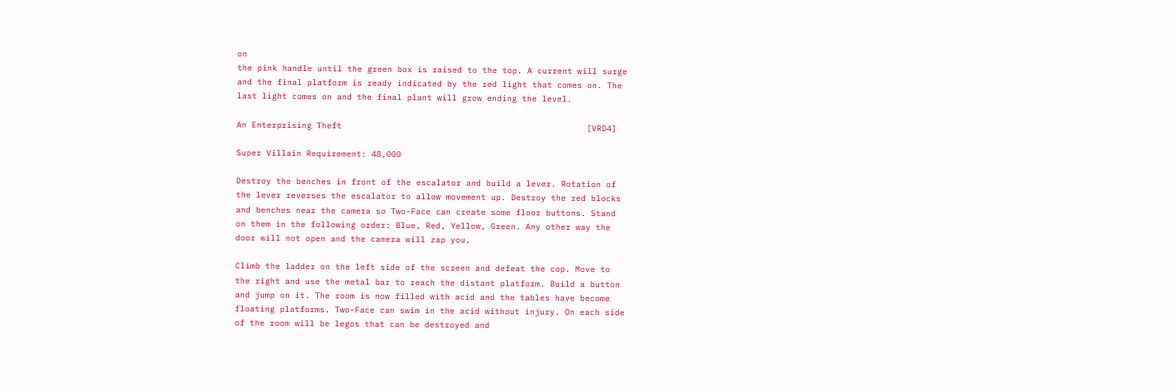on
the pink handle until the green box is raised to the top. A current will surge
and the final platform is ready indicated by the red light that comes on. The
last light comes on and the final plant will grow ending the level.

An Enterprising Theft                                                 [VRD4]

Super Villain Requirement: 48,000

Destroy the benches in front of the escalator and build a lever. Rotation of
the lever reverses the escalator to allow movement up. Destroy the red blocks
and benches near the camera so Two-Face can create some floor buttons. Stand
on them in the following order: Blue, Red, Yellow, Green. Any other way the
door will not open and the camera will zap you.

Climb the ladder on the left side of the screen and defeat the cop. Move to
the right and use the metal bar to reach the distant platform. Build a button
and jump on it. The room is now filled with acid and the tables have become
floating platforms. Two-Face can swim in the acid without injury. On each side
of the room will be legos that can be destroyed and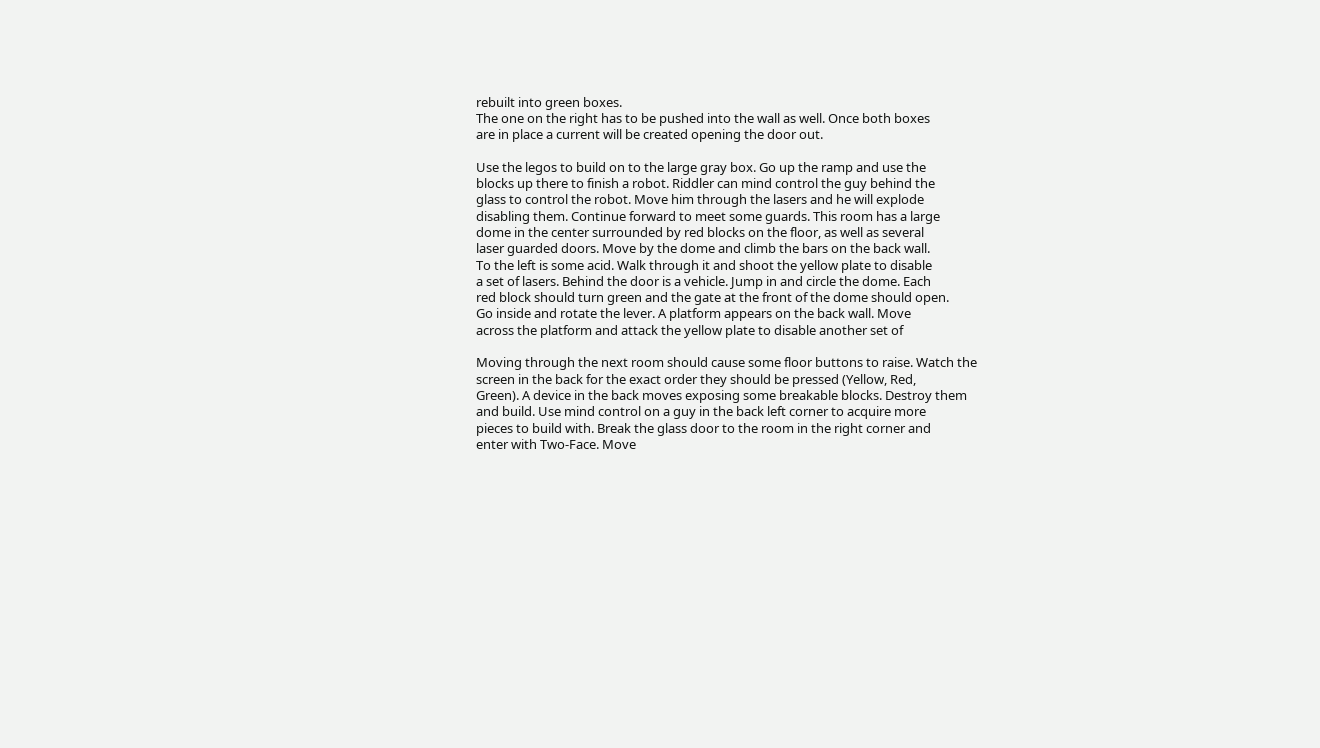rebuilt into green boxes.
The one on the right has to be pushed into the wall as well. Once both boxes
are in place a current will be created opening the door out.

Use the legos to build on to the large gray box. Go up the ramp and use the
blocks up there to finish a robot. Riddler can mind control the guy behind the
glass to control the robot. Move him through the lasers and he will explode
disabling them. Continue forward to meet some guards. This room has a large
dome in the center surrounded by red blocks on the floor, as well as several
laser guarded doors. Move by the dome and climb the bars on the back wall.
To the left is some acid. Walk through it and shoot the yellow plate to disable
a set of lasers. Behind the door is a vehicle. Jump in and circle the dome. Each
red block should turn green and the gate at the front of the dome should open.
Go inside and rotate the lever. A platform appears on the back wall. Move
across the platform and attack the yellow plate to disable another set of

Moving through the next room should cause some floor buttons to raise. Watch the
screen in the back for the exact order they should be pressed (Yellow, Red,
Green). A device in the back moves exposing some breakable blocks. Destroy them
and build. Use mind control on a guy in the back left corner to acquire more
pieces to build with. Break the glass door to the room in the right corner and
enter with Two-Face. Move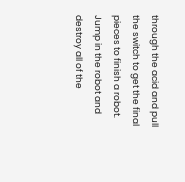through the acid and pull the switch to get the final
pieces to finish a robot. Jump in the robot and destroy all of the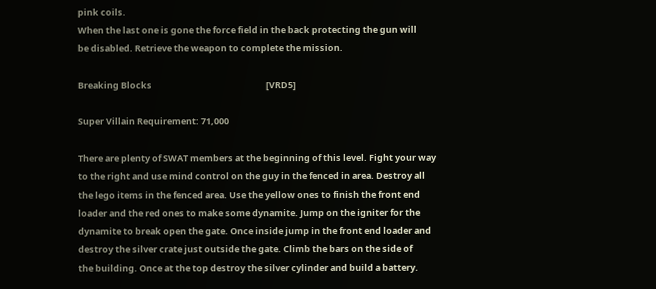pink coils.
When the last one is gone the force field in the back protecting the gun will
be disabled. Retrieve the weapon to complete the mission.

Breaking Blocks                                                         [VRD5]

Super Villain Requirement: 71,000

There are plenty of SWAT members at the beginning of this level. Fight your way
to the right and use mind control on the guy in the fenced in area. Destroy all
the lego items in the fenced area. Use the yellow ones to finish the front end
loader and the red ones to make some dynamite. Jump on the igniter for the
dynamite to break open the gate. Once inside jump in the front end loader and
destroy the silver crate just outside the gate. Climb the bars on the side of
the building. Once at the top destroy the silver cylinder and build a battery.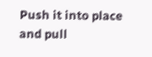Push it into place and pull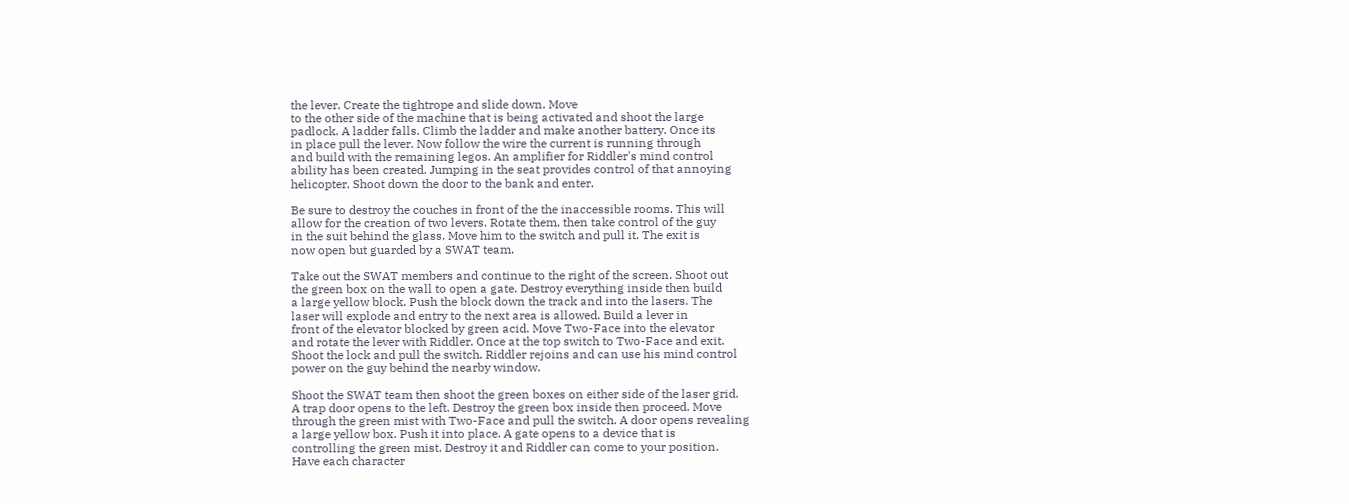the lever. Create the tightrope and slide down. Move
to the other side of the machine that is being activated and shoot the large
padlock. A ladder falls. Climb the ladder and make another battery. Once its
in place pull the lever. Now follow the wire the current is running through
and build with the remaining legos. An amplifier for Riddler's mind control
ability has been created. Jumping in the seat provides control of that annoying
helicopter. Shoot down the door to the bank and enter.

Be sure to destroy the couches in front of the the inaccessible rooms. This will
allow for the creation of two levers. Rotate them, then take control of the guy
in the suit behind the glass. Move him to the switch and pull it. The exit is
now open but guarded by a SWAT team.

Take out the SWAT members and continue to the right of the screen. Shoot out
the green box on the wall to open a gate. Destroy everything inside then build
a large yellow block. Push the block down the track and into the lasers. The
laser will explode and entry to the next area is allowed. Build a lever in
front of the elevator blocked by green acid. Move Two-Face into the elevator
and rotate the lever with Riddler. Once at the top switch to Two-Face and exit.
Shoot the lock and pull the switch. Riddler rejoins and can use his mind control
power on the guy behind the nearby window.

Shoot the SWAT team then shoot the green boxes on either side of the laser grid.
A trap door opens to the left. Destroy the green box inside then proceed. Move
through the green mist with Two-Face and pull the switch. A door opens revealing
a large yellow box. Push it into place. A gate opens to a device that is
controlling the green mist. Destroy it and Riddler can come to your position.
Have each character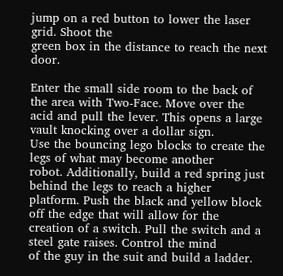jump on a red button to lower the laser grid. Shoot the
green box in the distance to reach the next door.

Enter the small side room to the back of the area with Two-Face. Move over the
acid and pull the lever. This opens a large vault knocking over a dollar sign.
Use the bouncing lego blocks to create the legs of what may become another
robot. Additionally, build a red spring just behind the legs to reach a higher
platform. Push the black and yellow block off the edge that will allow for the
creation of a switch. Pull the switch and a steel gate raises. Control the mind
of the guy in the suit and build a ladder.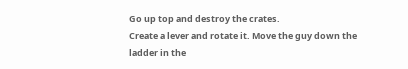Go up top and destroy the crates.
Create a lever and rotate it. Move the guy down the ladder in the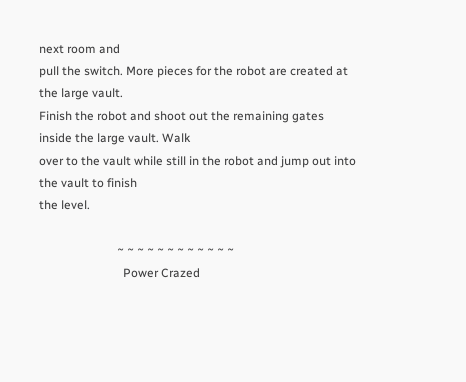next room and
pull the switch. More pieces for the robot are created at the large vault.
Finish the robot and shoot out the remaining gates inside the large vault. Walk
over to the vault while still in the robot and jump out into the vault to finish
the level.

                          ~ ~ ~ ~ ~ ~ ~ ~ ~ ~ ~ ~
                            Power Crazed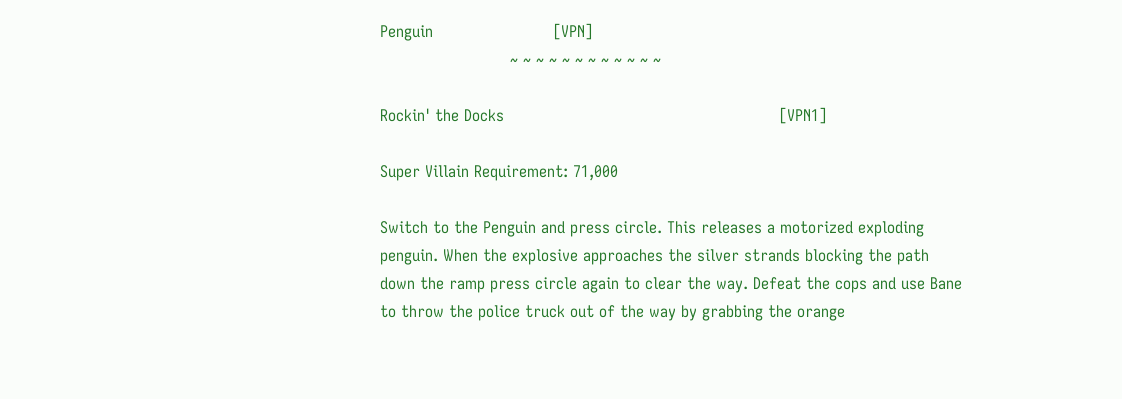Penguin                        [VPN]
                          ~ ~ ~ ~ ~ ~ ~ ~ ~ ~ ~ ~

Rockin' the Docks                                                       [VPN1]

Super Villain Requirement: 71,000

Switch to the Penguin and press circle. This releases a motorized exploding
penguin. When the explosive approaches the silver strands blocking the path
down the ramp press circle again to clear the way. Defeat the cops and use Bane
to throw the police truck out of the way by grabbing the orange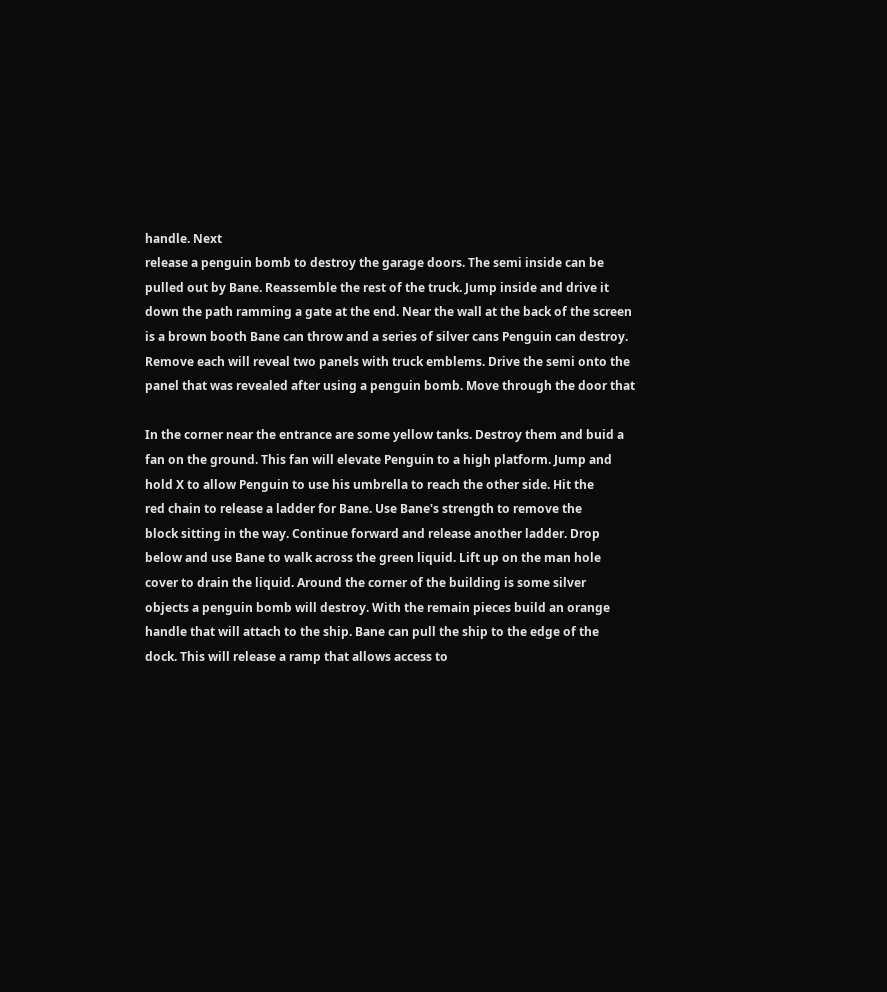handle. Next
release a penguin bomb to destroy the garage doors. The semi inside can be
pulled out by Bane. Reassemble the rest of the truck. Jump inside and drive it
down the path ramming a gate at the end. Near the wall at the back of the screen
is a brown booth Bane can throw and a series of silver cans Penguin can destroy.
Remove each will reveal two panels with truck emblems. Drive the semi onto the
panel that was revealed after using a penguin bomb. Move through the door that

In the corner near the entrance are some yellow tanks. Destroy them and buid a
fan on the ground. This fan will elevate Penguin to a high platform. Jump and
hold X to allow Penguin to use his umbrella to reach the other side. Hit the
red chain to release a ladder for Bane. Use Bane's strength to remove the
block sitting in the way. Continue forward and release another ladder. Drop
below and use Bane to walk across the green liquid. Lift up on the man hole
cover to drain the liquid. Around the corner of the building is some silver
objects a penguin bomb will destroy. With the remain pieces build an orange
handle that will attach to the ship. Bane can pull the ship to the edge of the
dock. This will release a ramp that allows access to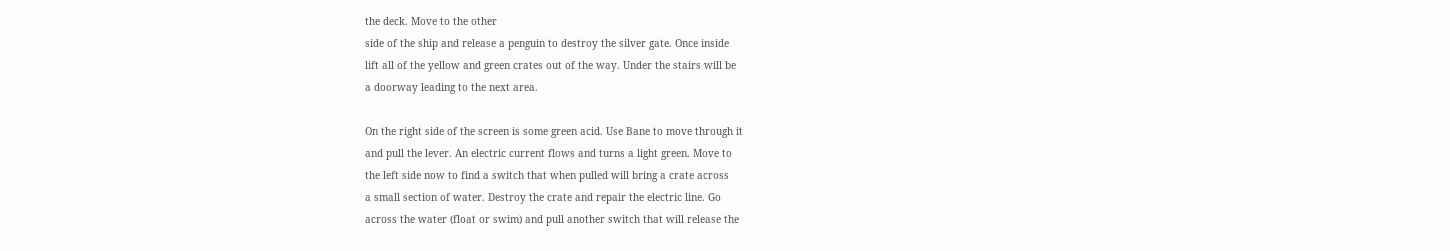the deck. Move to the other
side of the ship and release a penguin to destroy the silver gate. Once inside
lift all of the yellow and green crates out of the way. Under the stairs will be
a doorway leading to the next area.

On the right side of the screen is some green acid. Use Bane to move through it
and pull the lever. An electric current flows and turns a light green. Move to
the left side now to find a switch that when pulled will bring a crate across
a small section of water. Destroy the crate and repair the electric line. Go
across the water (float or swim) and pull another switch that will release the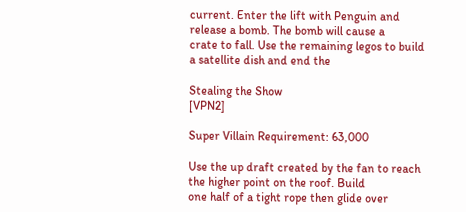current. Enter the lift with Penguin and release a bomb. The bomb will cause a
crate to fall. Use the remaining legos to build a satellite dish and end the

Stealing the Show                                                     [VPN2]

Super Villain Requirement: 63,000

Use the up draft created by the fan to reach the higher point on the roof. Build
one half of a tight rope then glide over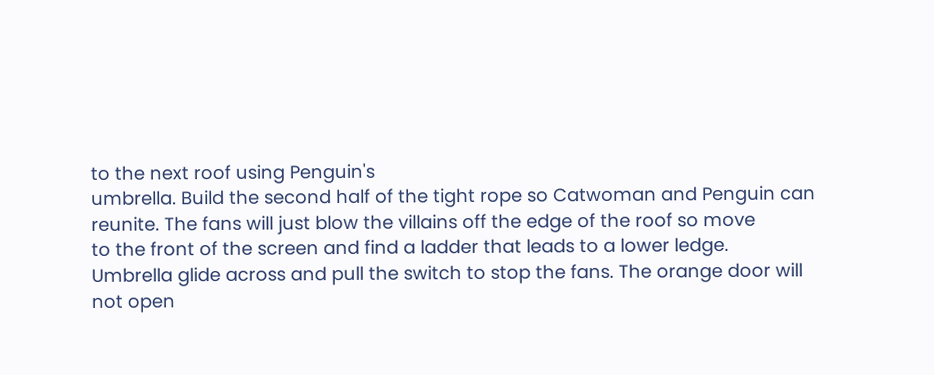to the next roof using Penguin's
umbrella. Build the second half of the tight rope so Catwoman and Penguin can
reunite. The fans will just blow the villains off the edge of the roof so move
to the front of the screen and find a ladder that leads to a lower ledge.
Umbrella glide across and pull the switch to stop the fans. The orange door will
not open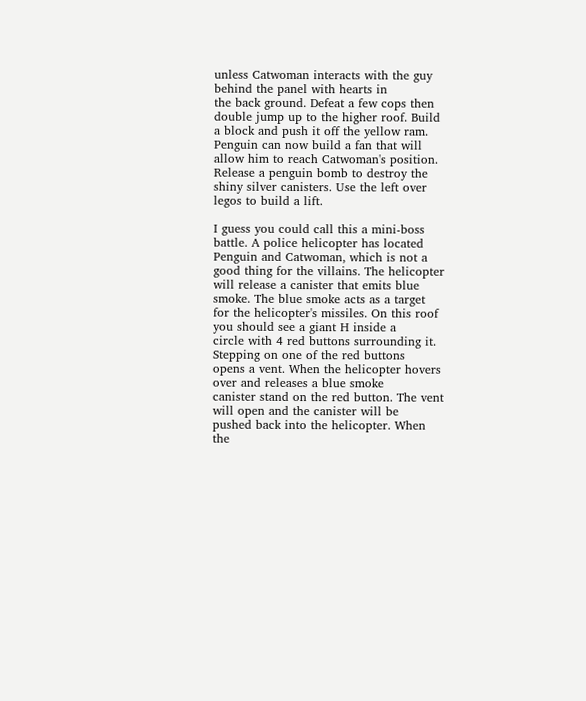unless Catwoman interacts with the guy behind the panel with hearts in
the back ground. Defeat a few cops then double jump up to the higher roof. Build
a block and push it off the yellow ram. Penguin can now build a fan that will
allow him to reach Catwoman's position. Release a penguin bomb to destroy the
shiny silver canisters. Use the left over legos to build a lift.

I guess you could call this a mini-boss battle. A police helicopter has located
Penguin and Catwoman, which is not a good thing for the villains. The helicopter
will release a canister that emits blue smoke. The blue smoke acts as a target
for the helicopter's missiles. On this roof you should see a giant H inside a
circle with 4 red buttons surrounding it. Stepping on one of the red buttons
opens a vent. When the helicopter hovers over and releases a blue smoke
canister stand on the red button. The vent will open and the canister will be
pushed back into the helicopter. When the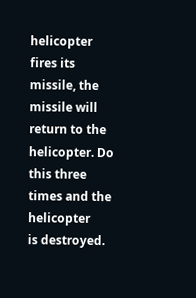helicopter fires its missile, the
missile will return to the helicopter. Do this three times and the helicopter
is destroyed.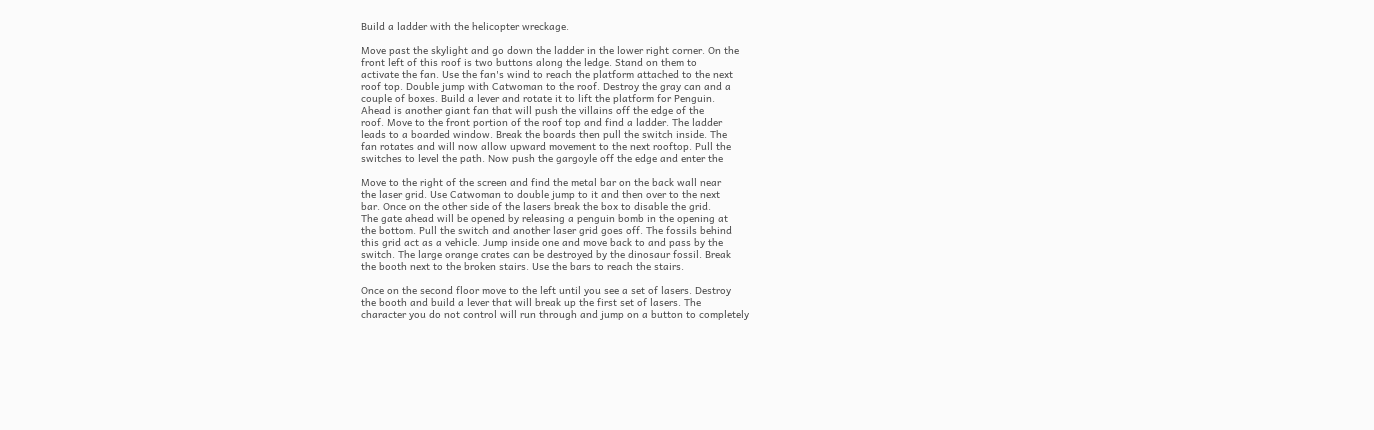Build a ladder with the helicopter wreckage.

Move past the skylight and go down the ladder in the lower right corner. On the
front left of this roof is two buttons along the ledge. Stand on them to
activate the fan. Use the fan's wind to reach the platform attached to the next
roof top. Double jump with Catwoman to the roof. Destroy the gray can and a
couple of boxes. Build a lever and rotate it to lift the platform for Penguin.
Ahead is another giant fan that will push the villains off the edge of the
roof. Move to the front portion of the roof top and find a ladder. The ladder
leads to a boarded window. Break the boards then pull the switch inside. The
fan rotates and will now allow upward movement to the next rooftop. Pull the
switches to level the path. Now push the gargoyle off the edge and enter the

Move to the right of the screen and find the metal bar on the back wall near
the laser grid. Use Catwoman to double jump to it and then over to the next
bar. Once on the other side of the lasers break the box to disable the grid.
The gate ahead will be opened by releasing a penguin bomb in the opening at
the bottom. Pull the switch and another laser grid goes off. The fossils behind
this grid act as a vehicle. Jump inside one and move back to and pass by the
switch. The large orange crates can be destroyed by the dinosaur fossil. Break
the booth next to the broken stairs. Use the bars to reach the stairs.

Once on the second floor move to the left until you see a set of lasers. Destroy
the booth and build a lever that will break up the first set of lasers. The
character you do not control will run through and jump on a button to completely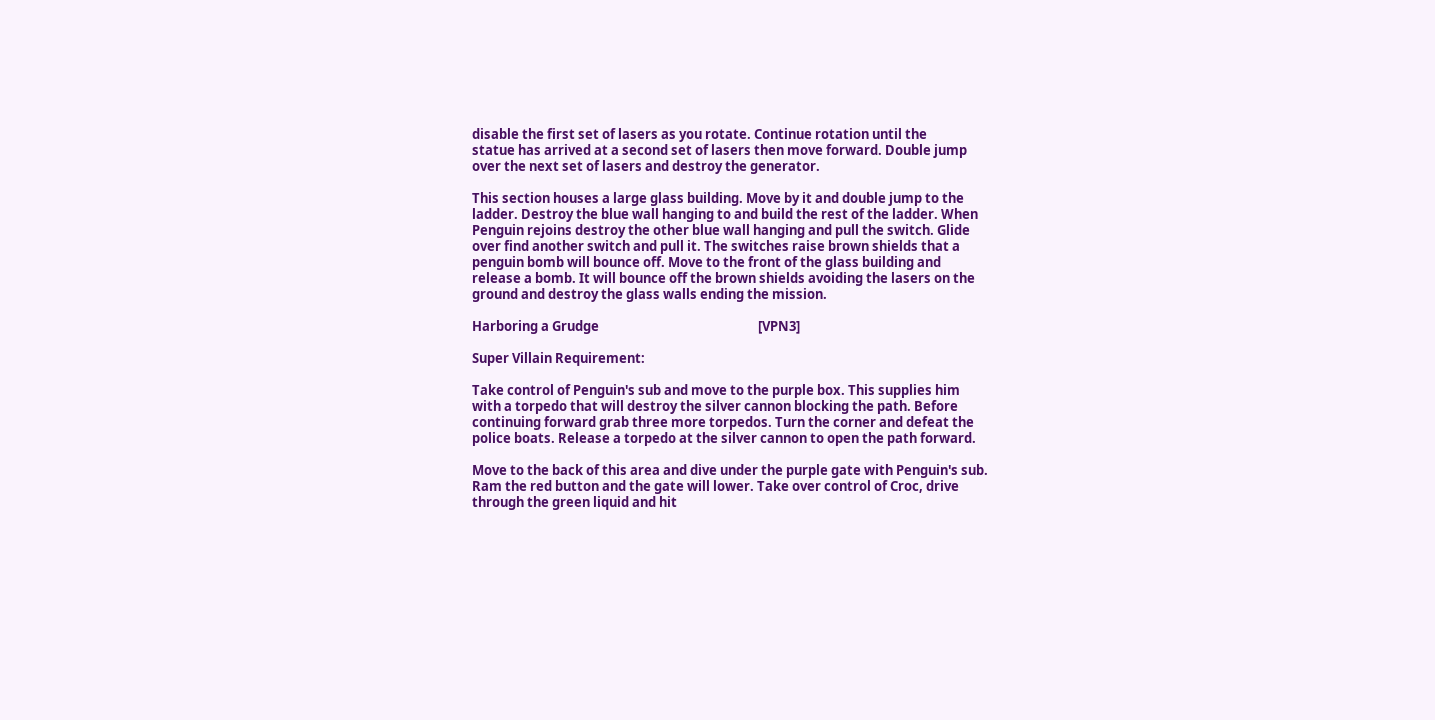disable the first set of lasers as you rotate. Continue rotation until the
statue has arrived at a second set of lasers then move forward. Double jump
over the next set of lasers and destroy the generator.

This section houses a large glass building. Move by it and double jump to the
ladder. Destroy the blue wall hanging to and build the rest of the ladder. When
Penguin rejoins destroy the other blue wall hanging and pull the switch. Glide
over find another switch and pull it. The switches raise brown shields that a
penguin bomb will bounce off. Move to the front of the glass building and
release a bomb. It will bounce off the brown shields avoiding the lasers on the
ground and destroy the glass walls ending the mission.

Harboring a Grudge                                                     [VPN3]

Super Villain Requirement:

Take control of Penguin's sub and move to the purple box. This supplies him
with a torpedo that will destroy the silver cannon blocking the path. Before
continuing forward grab three more torpedos. Turn the corner and defeat the
police boats. Release a torpedo at the silver cannon to open the path forward.

Move to the back of this area and dive under the purple gate with Penguin's sub.
Ram the red button and the gate will lower. Take over control of Croc, drive
through the green liquid and hit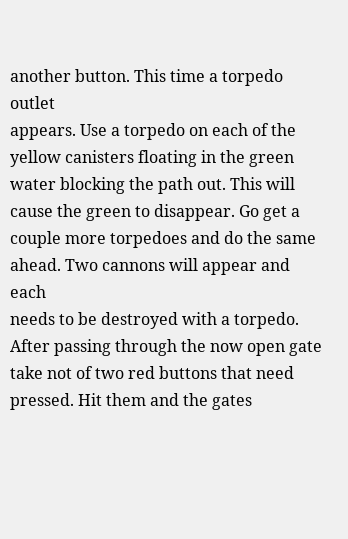another button. This time a torpedo outlet
appears. Use a torpedo on each of the yellow canisters floating in the green
water blocking the path out. This will cause the green to disappear. Go get a
couple more torpedoes and do the same ahead. Two cannons will appear and each
needs to be destroyed with a torpedo. After passing through the now open gate
take not of two red buttons that need pressed. Hit them and the gates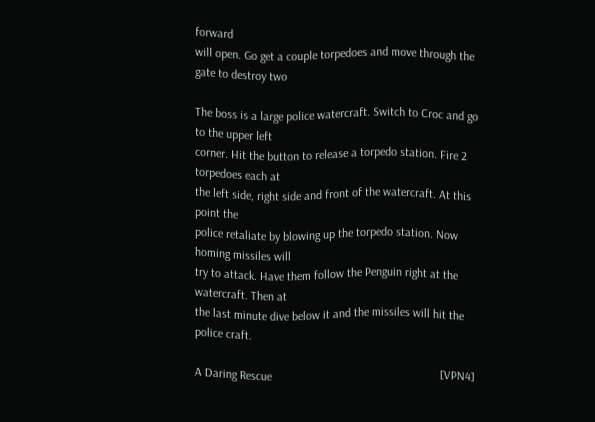forward
will open. Go get a couple torpedoes and move through the gate to destroy two

The boss is a large police watercraft. Switch to Croc and go to the upper left
corner. Hit the button to release a torpedo station. Fire 2 torpedoes each at
the left side, right side and front of the watercraft. At this point the
police retaliate by blowing up the torpedo station. Now homing missiles will
try to attack. Have them follow the Penguin right at the watercraft. Then at
the last minute dive below it and the missiles will hit the police craft.

A Daring Rescue                                                        [VPN4]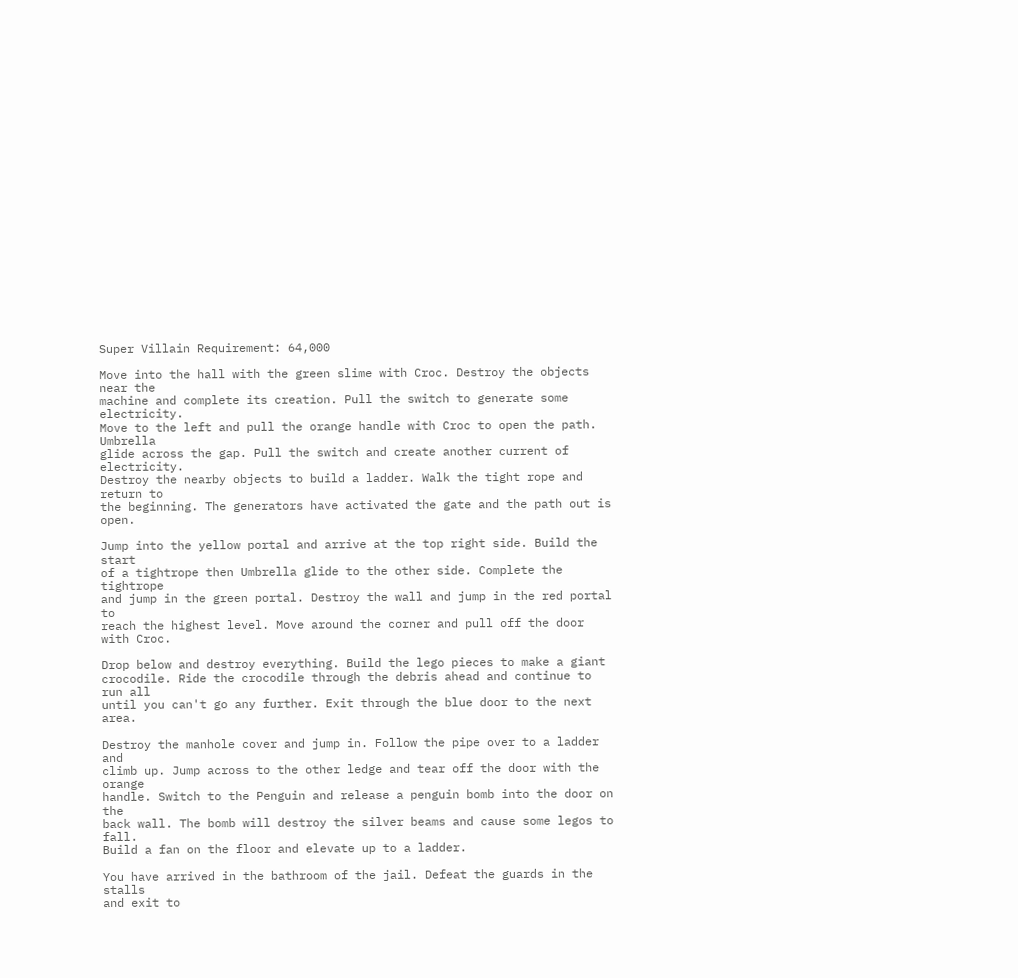Super Villain Requirement: 64,000

Move into the hall with the green slime with Croc. Destroy the objects near the
machine and complete its creation. Pull the switch to generate some electricity.
Move to the left and pull the orange handle with Croc to open the path. Umbrella
glide across the gap. Pull the switch and create another current of electricity.
Destroy the nearby objects to build a ladder. Walk the tight rope and return to
the beginning. The generators have activated the gate and the path out is open.

Jump into the yellow portal and arrive at the top right side. Build the start
of a tightrope then Umbrella glide to the other side. Complete the tightrope
and jump in the green portal. Destroy the wall and jump in the red portal to
reach the highest level. Move around the corner and pull off the door with Croc.

Drop below and destroy everything. Build the lego pieces to make a giant
crocodile. Ride the crocodile through the debris ahead and continue to run all
until you can't go any further. Exit through the blue door to the next area.

Destroy the manhole cover and jump in. Follow the pipe over to a ladder and
climb up. Jump across to the other ledge and tear off the door with the orange
handle. Switch to the Penguin and release a penguin bomb into the door on the
back wall. The bomb will destroy the silver beams and cause some legos to fall.
Build a fan on the floor and elevate up to a ladder.

You have arrived in the bathroom of the jail. Defeat the guards in the stalls
and exit to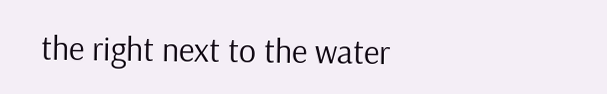the right next to the water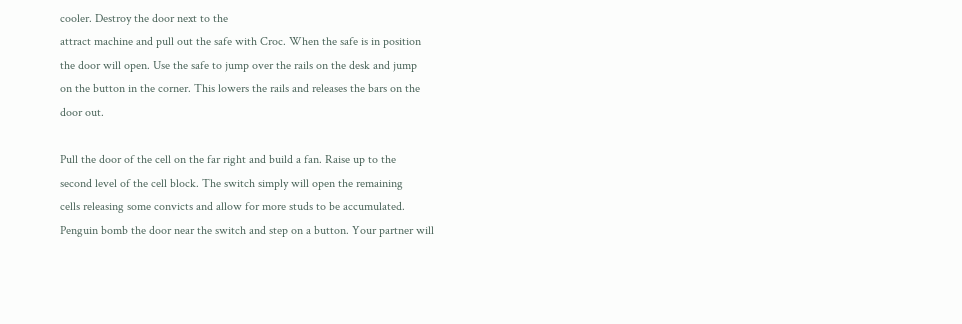cooler. Destroy the door next to the
attract machine and pull out the safe with Croc. When the safe is in position
the door will open. Use the safe to jump over the rails on the desk and jump
on the button in the corner. This lowers the rails and releases the bars on the
door out.

Pull the door of the cell on the far right and build a fan. Raise up to the
second level of the cell block. The switch simply will open the remaining
cells releasing some convicts and allow for more studs to be accumulated.
Penguin bomb the door near the switch and step on a button. Your partner will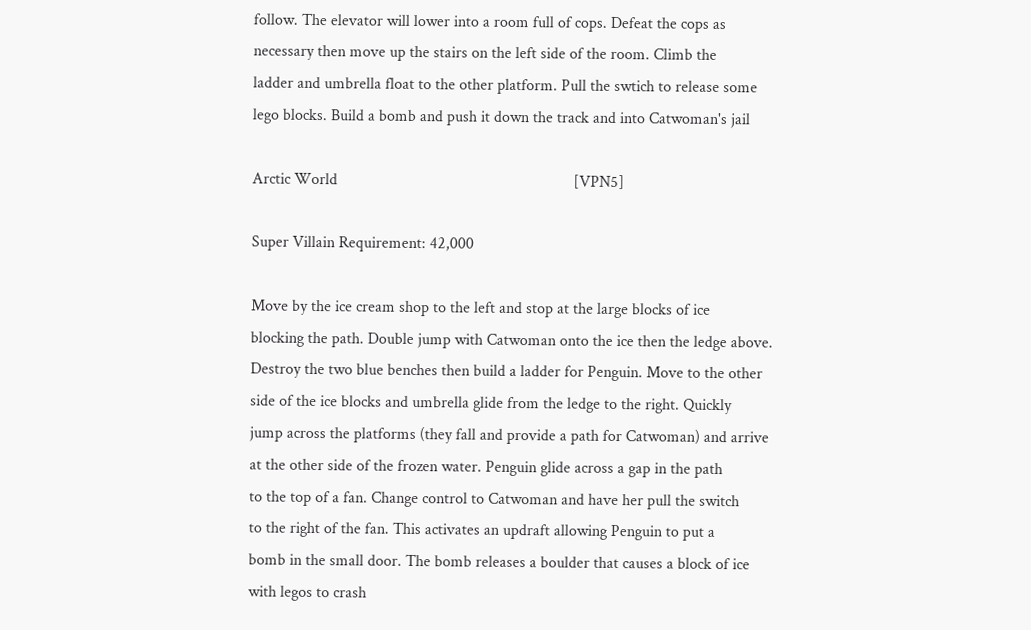follow. The elevator will lower into a room full of cops. Defeat the cops as
necessary then move up the stairs on the left side of the room. Climb the
ladder and umbrella float to the other platform. Pull the swtich to release some
lego blocks. Build a bomb and push it down the track and into Catwoman's jail

Arctic World                                                           [VPN5]

Super Villain Requirement: 42,000

Move by the ice cream shop to the left and stop at the large blocks of ice
blocking the path. Double jump with Catwoman onto the ice then the ledge above.
Destroy the two blue benches then build a ladder for Penguin. Move to the other
side of the ice blocks and umbrella glide from the ledge to the right. Quickly
jump across the platforms (they fall and provide a path for Catwoman) and arrive
at the other side of the frozen water. Penguin glide across a gap in the path
to the top of a fan. Change control to Catwoman and have her pull the switch
to the right of the fan. This activates an updraft allowing Penguin to put a
bomb in the small door. The bomb releases a boulder that causes a block of ice
with legos to crash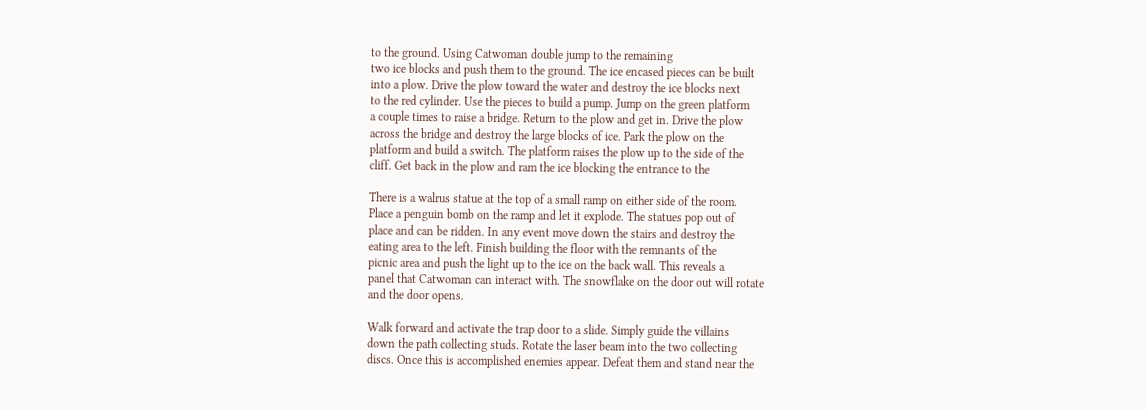to the ground. Using Catwoman double jump to the remaining
two ice blocks and push them to the ground. The ice encased pieces can be built
into a plow. Drive the plow toward the water and destroy the ice blocks next
to the red cylinder. Use the pieces to build a pump. Jump on the green platform
a couple times to raise a bridge. Return to the plow and get in. Drive the plow
across the bridge and destroy the large blocks of ice. Park the plow on the
platform and build a switch. The platform raises the plow up to the side of the
cliff. Get back in the plow and ram the ice blocking the entrance to the

There is a walrus statue at the top of a small ramp on either side of the room.
Place a penguin bomb on the ramp and let it explode. The statues pop out of
place and can be ridden. In any event move down the stairs and destroy the
eating area to the left. Finish building the floor with the remnants of the
picnic area and push the light up to the ice on the back wall. This reveals a
panel that Catwoman can interact with. The snowflake on the door out will rotate
and the door opens.

Walk forward and activate the trap door to a slide. Simply guide the villains
down the path collecting studs. Rotate the laser beam into the two collecting
discs. Once this is accomplished enemies appear. Defeat them and stand near the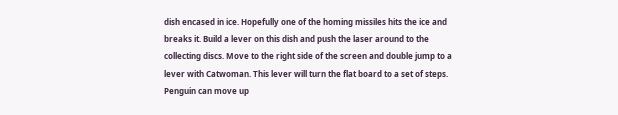dish encased in ice. Hopefully one of the homing missiles hits the ice and
breaks it. Build a lever on this dish and push the laser around to the
collecting discs. Move to the right side of the screen and double jump to a
lever with Catwoman. This lever will turn the flat board to a set of steps.
Penguin can move up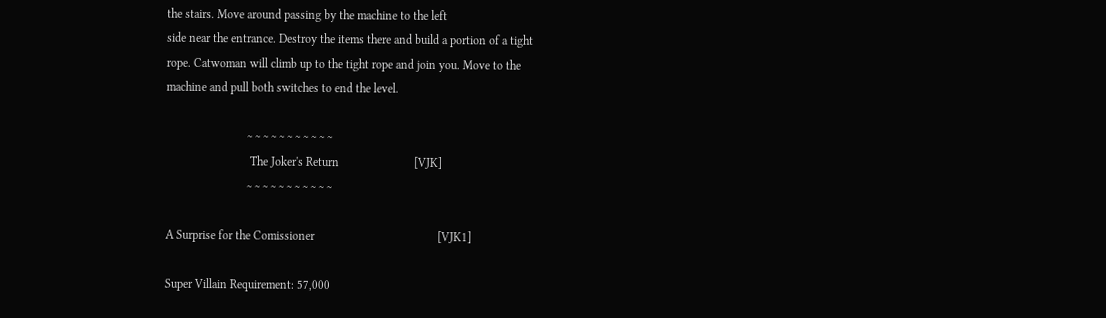the stairs. Move around passing by the machine to the left
side near the entrance. Destroy the items there and build a portion of a tight
rope. Catwoman will climb up to the tight rope and join you. Move to the
machine and pull both switches to end the level.

                           ~ ~ ~ ~ ~ ~ ~ ~ ~ ~ ~
                            The Joker's Return                         [VJK]
                           ~ ~ ~ ~ ~ ~ ~ ~ ~ ~ ~

A Surprise for the Comissioner                                         [VJK1]

Super Villain Requirement: 57,000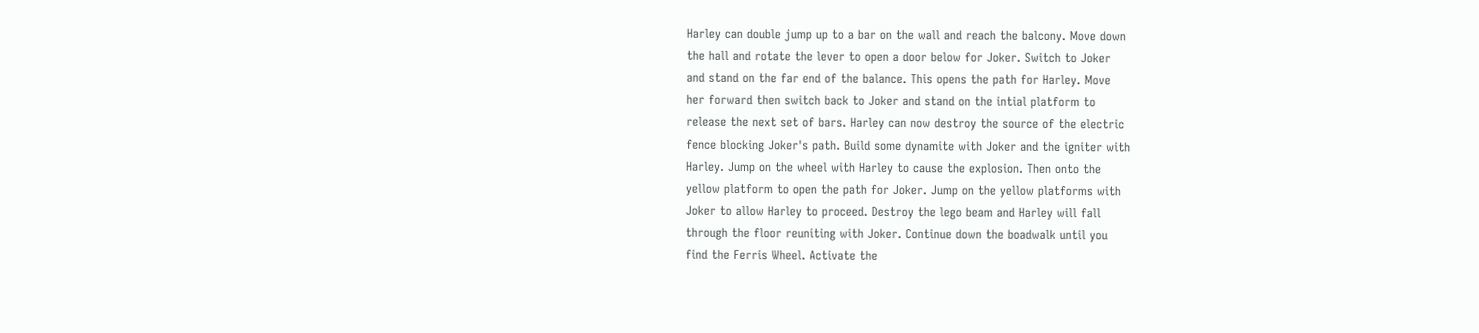Harley can double jump up to a bar on the wall and reach the balcony. Move down
the hall and rotate the lever to open a door below for Joker. Switch to Joker
and stand on the far end of the balance. This opens the path for Harley. Move
her forward then switch back to Joker and stand on the intial platform to
release the next set of bars. Harley can now destroy the source of the electric
fence blocking Joker's path. Build some dynamite with Joker and the igniter with
Harley. Jump on the wheel with Harley to cause the explosion. Then onto the
yellow platform to open the path for Joker. Jump on the yellow platforms with
Joker to allow Harley to proceed. Destroy the lego beam and Harley will fall
through the floor reuniting with Joker. Continue down the boadwalk until you
find the Ferris Wheel. Activate the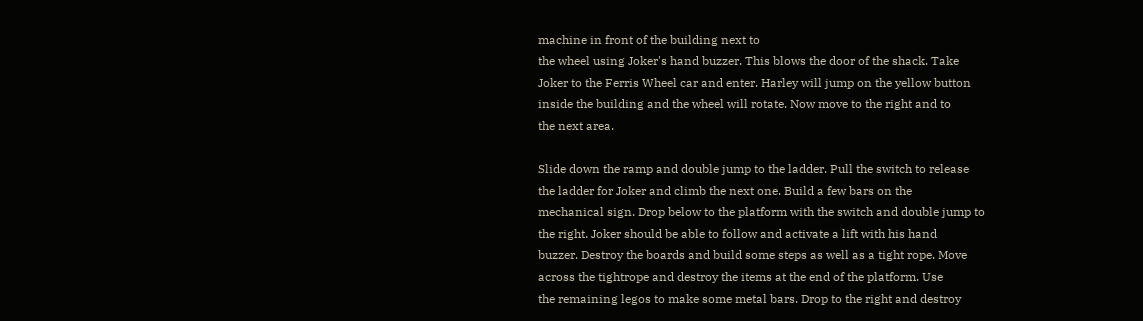machine in front of the building next to
the wheel using Joker's hand buzzer. This blows the door of the shack. Take
Joker to the Ferris Wheel car and enter. Harley will jump on the yellow button
inside the building and the wheel will rotate. Now move to the right and to
the next area.

Slide down the ramp and double jump to the ladder. Pull the switch to release
the ladder for Joker and climb the next one. Build a few bars on the
mechanical sign. Drop below to the platform with the switch and double jump to
the right. Joker should be able to follow and activate a lift with his hand
buzzer. Destroy the boards and build some steps as well as a tight rope. Move
across the tightrope and destroy the items at the end of the platform. Use
the remaining legos to make some metal bars. Drop to the right and destroy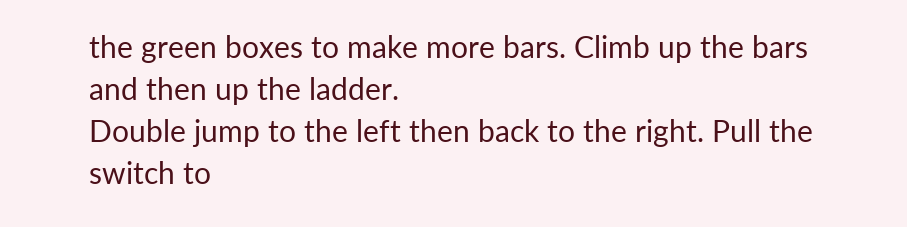the green boxes to make more bars. Climb up the bars and then up the ladder.
Double jump to the left then back to the right. Pull the switch to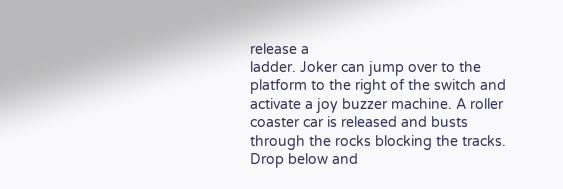release a
ladder. Joker can jump over to the platform to the right of the switch and
activate a joy buzzer machine. A roller coaster car is released and busts
through the rocks blocking the tracks. Drop below and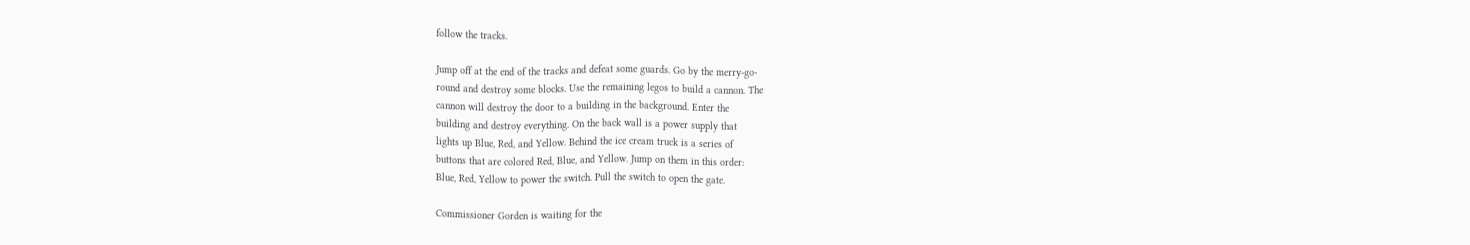follow the tracks.

Jump off at the end of the tracks and defeat some guards. Go by the merry-go-
round and destroy some blocks. Use the remaining legos to build a cannon. The
cannon will destroy the door to a building in the background. Enter the
building and destroy everything. On the back wall is a power supply that
lights up Blue, Red, and Yellow. Behind the ice cream truck is a series of
buttons that are colored Red, Blue, and Yellow. Jump on them in this order:
Blue, Red, Yellow to power the switch. Pull the switch to open the gate.

Commissioner Gorden is waiting for the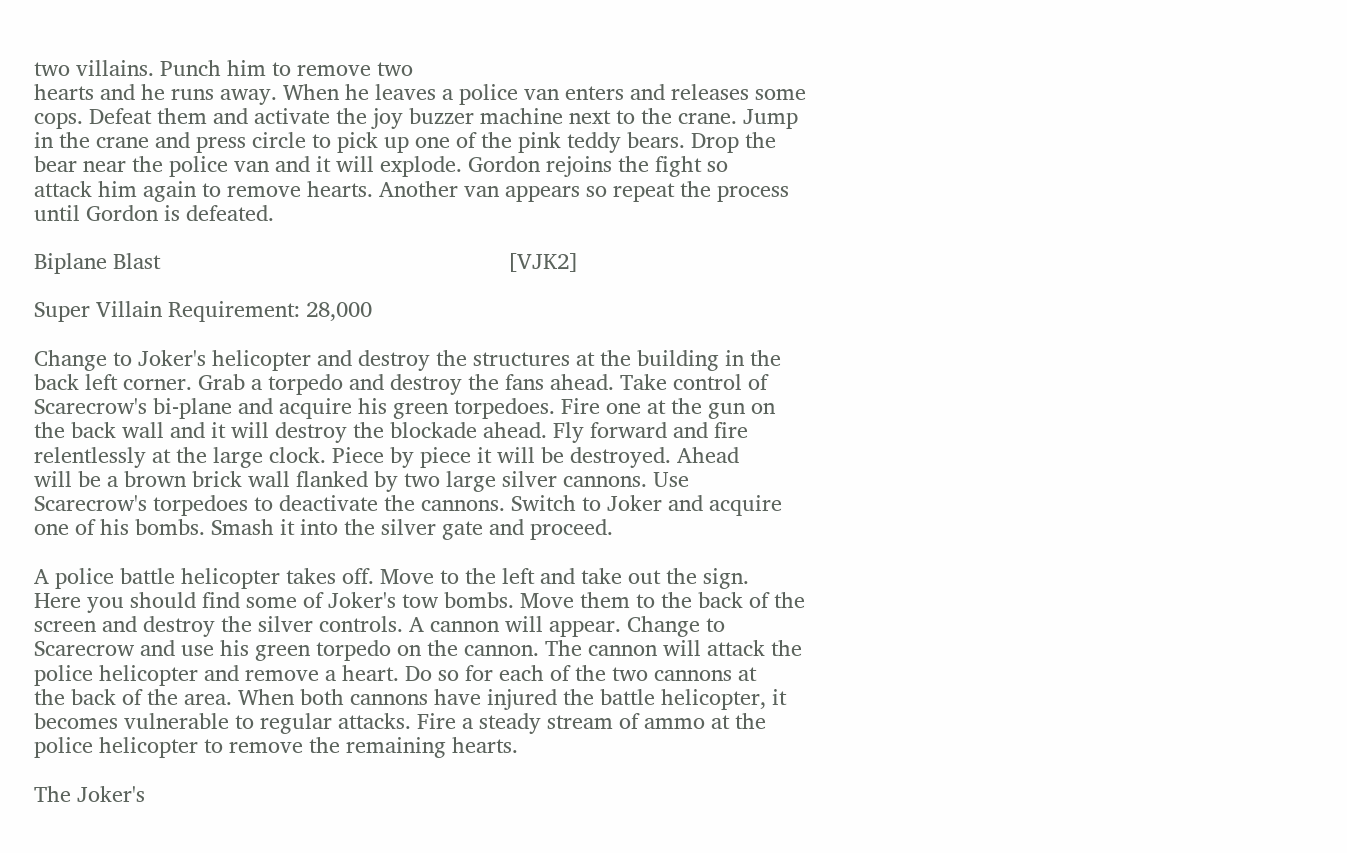two villains. Punch him to remove two
hearts and he runs away. When he leaves a police van enters and releases some
cops. Defeat them and activate the joy buzzer machine next to the crane. Jump
in the crane and press circle to pick up one of the pink teddy bears. Drop the
bear near the police van and it will explode. Gordon rejoins the fight so
attack him again to remove hearts. Another van appears so repeat the process
until Gordon is defeated.

Biplane Blast                                                          [VJK2]

Super Villain Requirement: 28,000

Change to Joker's helicopter and destroy the structures at the building in the
back left corner. Grab a torpedo and destroy the fans ahead. Take control of
Scarecrow's bi-plane and acquire his green torpedoes. Fire one at the gun on
the back wall and it will destroy the blockade ahead. Fly forward and fire
relentlessly at the large clock. Piece by piece it will be destroyed. Ahead
will be a brown brick wall flanked by two large silver cannons. Use
Scarecrow's torpedoes to deactivate the cannons. Switch to Joker and acquire
one of his bombs. Smash it into the silver gate and proceed.

A police battle helicopter takes off. Move to the left and take out the sign.
Here you should find some of Joker's tow bombs. Move them to the back of the
screen and destroy the silver controls. A cannon will appear. Change to
Scarecrow and use his green torpedo on the cannon. The cannon will attack the
police helicopter and remove a heart. Do so for each of the two cannons at
the back of the area. When both cannons have injured the battle helicopter, it
becomes vulnerable to regular attacks. Fire a steady stream of ammo at the
police helicopter to remove the remaining hearts.

The Joker's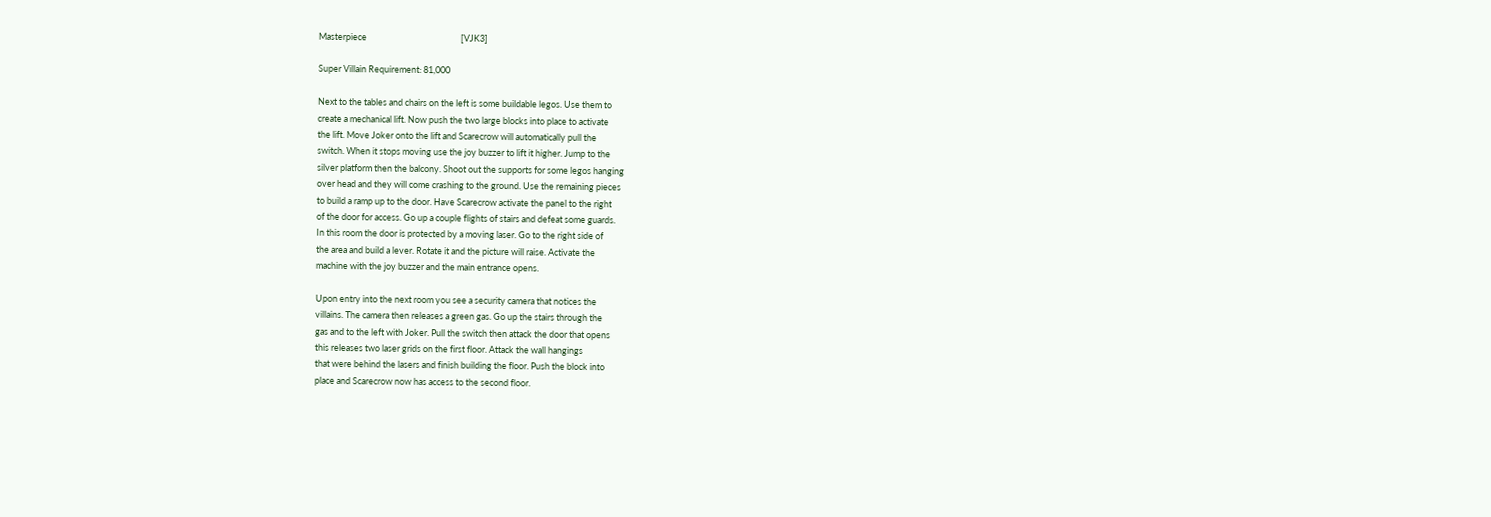Masterpiece                                               [VJK3]

Super Villain Requirement: 81,000

Next to the tables and chairs on the left is some buildable legos. Use them to
create a mechanical lift. Now push the two large blocks into place to activate
the lift. Move Joker onto the lift and Scarecrow will automatically pull the
switch. When it stops moving use the joy buzzer to lift it higher. Jump to the
silver platform then the balcony. Shoot out the supports for some legos hanging
over head and they will come crashing to the ground. Use the remaining pieces
to build a ramp up to the door. Have Scarecrow activate the panel to the right
of the door for access. Go up a couple flights of stairs and defeat some guards.
In this room the door is protected by a moving laser. Go to the right side of
the area and build a lever. Rotate it and the picture will raise. Activate the
machine with the joy buzzer and the main entrance opens.

Upon entry into the next room you see a security camera that notices the
villains. The camera then releases a green gas. Go up the stairs through the
gas and to the left with Joker. Pull the switch then attack the door that opens
this releases two laser grids on the first floor. Attack the wall hangings
that were behind the lasers and finish building the floor. Push the block into
place and Scarecrow now has access to the second floor.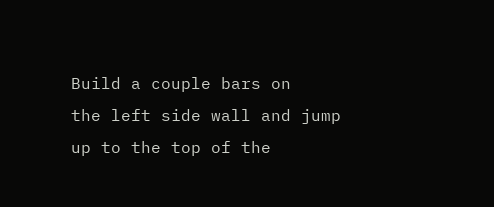Build a couple bars on
the left side wall and jump up to the top of the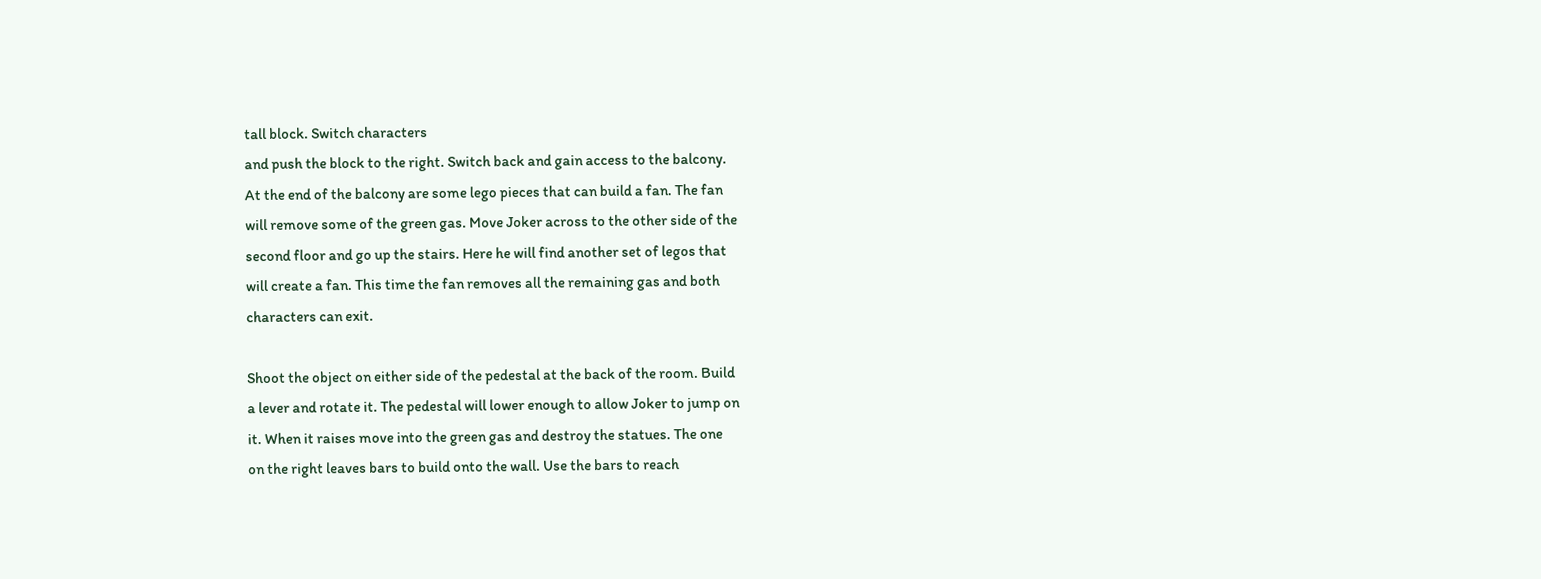tall block. Switch characters
and push the block to the right. Switch back and gain access to the balcony.
At the end of the balcony are some lego pieces that can build a fan. The fan
will remove some of the green gas. Move Joker across to the other side of the
second floor and go up the stairs. Here he will find another set of legos that
will create a fan. This time the fan removes all the remaining gas and both
characters can exit.

Shoot the object on either side of the pedestal at the back of the room. Build
a lever and rotate it. The pedestal will lower enough to allow Joker to jump on
it. When it raises move into the green gas and destroy the statues. The one
on the right leaves bars to build onto the wall. Use the bars to reach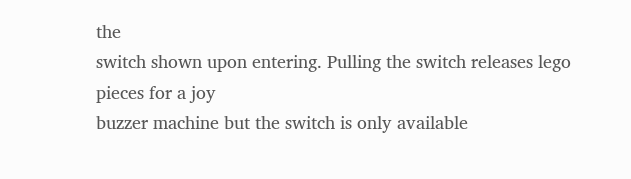the
switch shown upon entering. Pulling the switch releases lego pieces for a joy
buzzer machine but the switch is only available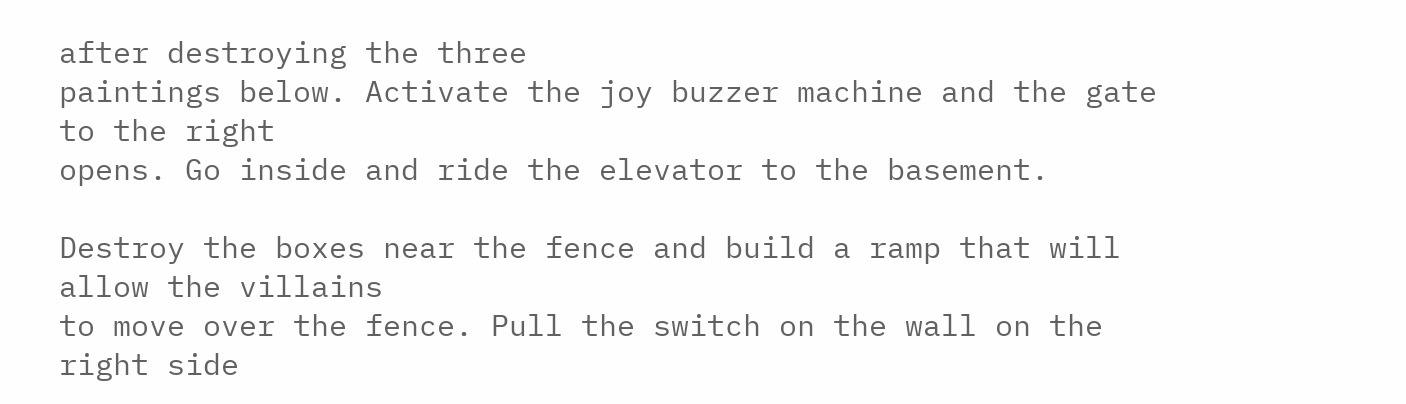after destroying the three
paintings below. Activate the joy buzzer machine and the gate to the right
opens. Go inside and ride the elevator to the basement.

Destroy the boxes near the fence and build a ramp that will allow the villains
to move over the fence. Pull the switch on the wall on the right side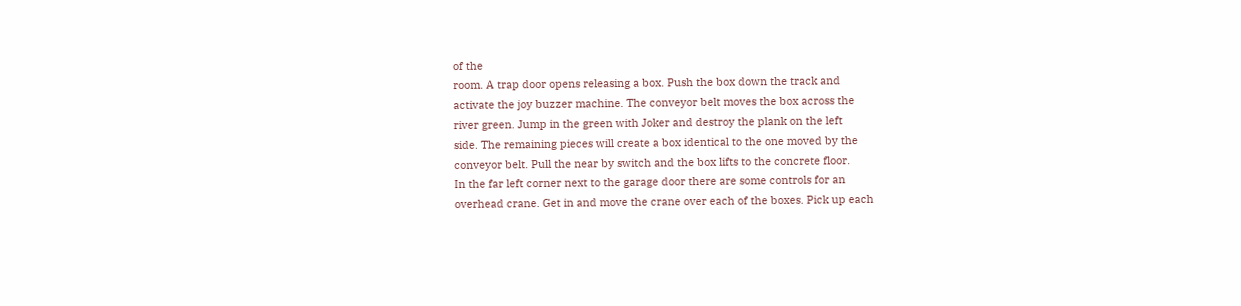of the
room. A trap door opens releasing a box. Push the box down the track and
activate the joy buzzer machine. The conveyor belt moves the box across the
river green. Jump in the green with Joker and destroy the plank on the left
side. The remaining pieces will create a box identical to the one moved by the
conveyor belt. Pull the near by switch and the box lifts to the concrete floor.
In the far left corner next to the garage door there are some controls for an
overhead crane. Get in and move the crane over each of the boxes. Pick up each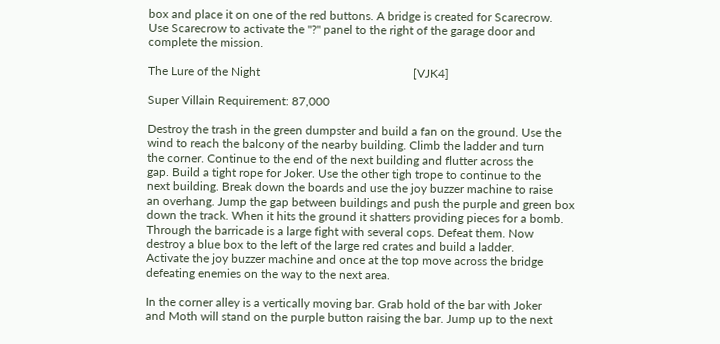box and place it on one of the red buttons. A bridge is created for Scarecrow.
Use Scarecrow to activate the "?" panel to the right of the garage door and
complete the mission.

The Lure of the Night                                                   [VJK4]

Super Villain Requirement: 87,000

Destroy the trash in the green dumpster and build a fan on the ground. Use the
wind to reach the balcony of the nearby building. Climb the ladder and turn
the corner. Continue to the end of the next building and flutter across the
gap. Build a tight rope for Joker. Use the other tigh trope to continue to the
next building. Break down the boards and use the joy buzzer machine to raise
an overhang. Jump the gap between buildings and push the purple and green box
down the track. When it hits the ground it shatters providing pieces for a bomb.
Through the barricade is a large fight with several cops. Defeat them. Now
destroy a blue box to the left of the large red crates and build a ladder.
Activate the joy buzzer machine and once at the top move across the bridge
defeating enemies on the way to the next area.

In the corner alley is a vertically moving bar. Grab hold of the bar with Joker
and Moth will stand on the purple button raising the bar. Jump up to the next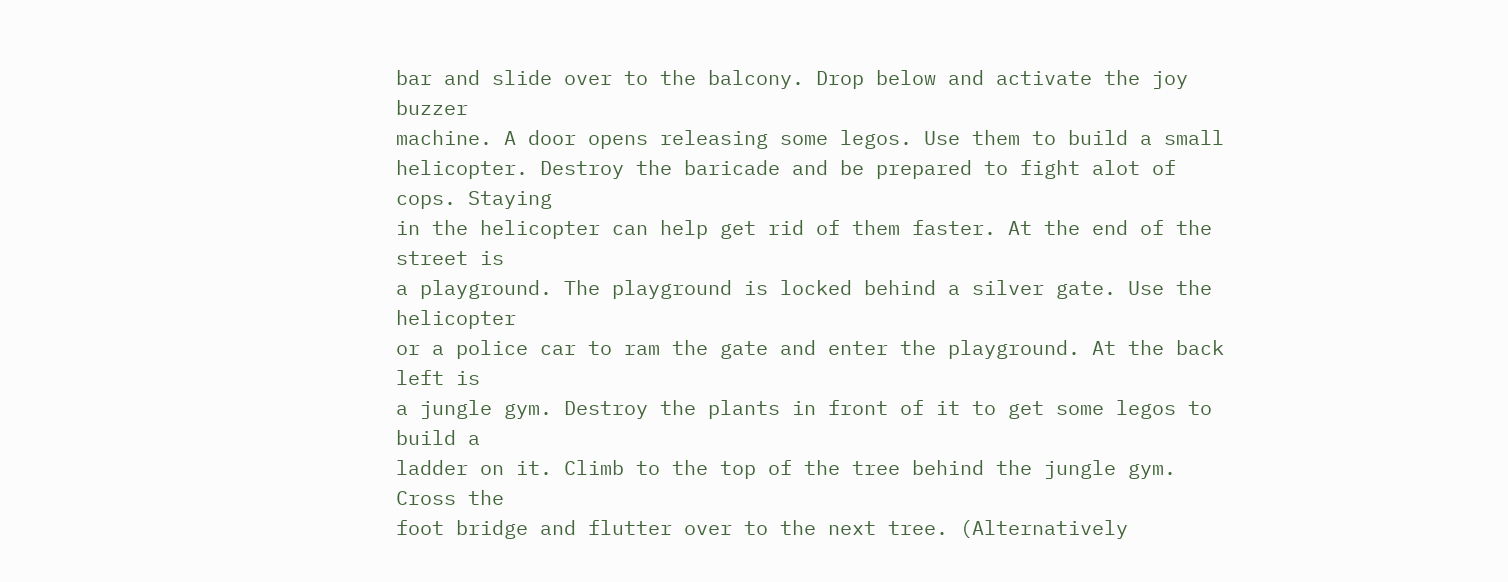bar and slide over to the balcony. Drop below and activate the joy buzzer
machine. A door opens releasing some legos. Use them to build a small
helicopter. Destroy the baricade and be prepared to fight alot of cops. Staying
in the helicopter can help get rid of them faster. At the end of the street is
a playground. The playground is locked behind a silver gate. Use the helicopter
or a police car to ram the gate and enter the playground. At the back left is
a jungle gym. Destroy the plants in front of it to get some legos to build a
ladder on it. Climb to the top of the tree behind the jungle gym. Cross the
foot bridge and flutter over to the next tree. (Alternatively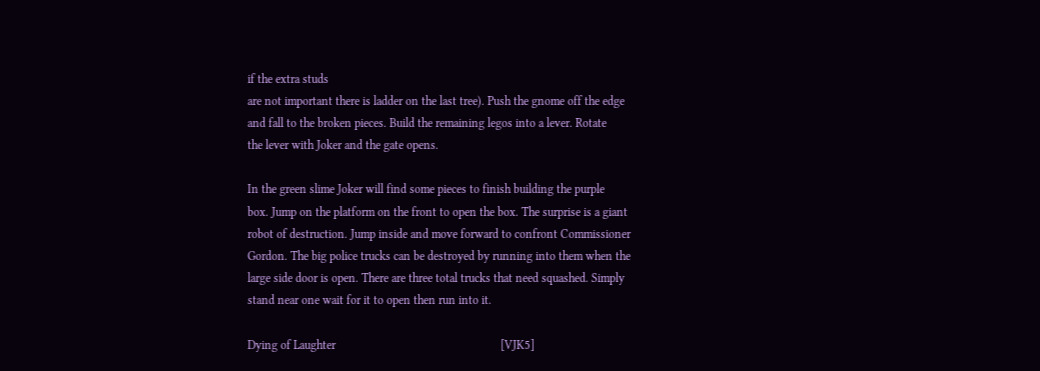if the extra studs
are not important there is ladder on the last tree). Push the gnome off the edge
and fall to the broken pieces. Build the remaining legos into a lever. Rotate
the lever with Joker and the gate opens.

In the green slime Joker will find some pieces to finish building the purple
box. Jump on the platform on the front to open the box. The surprise is a giant
robot of destruction. Jump inside and move forward to confront Commissioner
Gordon. The big police trucks can be destroyed by running into them when the
large side door is open. There are three total trucks that need squashed. Simply
stand near one wait for it to open then run into it.

Dying of Laughter                                                       [VJK5]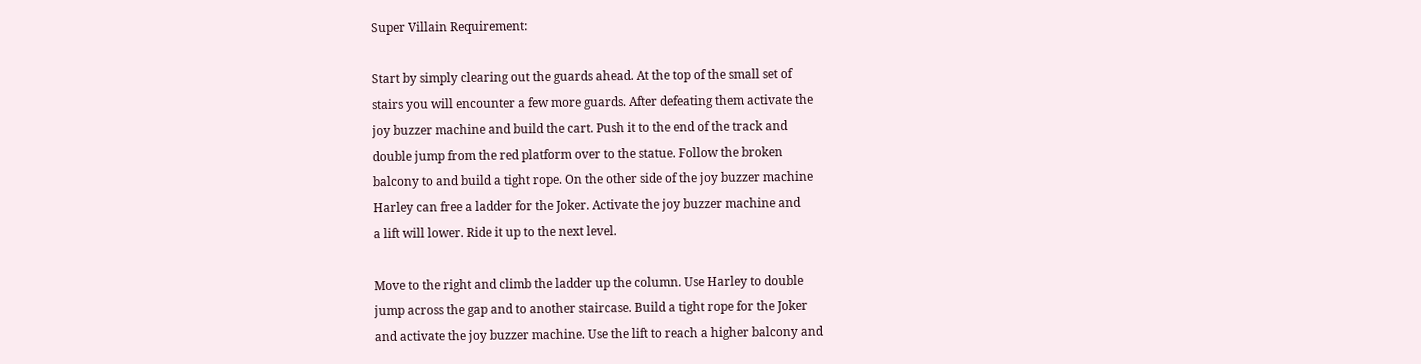Super Villain Requirement:

Start by simply clearing out the guards ahead. At the top of the small set of
stairs you will encounter a few more guards. After defeating them activate the
joy buzzer machine and build the cart. Push it to the end of the track and
double jump from the red platform over to the statue. Follow the broken
balcony to and build a tight rope. On the other side of the joy buzzer machine
Harley can free a ladder for the Joker. Activate the joy buzzer machine and
a lift will lower. Ride it up to the next level.

Move to the right and climb the ladder up the column. Use Harley to double
jump across the gap and to another staircase. Build a tight rope for the Joker
and activate the joy buzzer machine. Use the lift to reach a higher balcony and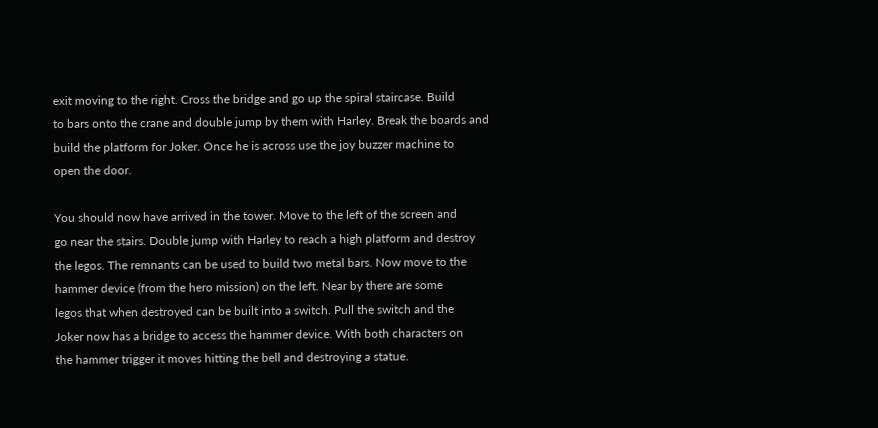exit moving to the right. Cross the bridge and go up the spiral staircase. Build
to bars onto the crane and double jump by them with Harley. Break the boards and
build the platform for Joker. Once he is across use the joy buzzer machine to
open the door.

You should now have arrived in the tower. Move to the left of the screen and
go near the stairs. Double jump with Harley to reach a high platform and destroy
the legos. The remnants can be used to build two metal bars. Now move to the
hammer device (from the hero mission) on the left. Near by there are some
legos that when destroyed can be built into a switch. Pull the switch and the
Joker now has a bridge to access the hammer device. With both characters on
the hammer trigger it moves hitting the bell and destroying a statue.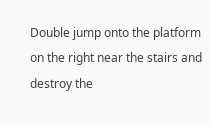Double jump onto the platform on the right near the stairs and destroy the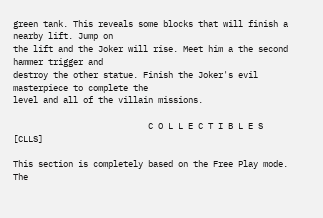green tank. This reveals some blocks that will finish a nearby lift. Jump on
the lift and the Joker will rise. Meet him a the second hammer trigger and
destroy the other statue. Finish the Joker's evil masterpiece to complete the
level and all of the villain missions.

                           C O L L E C T I B L E S                      [CLLS]

This section is completely based on the Free Play mode. The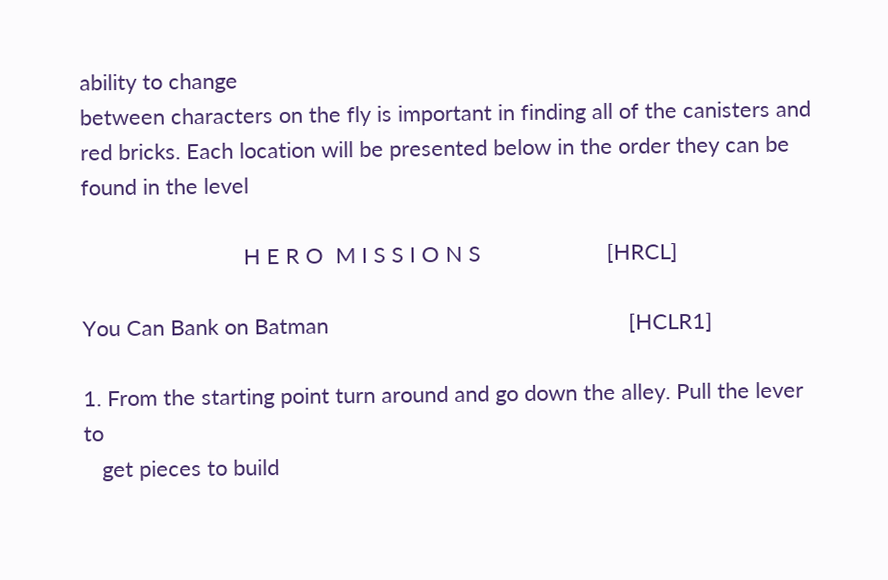ability to change
between characters on the fly is important in finding all of the canisters and
red bricks. Each location will be presented below in the order they can be
found in the level

                           H E R O  M I S S I O N S                     [HRCL]

You Can Bank on Batman                                                  [HCLR1]

1. From the starting point turn around and go down the alley. Pull the lever to
   get pieces to build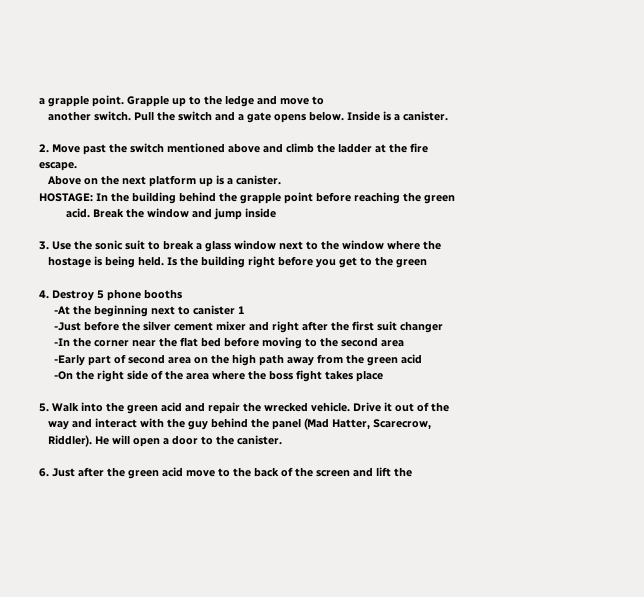a grapple point. Grapple up to the ledge and move to
   another switch. Pull the switch and a gate opens below. Inside is a canister.

2. Move past the switch mentioned above and climb the ladder at the fire escape.
   Above on the next platform up is a canister.
HOSTAGE: In the building behind the grapple point before reaching the green
         acid. Break the window and jump inside

3. Use the sonic suit to break a glass window next to the window where the
   hostage is being held. Is the building right before you get to the green

4. Destroy 5 phone booths
     -At the beginning next to canister 1
     -Just before the silver cement mixer and right after the first suit changer
     -In the corner near the flat bed before moving to the second area
     -Early part of second area on the high path away from the green acid
     -On the right side of the area where the boss fight takes place

5. Walk into the green acid and repair the wrecked vehicle. Drive it out of the
   way and interact with the guy behind the panel (Mad Hatter, Scarecrow,
   Riddler). He will open a door to the canister.

6. Just after the green acid move to the back of the screen and lift the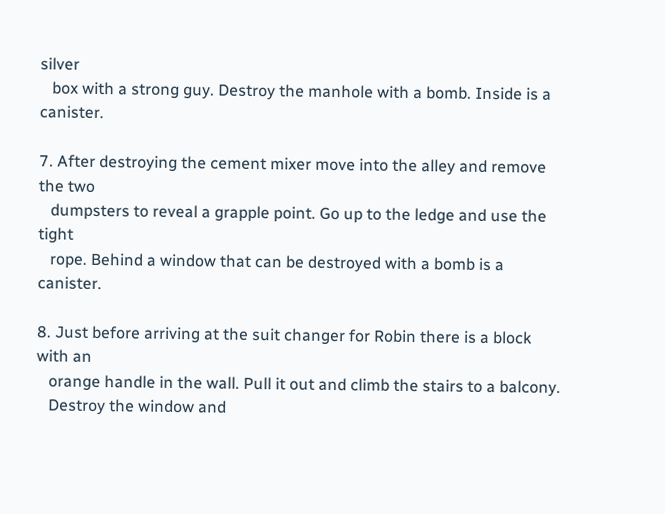silver
   box with a strong guy. Destroy the manhole with a bomb. Inside is a canister.

7. After destroying the cement mixer move into the alley and remove the two
   dumpsters to reveal a grapple point. Go up to the ledge and use the tight
   rope. Behind a window that can be destroyed with a bomb is a canister.

8. Just before arriving at the suit changer for Robin there is a block with an
   orange handle in the wall. Pull it out and climb the stairs to a balcony.
   Destroy the window and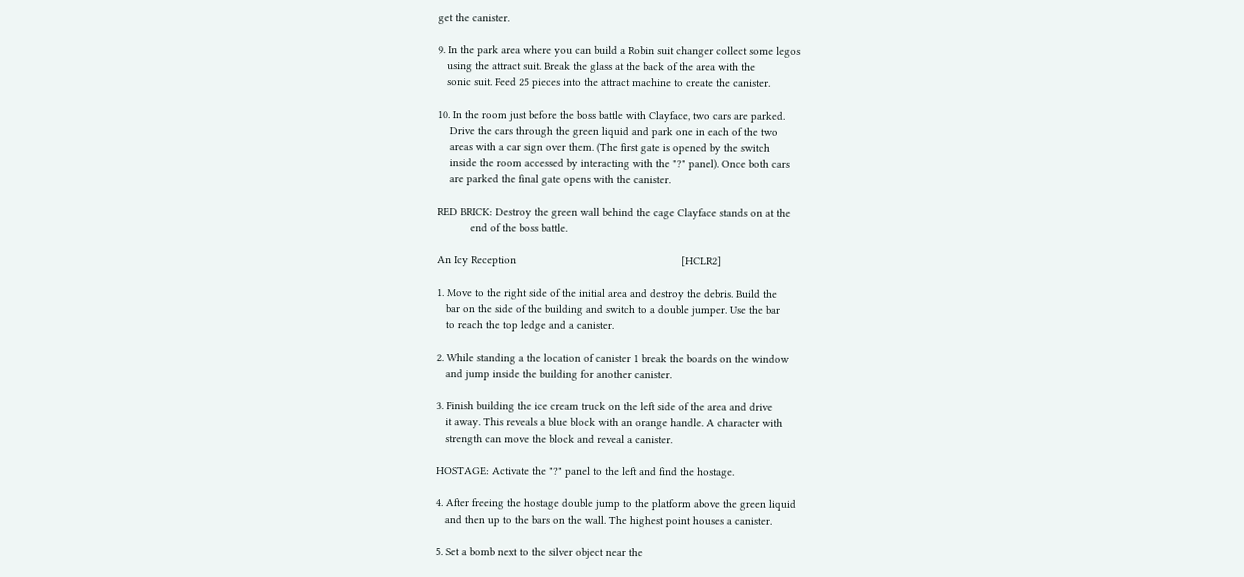get the canister.

9. In the park area where you can build a Robin suit changer collect some legos
   using the attract suit. Break the glass at the back of the area with the
   sonic suit. Feed 25 pieces into the attract machine to create the canister.

10. In the room just before the boss battle with Clayface, two cars are parked.
    Drive the cars through the green liquid and park one in each of the two
    areas with a car sign over them. (The first gate is opened by the switch
    inside the room accessed by interacting with the "?" panel). Once both cars
    are parked the final gate opens with the canister.

RED BRICK: Destroy the green wall behind the cage Clayface stands on at the
           end of the boss battle.

An Icy Reception                                                       [HCLR2]

1. Move to the right side of the initial area and destroy the debris. Build the
   bar on the side of the building and switch to a double jumper. Use the bar
   to reach the top ledge and a canister.

2. While standing a the location of canister 1 break the boards on the window
   and jump inside the building for another canister.

3. Finish building the ice cream truck on the left side of the area and drive
   it away. This reveals a blue block with an orange handle. A character with
   strength can move the block and reveal a canister.

HOSTAGE: Activate the "?" panel to the left and find the hostage.

4. After freeing the hostage double jump to the platform above the green liquid
   and then up to the bars on the wall. The highest point houses a canister.

5. Set a bomb next to the silver object near the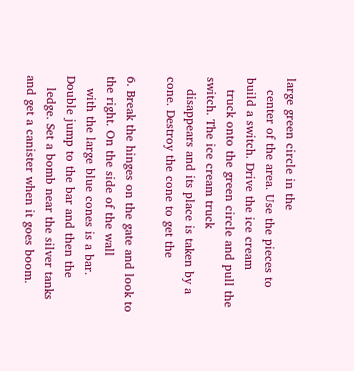large green circle in the
   center of the area. Use the pieces to build a switch. Drive the ice cream
   truck onto the green circle and pull the switch. The ice cream truck
   disappears and its place is taken by a cone. Destroy the cone to get the

6. Break the hinges on the gate and look to the right. On the side of the wall
   with the large blue cones is a bar. Double jump to the bar and then the
   ledge. Set a bomb near the silver tanks and get a canister when it goes boom.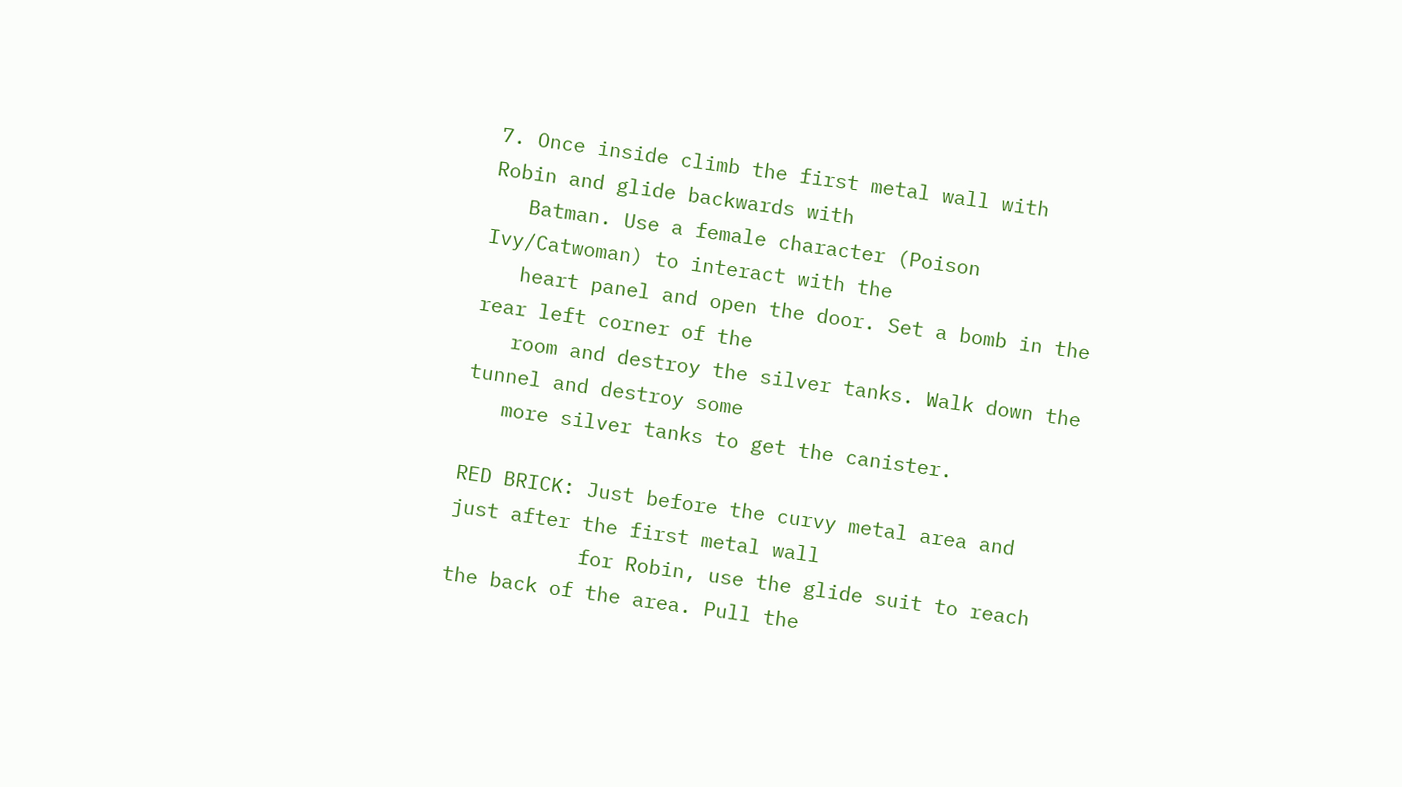7. Once inside climb the first metal wall with Robin and glide backwards with
   Batman. Use a female character (Poison Ivy/Catwoman) to interact with the
   heart panel and open the door. Set a bomb in the rear left corner of the
   room and destroy the silver tanks. Walk down the tunnel and destroy some
   more silver tanks to get the canister.

RED BRICK: Just before the curvy metal area and just after the first metal wall
           for Robin, use the glide suit to reach the back of the area. Pull the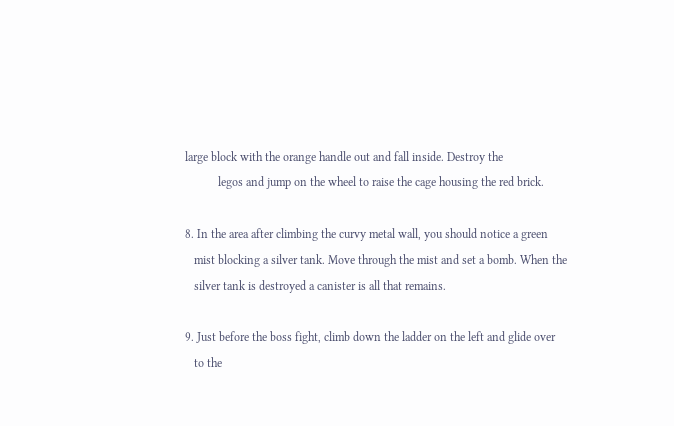large block with the orange handle out and fall inside. Destroy the
           legos and jump on the wheel to raise the cage housing the red brick.

8. In the area after climbing the curvy metal wall, you should notice a green
   mist blocking a silver tank. Move through the mist and set a bomb. When the
   silver tank is destroyed a canister is all that remains.

9. Just before the boss fight, climb down the ladder on the left and glide over
   to the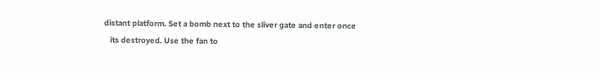distant platform. Set a bomb next to the sliver gate and enter once
   its destroyed. Use the fan to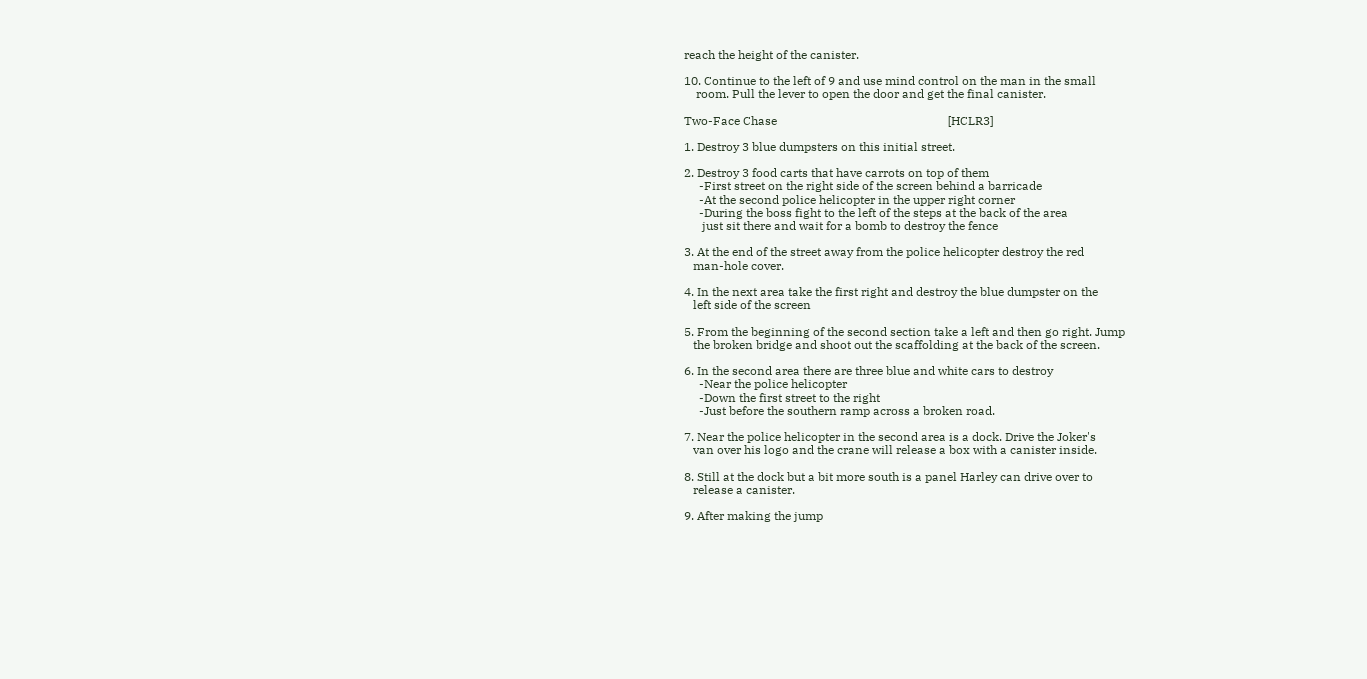reach the height of the canister.

10. Continue to the left of 9 and use mind control on the man in the small
    room. Pull the lever to open the door and get the final canister.

Two-Face Chase                                                         [HCLR3]

1. Destroy 3 blue dumpsters on this initial street.

2. Destroy 3 food carts that have carrots on top of them
     -First street on the right side of the screen behind a barricade
     -At the second police helicopter in the upper right corner
     -During the boss fight to the left of the steps at the back of the area
      just sit there and wait for a bomb to destroy the fence

3. At the end of the street away from the police helicopter destroy the red
   man-hole cover.

4. In the next area take the first right and destroy the blue dumpster on the
   left side of the screen

5. From the beginning of the second section take a left and then go right. Jump
   the broken bridge and shoot out the scaffolding at the back of the screen.

6. In the second area there are three blue and white cars to destroy
     -Near the police helicopter
     -Down the first street to the right
     -Just before the southern ramp across a broken road.

7. Near the police helicopter in the second area is a dock. Drive the Joker's
   van over his logo and the crane will release a box with a canister inside.

8. Still at the dock but a bit more south is a panel Harley can drive over to
   release a canister.

9. After making the jump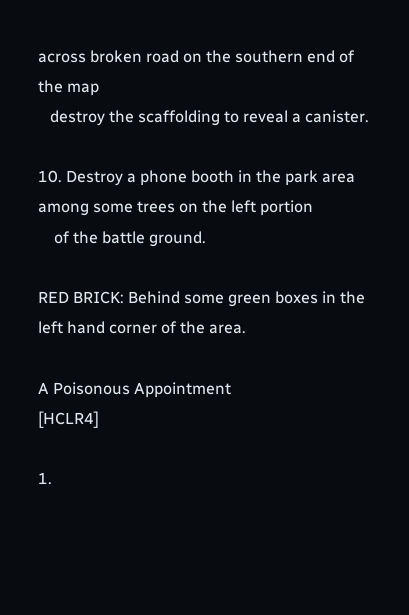across broken road on the southern end of the map
   destroy the scaffolding to reveal a canister.

10. Destroy a phone booth in the park area among some trees on the left portion
    of the battle ground.

RED BRICK: Behind some green boxes in the left hand corner of the area.

A Poisonous Appointment                                               [HCLR4]

1.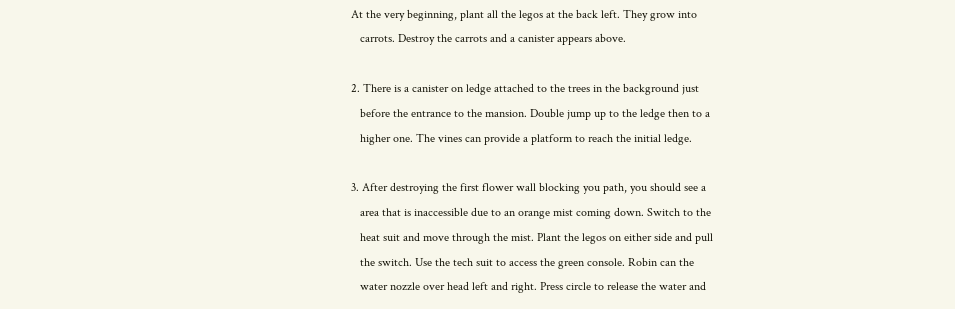At the very beginning, plant all the legos at the back left. They grow into
   carrots. Destroy the carrots and a canister appears above.

2. There is a canister on ledge attached to the trees in the background just
   before the entrance to the mansion. Double jump up to the ledge then to a
   higher one. The vines can provide a platform to reach the initial ledge.

3. After destroying the first flower wall blocking you path, you should see a
   area that is inaccessible due to an orange mist coming down. Switch to the
   heat suit and move through the mist. Plant the legos on either side and pull
   the switch. Use the tech suit to access the green console. Robin can the
   water nozzle over head left and right. Press circle to release the water and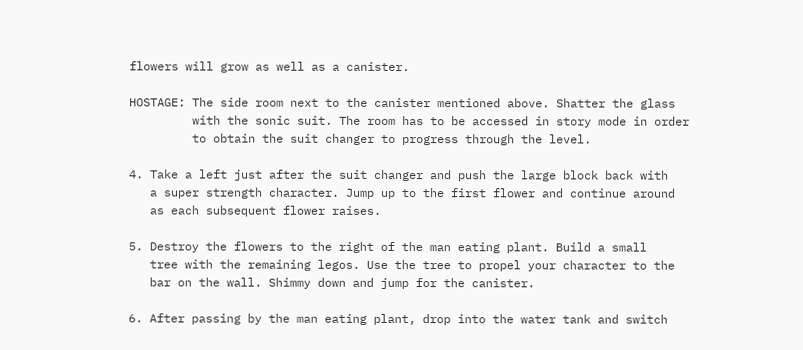flowers will grow as well as a canister.

HOSTAGE: The side room next to the canister mentioned above. Shatter the glass
         with the sonic suit. The room has to be accessed in story mode in order
         to obtain the suit changer to progress through the level.

4. Take a left just after the suit changer and push the large block back with
   a super strength character. Jump up to the first flower and continue around
   as each subsequent flower raises.

5. Destroy the flowers to the right of the man eating plant. Build a small
   tree with the remaining legos. Use the tree to propel your character to the
   bar on the wall. Shimmy down and jump for the canister.

6. After passing by the man eating plant, drop into the water tank and switch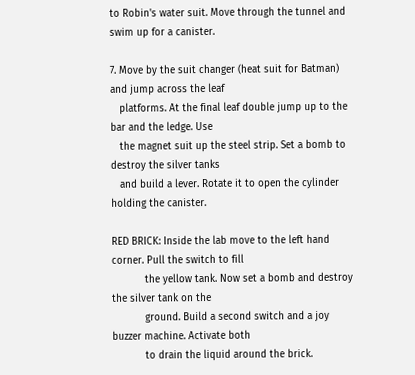to Robin's water suit. Move through the tunnel and swim up for a canister.

7. Move by the suit changer (heat suit for Batman) and jump across the leaf
   platforms. At the final leaf double jump up to the bar and the ledge. Use
   the magnet suit up the steel strip. Set a bomb to destroy the silver tanks
   and build a lever. Rotate it to open the cylinder holding the canister.

RED BRICK: Inside the lab move to the left hand corner. Pull the switch to fill
           the yellow tank. Now set a bomb and destroy the silver tank on the
           ground. Build a second switch and a joy buzzer machine. Activate both
           to drain the liquid around the brick.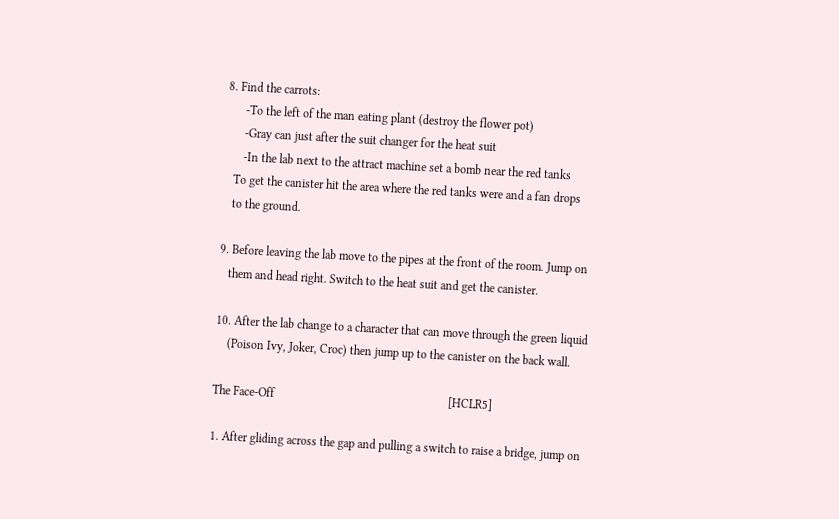8. Find the carrots:
      -To the left of the man eating plant (destroy the flower pot)
      -Gray can just after the suit changer for the heat suit
      -In the lab next to the attract machine set a bomb near the red tanks
   To get the canister hit the area where the red tanks were and a fan drops
   to the ground.

9. Before leaving the lab move to the pipes at the front of the room. Jump on
   them and head right. Switch to the heat suit and get the canister.

10. After the lab change to a character that can move through the green liquid
    (Poison Ivy, Joker, Croc) then jump up to the canister on the back wall.

The Face-Off                                                          [HCLR5]

1. After gliding across the gap and pulling a switch to raise a bridge, jump on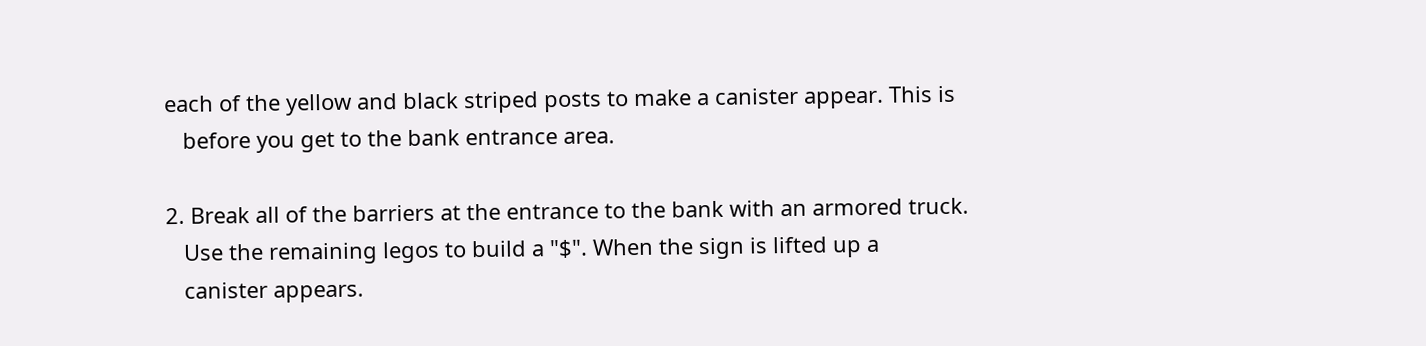each of the yellow and black striped posts to make a canister appear. This is
   before you get to the bank entrance area.

2. Break all of the barriers at the entrance to the bank with an armored truck.
   Use the remaining legos to build a "$". When the sign is lifted up a
   canister appears.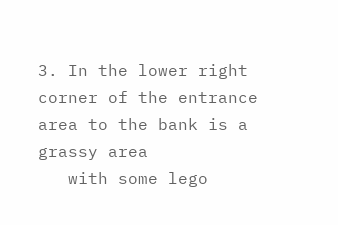3. In the lower right corner of the entrance area to the bank is a grassy area
   with some lego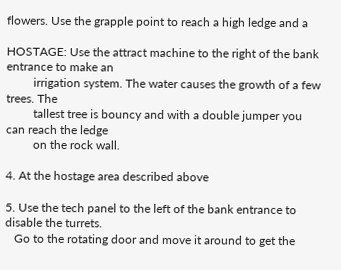flowers. Use the grapple point to reach a high ledge and a

HOSTAGE: Use the attract machine to the right of the bank entrance to make an
         irrigation system. The water causes the growth of a few trees. The
         tallest tree is bouncy and with a double jumper you can reach the ledge
         on the rock wall.

4. At the hostage area described above

5. Use the tech panel to the left of the bank entrance to disable the turrets.
   Go to the rotating door and move it around to get the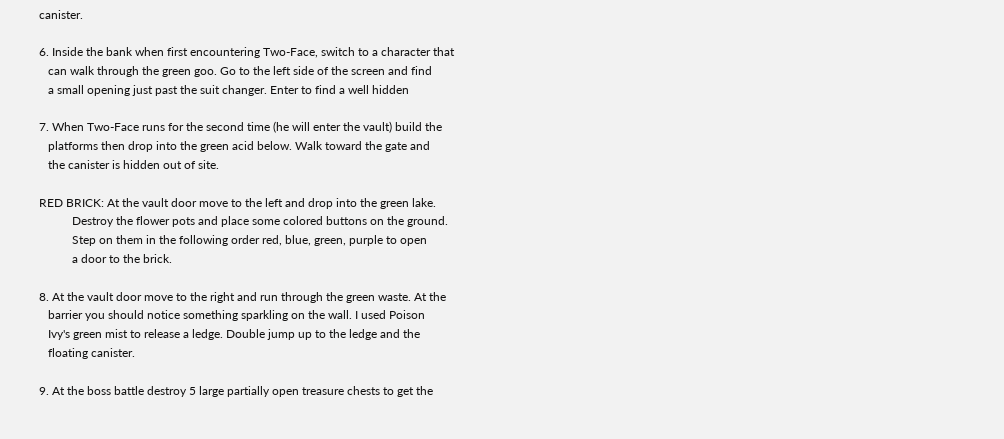canister.

6. Inside the bank when first encountering Two-Face, switch to a character that
   can walk through the green goo. Go to the left side of the screen and find
   a small opening just past the suit changer. Enter to find a well hidden

7. When Two-Face runs for the second time (he will enter the vault) build the
   platforms then drop into the green acid below. Walk toward the gate and
   the canister is hidden out of site.

RED BRICK: At the vault door move to the left and drop into the green lake.
           Destroy the flower pots and place some colored buttons on the ground.
           Step on them in the following order red, blue, green, purple to open
           a door to the brick.

8. At the vault door move to the right and run through the green waste. At the
   barrier you should notice something sparkling on the wall. I used Poison
   Ivy's green mist to release a ledge. Double jump up to the ledge and the
   floating canister.

9. At the boss battle destroy 5 large partially open treasure chests to get the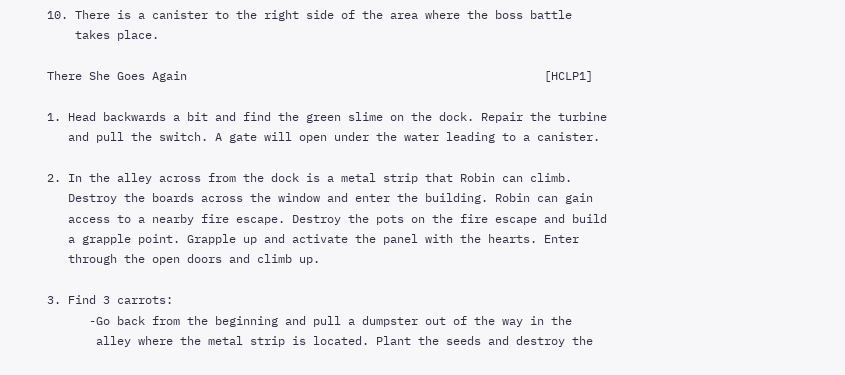10. There is a canister to the right side of the area where the boss battle
    takes place.

There She Goes Again                                                   [HCLP1]

1. Head backwards a bit and find the green slime on the dock. Repair the turbine
   and pull the switch. A gate will open under the water leading to a canister.

2. In the alley across from the dock is a metal strip that Robin can climb.
   Destroy the boards across the window and enter the building. Robin can gain
   access to a nearby fire escape. Destroy the pots on the fire escape and build
   a grapple point. Grapple up and activate the panel with the hearts. Enter
   through the open doors and climb up.

3. Find 3 carrots:
      -Go back from the beginning and pull a dumpster out of the way in the
       alley where the metal strip is located. Plant the seeds and destroy the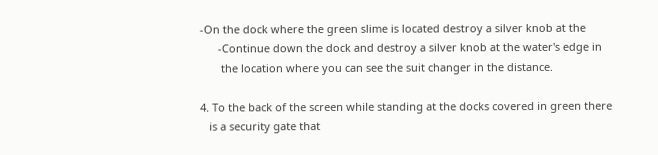-On the dock where the green slime is located destroy a silver knob at the
      -Continue down the dock and destroy a silver knob at the water's edge in
       the location where you can see the suit changer in the distance.

4. To the back of the screen while standing at the docks covered in green there
   is a security gate that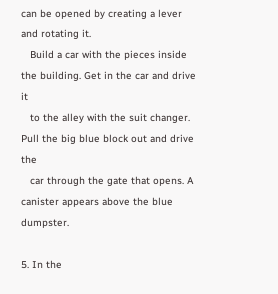can be opened by creating a lever and rotating it.
   Build a car with the pieces inside the building. Get in the car and drive it
   to the alley with the suit changer. Pull the big blue block out and drive the
   car through the gate that opens. A canister appears above the blue dumpster.

5. In the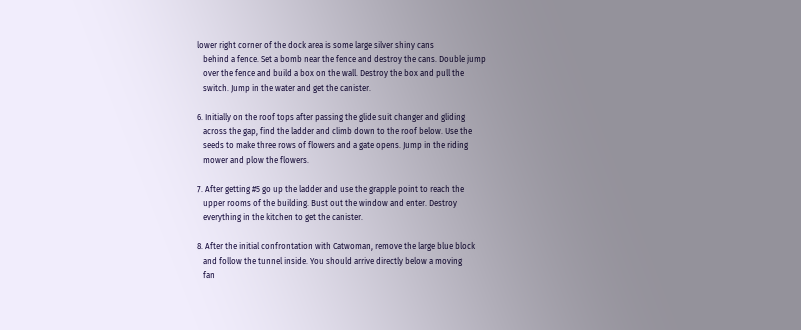lower right corner of the dock area is some large silver shiny cans
   behind a fence. Set a bomb near the fence and destroy the cans. Double jump
   over the fence and build a box on the wall. Destroy the box and pull the
   switch. Jump in the water and get the canister.

6. Initially on the roof tops after passing the glide suit changer and gliding
   across the gap, find the ladder and climb down to the roof below. Use the
   seeds to make three rows of flowers and a gate opens. Jump in the riding
   mower and plow the flowers.

7. After getting #5 go up the ladder and use the grapple point to reach the
   upper rooms of the building. Bust out the window and enter. Destroy
   everything in the kitchen to get the canister.

8. After the initial confrontation with Catwoman, remove the large blue block
   and follow the tunnel inside. You should arrive directly below a moving
   fan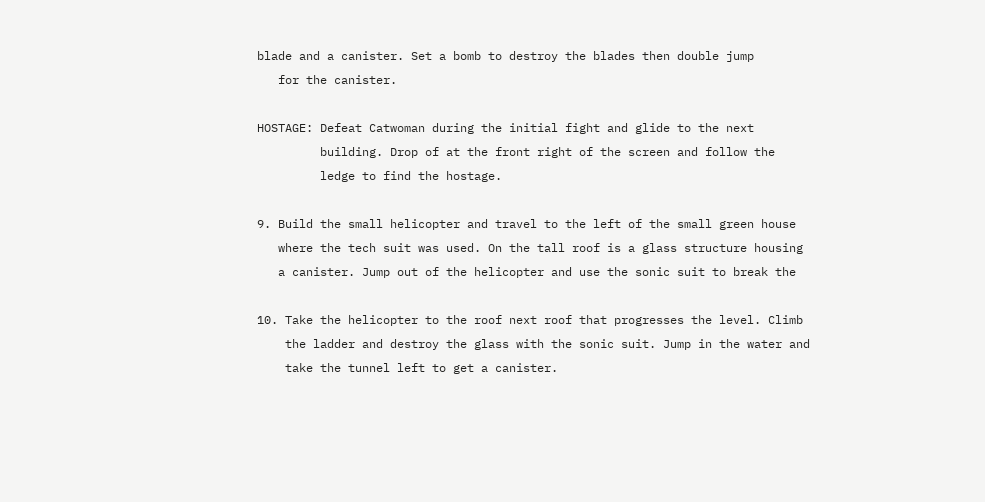blade and a canister. Set a bomb to destroy the blades then double jump
   for the canister.

HOSTAGE: Defeat Catwoman during the initial fight and glide to the next
         building. Drop of at the front right of the screen and follow the
         ledge to find the hostage.

9. Build the small helicopter and travel to the left of the small green house
   where the tech suit was used. On the tall roof is a glass structure housing
   a canister. Jump out of the helicopter and use the sonic suit to break the

10. Take the helicopter to the roof next roof that progresses the level. Climb
    the ladder and destroy the glass with the sonic suit. Jump in the water and
    take the tunnel left to get a canister.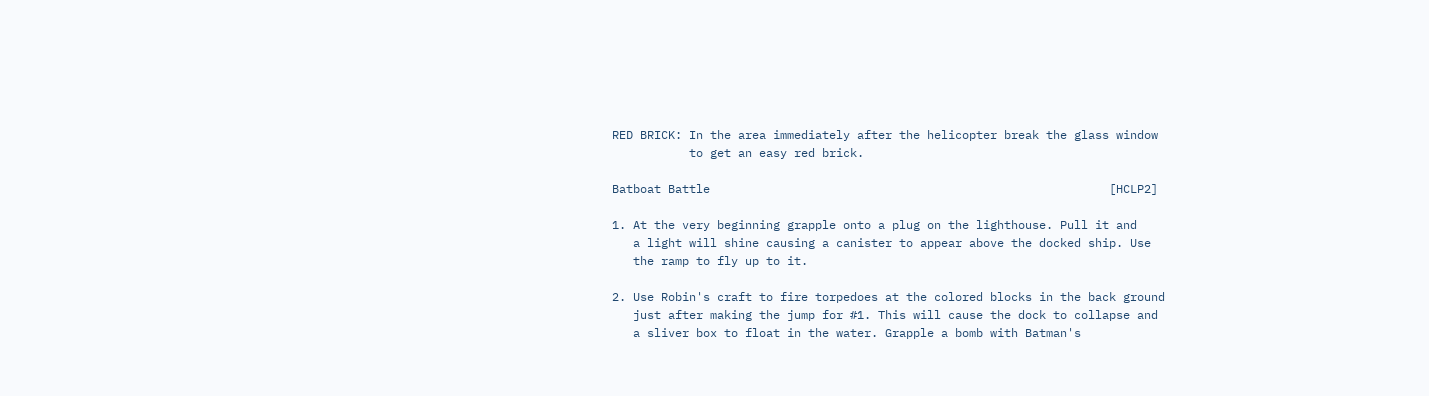RED BRICK: In the area immediately after the helicopter break the glass window
           to get an easy red brick.

Batboat Battle                                                         [HCLP2]

1. At the very beginning grapple onto a plug on the lighthouse. Pull it and
   a light will shine causing a canister to appear above the docked ship. Use
   the ramp to fly up to it.

2. Use Robin's craft to fire torpedoes at the colored blocks in the back ground
   just after making the jump for #1. This will cause the dock to collapse and
   a sliver box to float in the water. Grapple a bomb with Batman's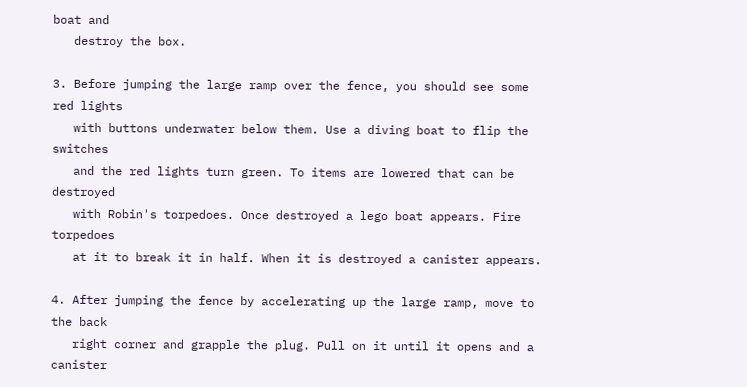boat and
   destroy the box.

3. Before jumping the large ramp over the fence, you should see some red lights
   with buttons underwater below them. Use a diving boat to flip the switches
   and the red lights turn green. To items are lowered that can be destroyed
   with Robin's torpedoes. Once destroyed a lego boat appears. Fire torpedoes
   at it to break it in half. When it is destroyed a canister appears.

4. After jumping the fence by accelerating up the large ramp, move to the back
   right corner and grapple the plug. Pull on it until it opens and a canister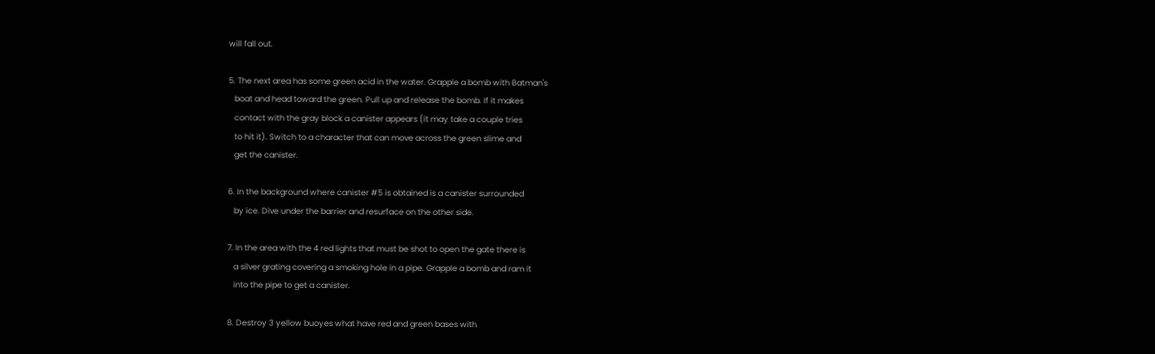will fall out.

5. The next area has some green acid in the water. Grapple a bomb with Batman's
   boat and head toward the green. Pull up and release the bomb. If it makes
   contact with the gray block a canister appears (it may take a couple tries
   to hit it). Switch to a character that can move across the green slime and
   get the canister.

6. In the background where canister #5 is obtained is a canister surrounded
   by ice. Dive under the barrier and resurface on the other side.

7. In the area with the 4 red lights that must be shot to open the gate there is
   a silver grating covering a smoking hole in a pipe. Grapple a bomb and ram it
   into the pipe to get a canister.

8. Destroy 3 yellow buoyes what have red and green bases with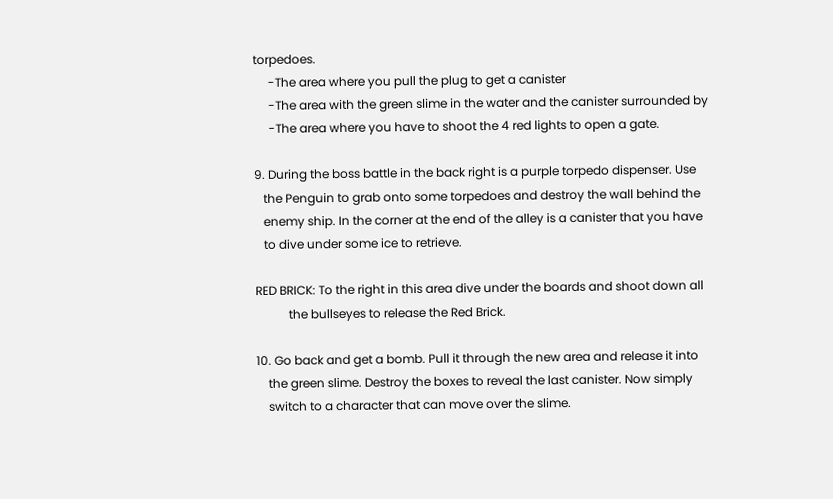torpedoes.
     -The area where you pull the plug to get a canister
     -The area with the green slime in the water and the canister surrounded by
     -The area where you have to shoot the 4 red lights to open a gate.

9. During the boss battle in the back right is a purple torpedo dispenser. Use
   the Penguin to grab onto some torpedoes and destroy the wall behind the
   enemy ship. In the corner at the end of the alley is a canister that you have
   to dive under some ice to retrieve.

RED BRICK: To the right in this area dive under the boards and shoot down all
           the bullseyes to release the Red Brick.

10. Go back and get a bomb. Pull it through the new area and release it into
    the green slime. Destroy the boxes to reveal the last canister. Now simply
    switch to a character that can move over the slime.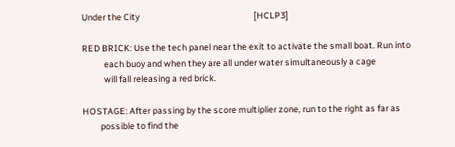Under the City                                                         [HCLP3]

RED BRICK: Use the tech panel near the exit to activate the small boat. Run into
           each buoy and when they are all under water simultaneously a cage
           will fall releasing a red brick.

HOSTAGE: After passing by the score multiplier zone, run to the right as far as
         possible to find the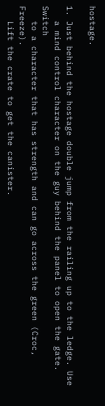hostage.

1. Just behind the hostage double jump from the railing up to the ledge. Use
   a mind control character on the guy behind the panel to open the gate. Switch
   to a character that has strength and can go across the green (Croc, Freeze).
   Lift the crate to get the canister.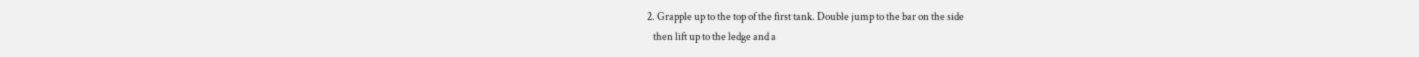2. Grapple up to the top of the first tank. Double jump to the bar on the side
   then lift up to the ledge and a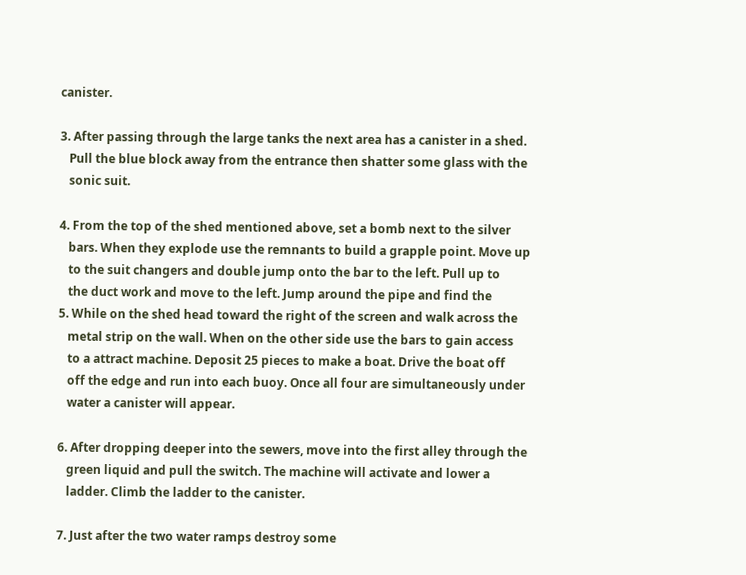canister.

3. After passing through the large tanks the next area has a canister in a shed.
   Pull the blue block away from the entrance then shatter some glass with the
   sonic suit.

4. From the top of the shed mentioned above, set a bomb next to the silver
   bars. When they explode use the remnants to build a grapple point. Move up
   to the suit changers and double jump onto the bar to the left. Pull up to
   the duct work and move to the left. Jump around the pipe and find the
5. While on the shed head toward the right of the screen and walk across the
   metal strip on the wall. When on the other side use the bars to gain access
   to a attract machine. Deposit 25 pieces to make a boat. Drive the boat off
   off the edge and run into each buoy. Once all four are simultaneously under
   water a canister will appear.

6. After dropping deeper into the sewers, move into the first alley through the
   green liquid and pull the switch. The machine will activate and lower a
   ladder. Climb the ladder to the canister.

7. Just after the two water ramps destroy some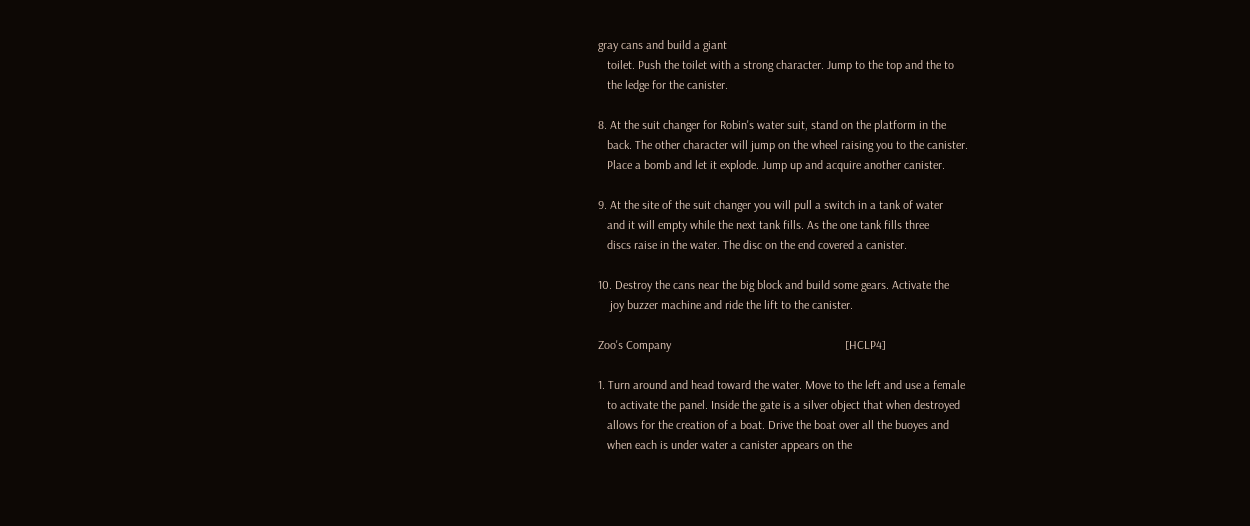gray cans and build a giant
   toilet. Push the toilet with a strong character. Jump to the top and the to
   the ledge for the canister.

8. At the suit changer for Robin's water suit, stand on the platform in the
   back. The other character will jump on the wheel raising you to the canister.
   Place a bomb and let it explode. Jump up and acquire another canister.

9. At the site of the suit changer you will pull a switch in a tank of water
   and it will empty while the next tank fills. As the one tank fills three
   discs raise in the water. The disc on the end covered a canister.

10. Destroy the cans near the big block and build some gears. Activate the
    joy buzzer machine and ride the lift to the canister.

Zoo's Company                                                          [HCLP4]

1. Turn around and head toward the water. Move to the left and use a female
   to activate the panel. Inside the gate is a silver object that when destroyed
   allows for the creation of a boat. Drive the boat over all the buoyes and
   when each is under water a canister appears on the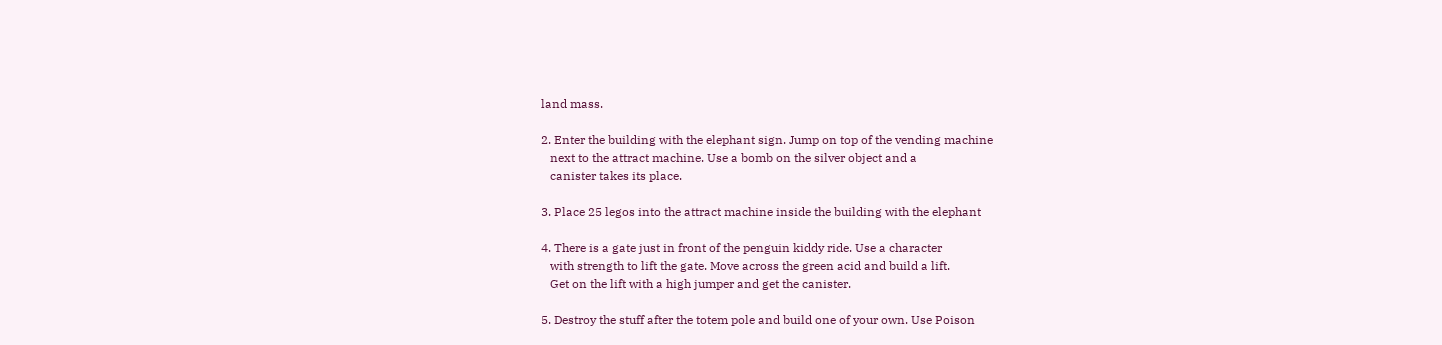land mass.

2. Enter the building with the elephant sign. Jump on top of the vending machine
   next to the attract machine. Use a bomb on the silver object and a
   canister takes its place.

3. Place 25 legos into the attract machine inside the building with the elephant

4. There is a gate just in front of the penguin kiddy ride. Use a character
   with strength to lift the gate. Move across the green acid and build a lift.
   Get on the lift with a high jumper and get the canister.

5. Destroy the stuff after the totem pole and build one of your own. Use Poison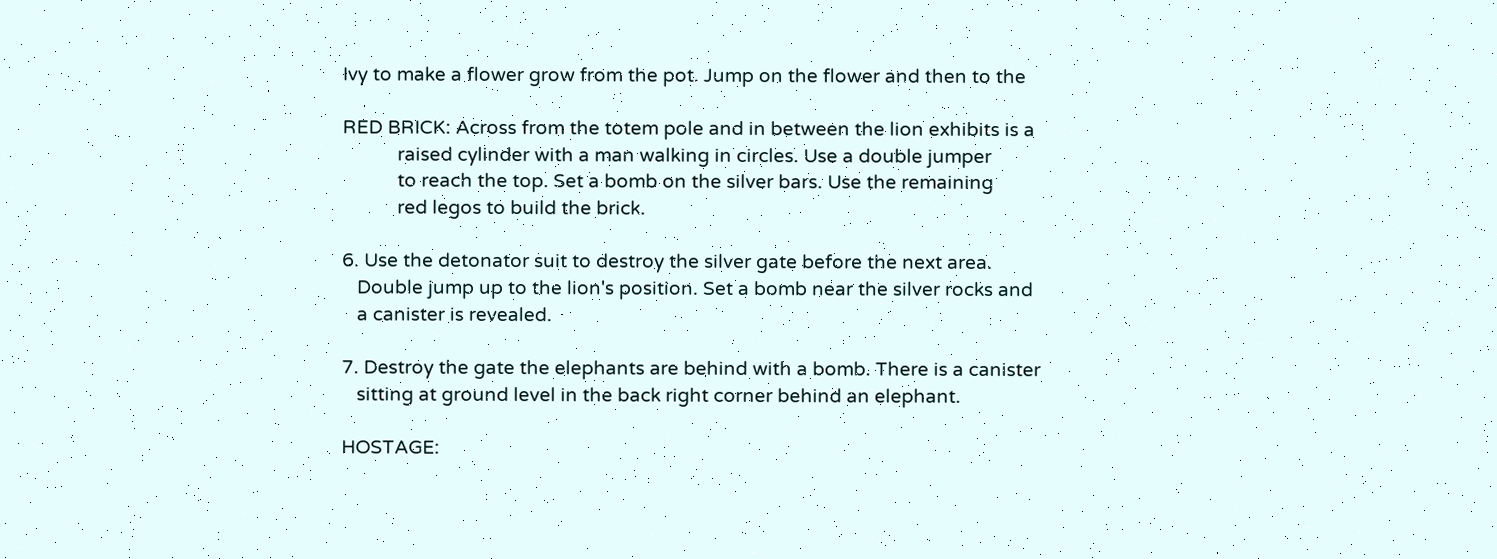Ivy to make a flower grow from the pot. Jump on the flower and then to the

RED BRICK: Across from the totem pole and in between the lion exhibits is a
           raised cylinder with a man walking in circles. Use a double jumper
           to reach the top. Set a bomb on the silver bars. Use the remaining
           red legos to build the brick.

6. Use the detonator suit to destroy the silver gate before the next area.
   Double jump up to the lion's position. Set a bomb near the silver rocks and
   a canister is revealed.

7. Destroy the gate the elephants are behind with a bomb. There is a canister
   sitting at ground level in the back right corner behind an elephant.

HOSTAGE: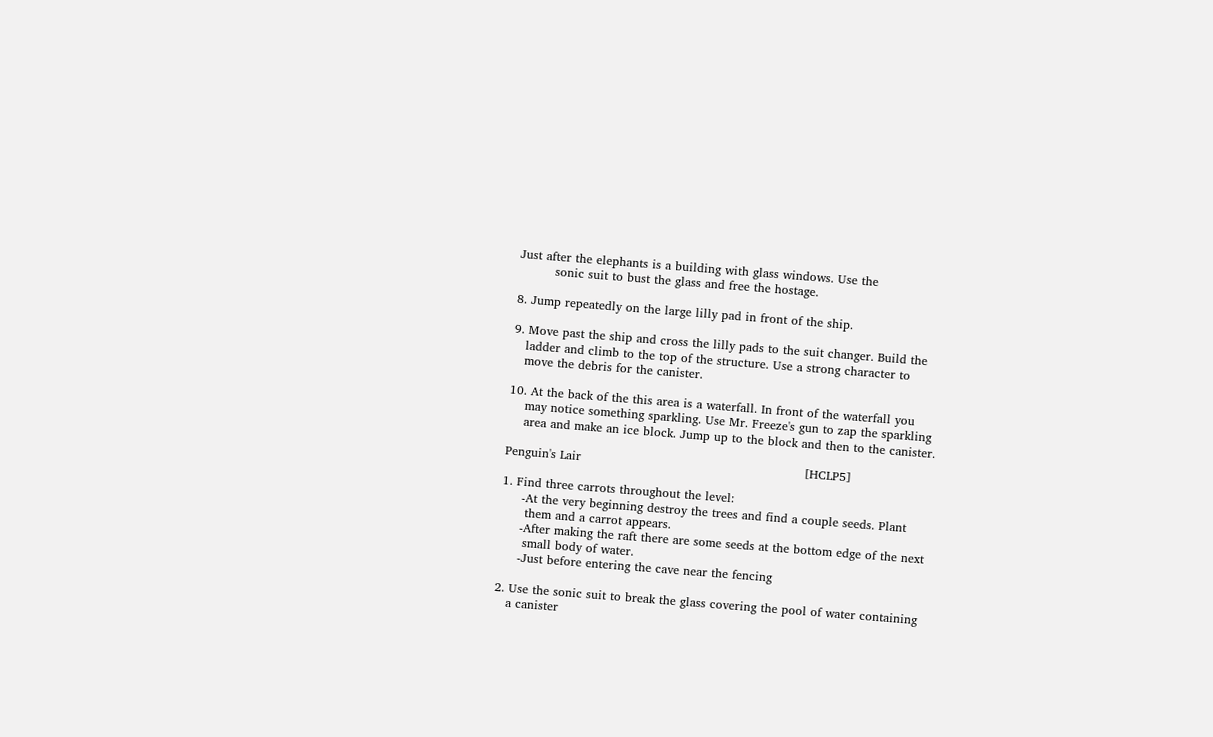Just after the elephants is a building with glass windows. Use the
         sonic suit to bust the glass and free the hostage.

8. Jump repeatedly on the large lilly pad in front of the ship.

9. Move past the ship and cross the lilly pads to the suit changer. Build the
   ladder and climb to the top of the structure. Use a strong character to
   move the debris for the canister.

10. At the back of the this area is a waterfall. In front of the waterfall you
    may notice something sparkling. Use Mr. Freeze's gun to zap the sparkling
    area and make an ice block. Jump up to the block and then to the canister.

Penguin's Lair                                                        [HCLP5]

1. Find three carrots throughout the level:
     -At the very beginning destroy the trees and find a couple seeds. Plant
      them and a carrot appears.
     -After making the raft there are some seeds at the bottom edge of the next
      small body of water.
     -Just before entering the cave near the fencing

2. Use the sonic suit to break the glass covering the pool of water containing
   a canister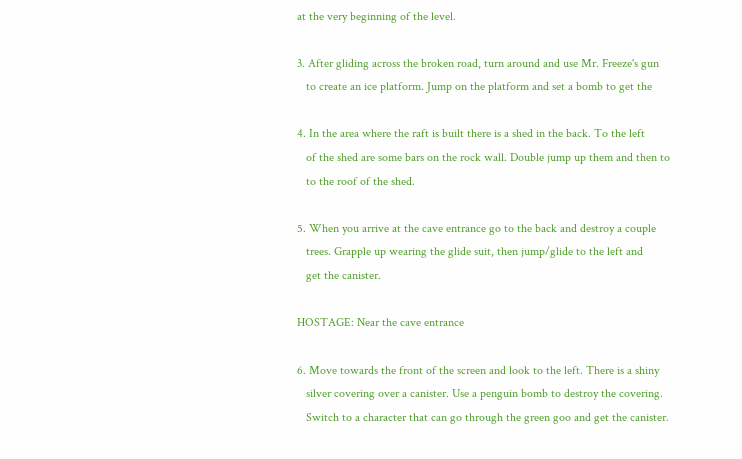at the very beginning of the level.

3. After gliding across the broken road, turn around and use Mr. Freeze's gun
   to create an ice platform. Jump on the platform and set a bomb to get the

4. In the area where the raft is built there is a shed in the back. To the left
   of the shed are some bars on the rock wall. Double jump up them and then to
   to the roof of the shed.

5. When you arrive at the cave entrance go to the back and destroy a couple
   trees. Grapple up wearing the glide suit, then jump/glide to the left and
   get the canister.

HOSTAGE: Near the cave entrance

6. Move towards the front of the screen and look to the left. There is a shiny
   silver covering over a canister. Use a penguin bomb to destroy the covering.
   Switch to a character that can go through the green goo and get the canister.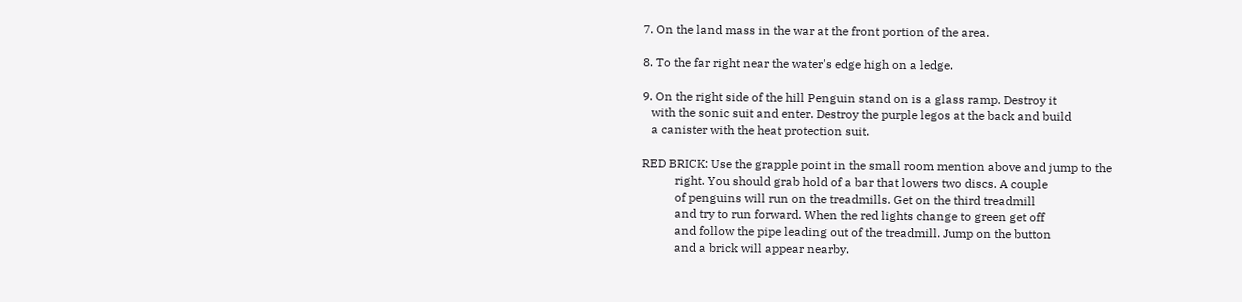7. On the land mass in the war at the front portion of the area.

8. To the far right near the water's edge high on a ledge.

9. On the right side of the hill Penguin stand on is a glass ramp. Destroy it
   with the sonic suit and enter. Destroy the purple legos at the back and build
   a canister with the heat protection suit.

RED BRICK: Use the grapple point in the small room mention above and jump to the
           right. You should grab hold of a bar that lowers two discs. A couple
           of penguins will run on the treadmills. Get on the third treadmill
           and try to run forward. When the red lights change to green get off
           and follow the pipe leading out of the treadmill. Jump on the button
           and a brick will appear nearby.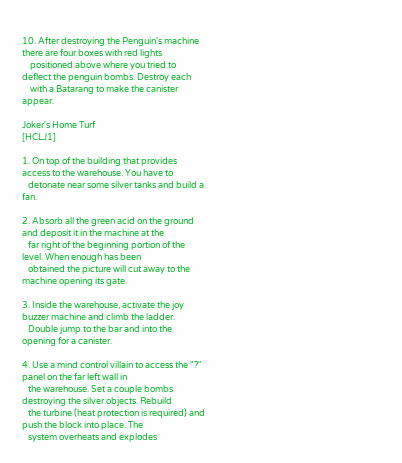10. After destroying the Penguin's machine there are four boxes with red lights
    positioned above where you tried to deflect the penguin bombs. Destroy each
    with a Batarang to make the canister appear.

Joker's Home Turf                                                       [HCLJ1]

1. On top of the building that provides access to the warehouse. You have to
   detonate near some silver tanks and build a fan.

2. Absorb all the green acid on the ground and deposit it in the machine at the
   far right of the beginning portion of the level. When enough has been
   obtained the picture will cut away to the machine opening its gate.

3. Inside the warehouse, activate the joy buzzer machine and climb the ladder.
   Double jump to the bar and into the opening for a canister.

4. Use a mind control villain to access the "?" panel on the far left wall in
   the warehouse. Set a couple bombs destroying the silver objects. Rebuild
   the turbine (heat protection is required) and push the block into place. The
   system overheats and explodes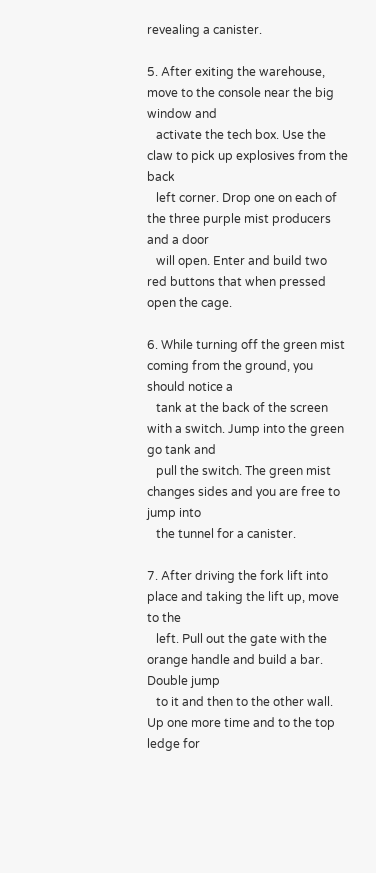revealing a canister.

5. After exiting the warehouse, move to the console near the big window and
   activate the tech box. Use the claw to pick up explosives from the back
   left corner. Drop one on each of the three purple mist producers and a door
   will open. Enter and build two red buttons that when pressed open the cage.

6. While turning off the green mist coming from the ground, you should notice a
   tank at the back of the screen with a switch. Jump into the green go tank and
   pull the switch. The green mist changes sides and you are free to jump into
   the tunnel for a canister.

7. After driving the fork lift into place and taking the lift up, move to the
   left. Pull out the gate with the orange handle and build a bar. Double jump
   to it and then to the other wall. Up one more time and to the top ledge for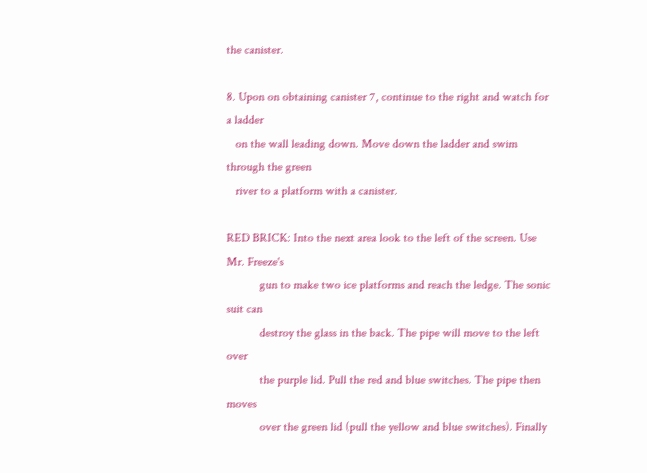the canister.

8. Upon on obtaining canister 7, continue to the right and watch for a ladder
   on the wall leading down. Move down the ladder and swim through the green
   river to a platform with a canister.

RED BRICK: Into the next area look to the left of the screen. Use Mr. Freeze's
           gun to make two ice platforms and reach the ledge. The sonic suit can
           destroy the glass in the back. The pipe will move to the left over
           the purple lid. Pull the red and blue switches. The pipe then moves
           over the green lid (pull the yellow and blue switches). Finally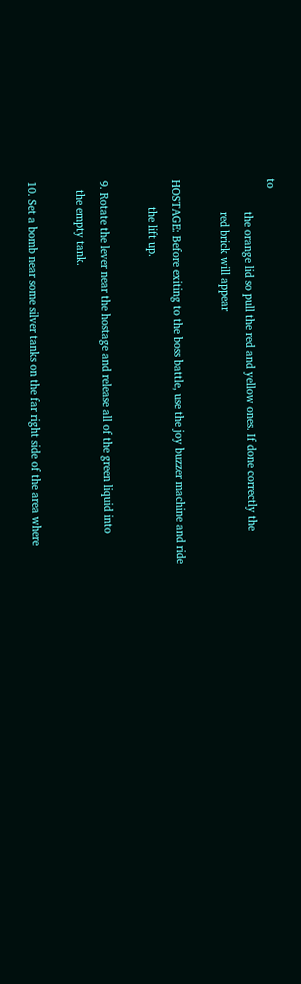to
           the orange lid so pull the red and yellow ones. If done correctly the
           red brick will appear

HOSTAGE: Before exiting to the boss battle, use the joy buzzer machine and ride
         the lift up.

9. Rotate the lever near the hostage and release all of the green liquid into
   the empty tank.

10. Set a bomb near some silver tanks on the far right side of the area where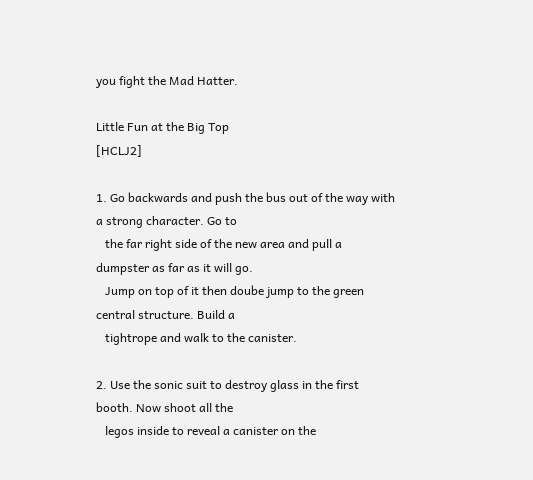you fight the Mad Hatter.

Little Fun at the Big Top                                               [HCLJ2]

1. Go backwards and push the bus out of the way with a strong character. Go to
   the far right side of the new area and pull a dumpster as far as it will go.
   Jump on top of it then doube jump to the green central structure. Build a
   tightrope and walk to the canister.

2. Use the sonic suit to destroy glass in the first booth. Now shoot all the
   legos inside to reveal a canister on the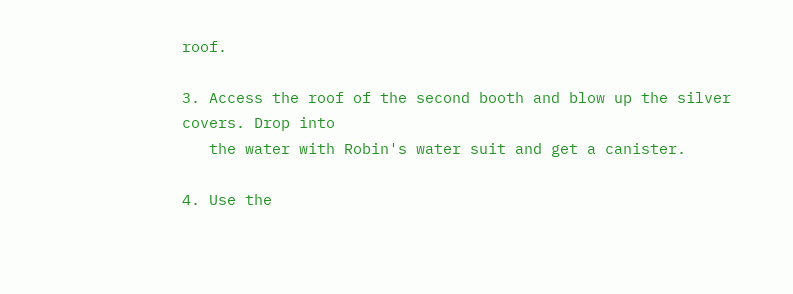roof.

3. Access the roof of the second booth and blow up the silver covers. Drop into
   the water with Robin's water suit and get a canister.

4. Use the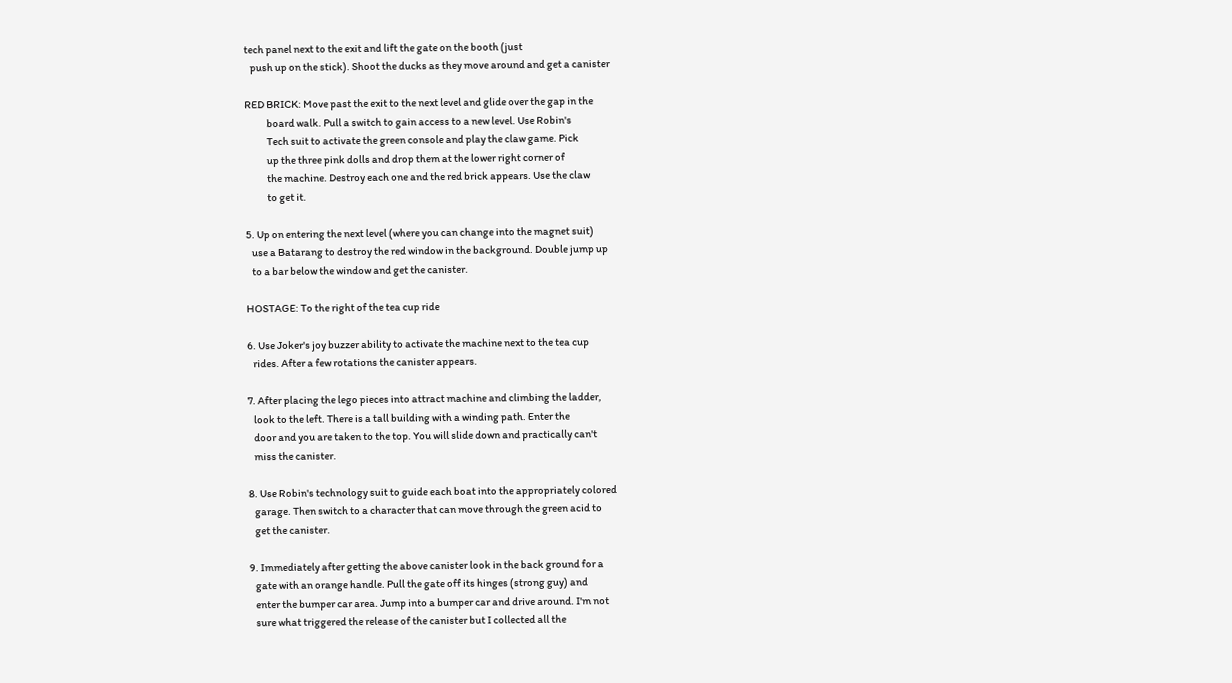tech panel next to the exit and lift the gate on the booth (just
   push up on the stick). Shoot the ducks as they move around and get a canister

RED BRICK: Move past the exit to the next level and glide over the gap in the
           board walk. Pull a switch to gain access to a new level. Use Robin's
           Tech suit to activate the green console and play the claw game. Pick
           up the three pink dolls and drop them at the lower right corner of
           the machine. Destroy each one and the red brick appears. Use the claw
           to get it.

5. Up on entering the next level (where you can change into the magnet suit)
   use a Batarang to destroy the red window in the background. Double jump up
   to a bar below the window and get the canister.

HOSTAGE: To the right of the tea cup ride

6. Use Joker's joy buzzer ability to activate the machine next to the tea cup
   rides. After a few rotations the canister appears.

7. After placing the lego pieces into attract machine and climbing the ladder,
   look to the left. There is a tall building with a winding path. Enter the
   door and you are taken to the top. You will slide down and practically can't
   miss the canister.

8. Use Robin's technology suit to guide each boat into the appropriately colored
   garage. Then switch to a character that can move through the green acid to
   get the canister.

9. Immediately after getting the above canister look in the back ground for a
   gate with an orange handle. Pull the gate off its hinges (strong guy) and
   enter the bumper car area. Jump into a bumper car and drive around. I'm not
   sure what triggered the release of the canister but I collected all the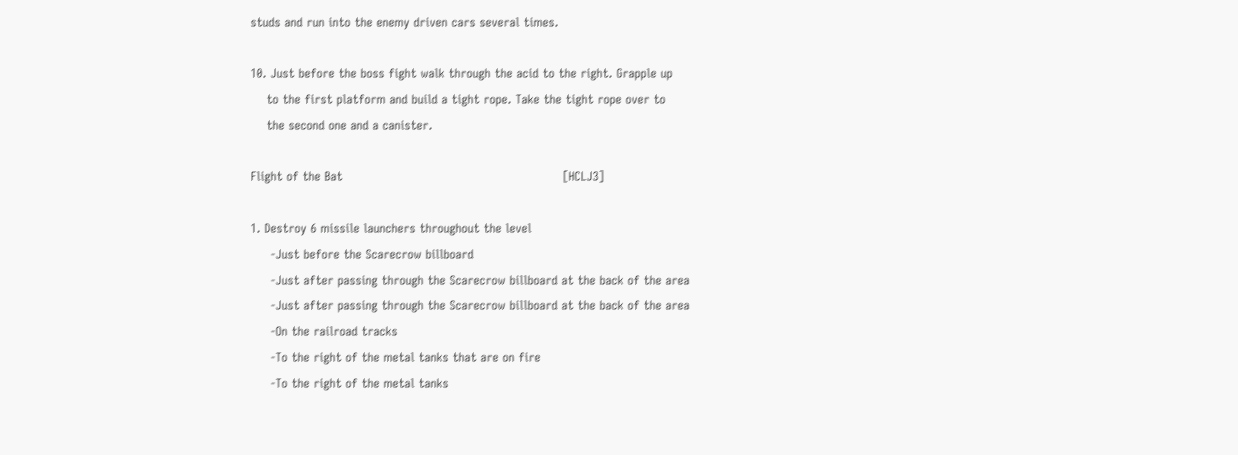studs and run into the enemy driven cars several times.

10. Just before the boss fight walk through the acid to the right. Grapple up
    to the first platform and build a tight rope. Take the tight rope over to
    the second one and a canister.

Flight of the Bat                                                       [HCLJ3]

1. Destroy 6 missile launchers throughout the level
     -Just before the Scarecrow billboard
     -Just after passing through the Scarecrow billboard at the back of the area
     -Just after passing through the Scarecrow billboard at the back of the area
     -On the railroad tracks
     -To the right of the metal tanks that are on fire
     -To the right of the metal tanks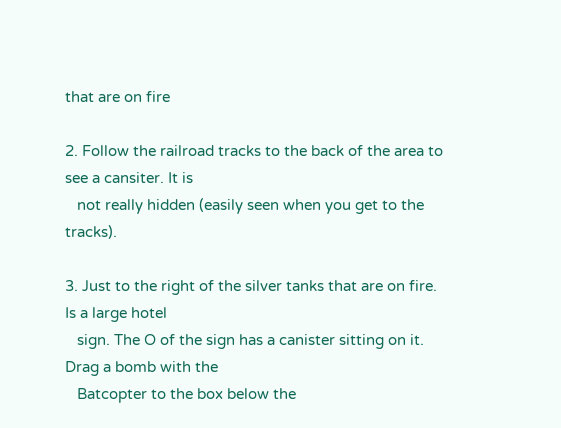that are on fire

2. Follow the railroad tracks to the back of the area to see a cansiter. It is
   not really hidden (easily seen when you get to the tracks).

3. Just to the right of the silver tanks that are on fire. Is a large hotel
   sign. The O of the sign has a canister sitting on it. Drag a bomb with the
   Batcopter to the box below the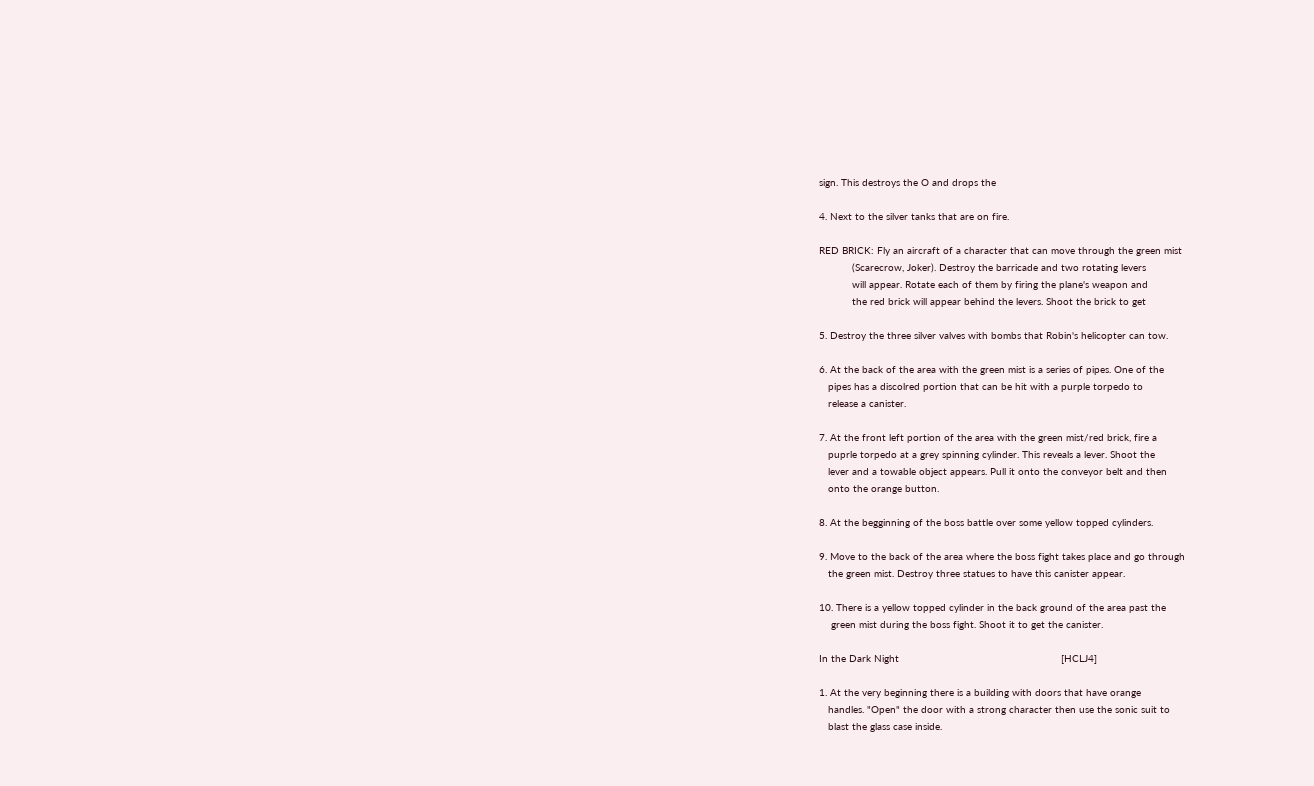sign. This destroys the O and drops the

4. Next to the silver tanks that are on fire.

RED BRICK: Fly an aircraft of a character that can move through the green mist
           (Scarecrow, Joker). Destroy the barricade and two rotating levers
           will appear. Rotate each of them by firing the plane's weapon and
           the red brick will appear behind the levers. Shoot the brick to get

5. Destroy the three silver valves with bombs that Robin's helicopter can tow.

6. At the back of the area with the green mist is a series of pipes. One of the
   pipes has a discolred portion that can be hit with a purple torpedo to
   release a canister.

7. At the front left portion of the area with the green mist/red brick, fire a
   puprle torpedo at a grey spinning cylinder. This reveals a lever. Shoot the
   lever and a towable object appears. Pull it onto the conveyor belt and then
   onto the orange button.

8. At the begginning of the boss battle over some yellow topped cylinders.

9. Move to the back of the area where the boss fight takes place and go through
   the green mist. Destroy three statues to have this canister appear.

10. There is a yellow topped cylinder in the back ground of the area past the
    green mist during the boss fight. Shoot it to get the canister.

In the Dark Night                                                      [HCLJ4]

1. At the very beginning there is a building with doors that have orange
   handles. "Open" the door with a strong character then use the sonic suit to
   blast the glass case inside.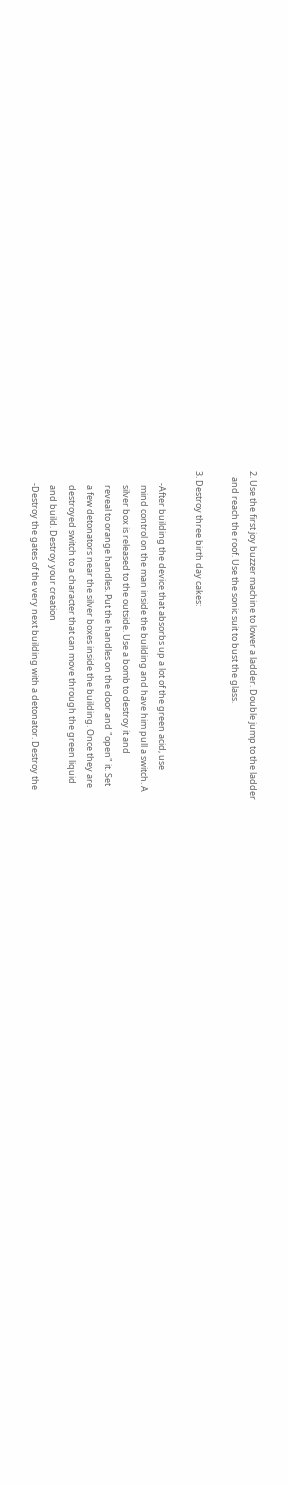2. Use the first joy buzzer machine to lower a ladder. Double jump to the ladder
   and reach the roof. Use the sonic suit to bust the glass.

3. Destroy three birth day cakes:

      -After building the device that absorbs up a lot of the green acid, use
       mind control on the man inside the building and have him pull a switch. A
       silver box is released to the outside. Use a bomb to destroy it and
       reveal to orange handles. Put the handles on the door and "open" it. Set
       a few detonators near the silver boxes inside the building. Once they are
       destroyed switch to a character that can move through the green liquid
       and build. Destroy your creation
      -Destroy the gates of the very next building with a detonator. Destroy the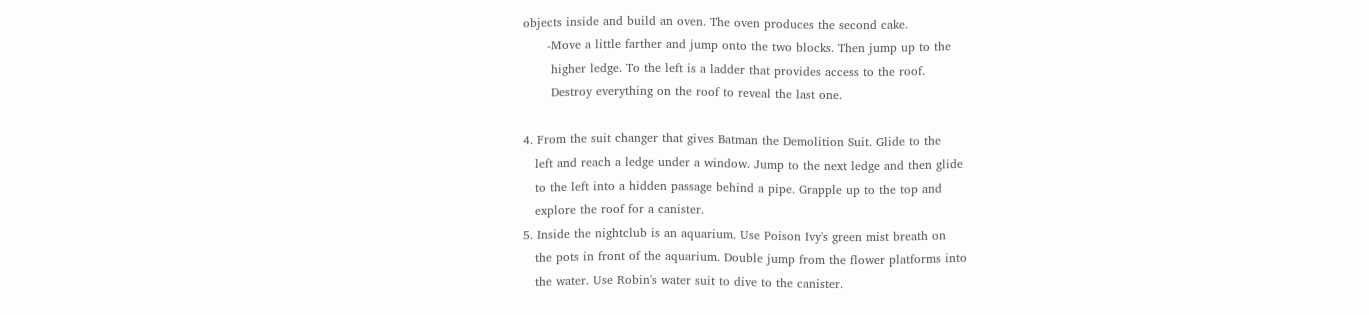objects inside and build an oven. The oven produces the second cake.
      -Move a little farther and jump onto the two blocks. Then jump up to the
       higher ledge. To the left is a ladder that provides access to the roof.
       Destroy everything on the roof to reveal the last one.

4. From the suit changer that gives Batman the Demolition Suit. Glide to the
   left and reach a ledge under a window. Jump to the next ledge and then glide
   to the left into a hidden passage behind a pipe. Grapple up to the top and
   explore the roof for a canister.
5. Inside the nightclub is an aquarium. Use Poison Ivy's green mist breath on
   the pots in front of the aquarium. Double jump from the flower platforms into
   the water. Use Robin's water suit to dive to the canister.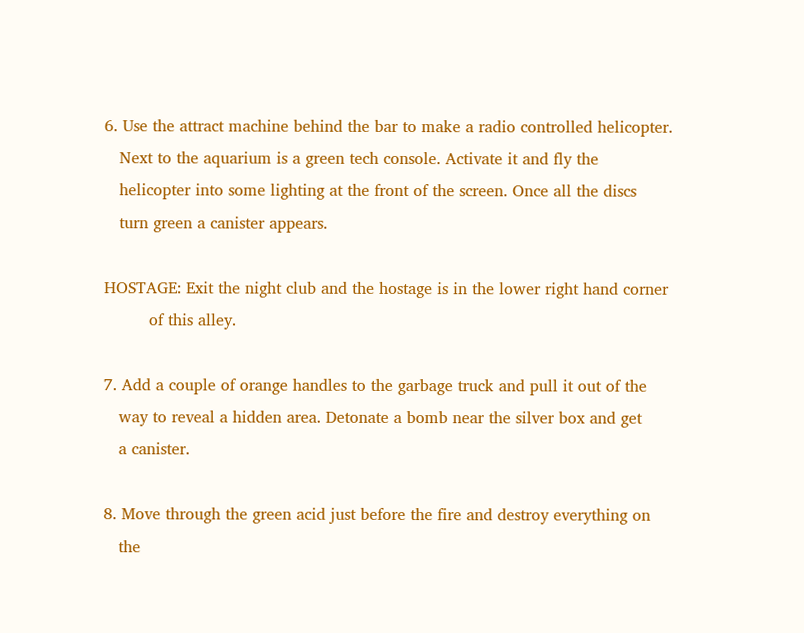6. Use the attract machine behind the bar to make a radio controlled helicopter.
   Next to the aquarium is a green tech console. Activate it and fly the
   helicopter into some lighting at the front of the screen. Once all the discs
   turn green a canister appears.

HOSTAGE: Exit the night club and the hostage is in the lower right hand corner
         of this alley.

7. Add a couple of orange handles to the garbage truck and pull it out of the
   way to reveal a hidden area. Detonate a bomb near the silver box and get
   a canister.

8. Move through the green acid just before the fire and destroy everything on
   the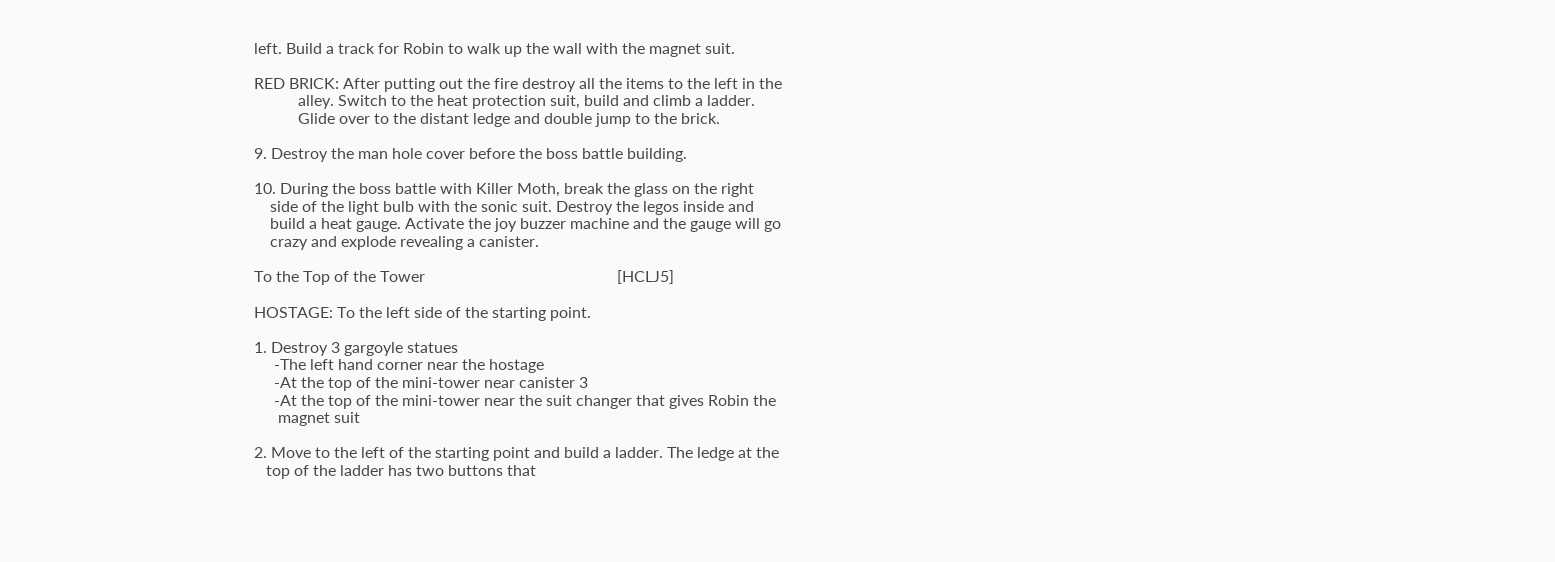left. Build a track for Robin to walk up the wall with the magnet suit.

RED BRICK: After putting out the fire destroy all the items to the left in the
           alley. Switch to the heat protection suit, build and climb a ladder.
           Glide over to the distant ledge and double jump to the brick.

9. Destroy the man hole cover before the boss battle building.

10. During the boss battle with Killer Moth, break the glass on the right
    side of the light bulb with the sonic suit. Destroy the legos inside and
    build a heat gauge. Activate the joy buzzer machine and the gauge will go
    crazy and explode revealing a canister.

To the Top of the Tower                                                [HCLJ5]

HOSTAGE: To the left side of the starting point.

1. Destroy 3 gargoyle statues
     -The left hand corner near the hostage
     -At the top of the mini-tower near canister 3
     -At the top of the mini-tower near the suit changer that gives Robin the
      magnet suit

2. Move to the left of the starting point and build a ladder. The ledge at the
   top of the ladder has two buttons that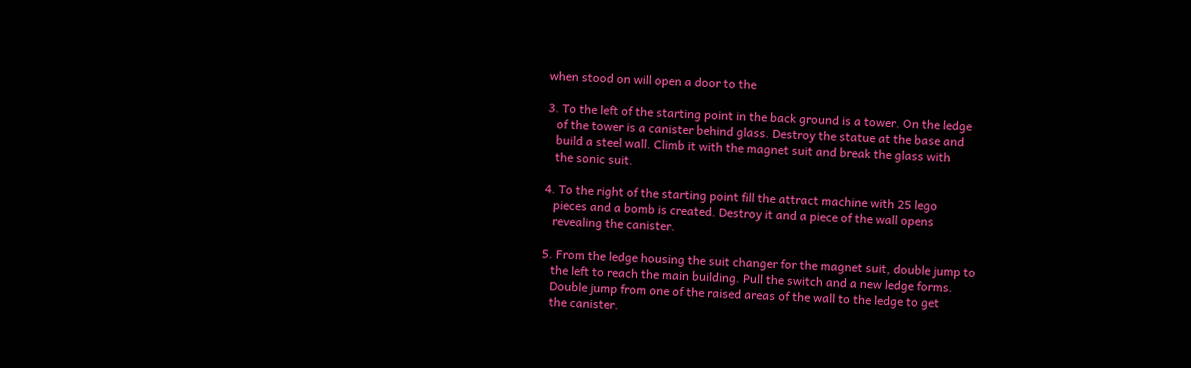when stood on will open a door to the

3. To the left of the starting point in the back ground is a tower. On the ledge
   of the tower is a canister behind glass. Destroy the statue at the base and
   build a steel wall. Climb it with the magnet suit and break the glass with
   the sonic suit.

4. To the right of the starting point fill the attract machine with 25 lego
   pieces and a bomb is created. Destroy it and a piece of the wall opens
   revealing the canister.

5. From the ledge housing the suit changer for the magnet suit, double jump to
   the left to reach the main building. Pull the switch and a new ledge forms.
   Double jump from one of the raised areas of the wall to the ledge to get
   the canister.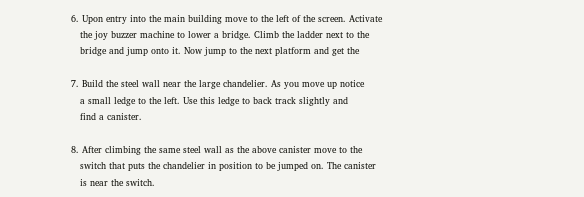6. Upon entry into the main building move to the left of the screen. Activate
   the joy buzzer machine to lower a bridge. Climb the ladder next to the
   bridge and jump onto it. Now jump to the next platform and get the

7. Build the steel wall near the large chandelier. As you move up notice
   a small ledge to the left. Use this ledge to back track slightly and
   find a canister.

8. After climbing the same steel wall as the above canister move to the
   switch that puts the chandelier in position to be jumped on. The canister
   is near the switch.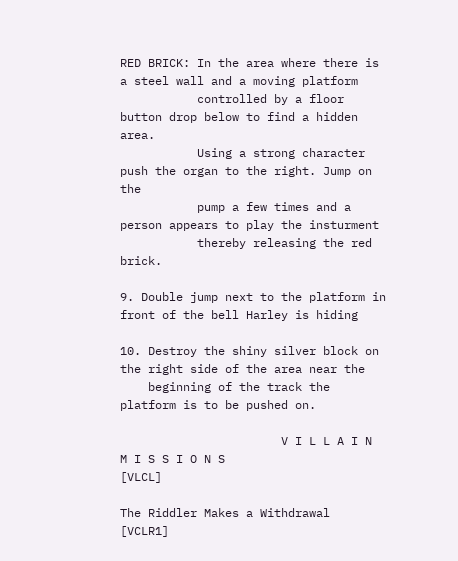RED BRICK: In the area where there is a steel wall and a moving platform
           controlled by a floor button drop below to find a hidden area.
           Using a strong character push the organ to the right. Jump on the
           pump a few times and a person appears to play the insturment
           thereby releasing the red brick.

9. Double jump next to the platform in front of the bell Harley is hiding

10. Destroy the shiny silver block on the right side of the area near the
    beginning of the track the platform is to be pushed on.

                       V I L L A I N  M I S S I O N S                   [VLCL]

The Riddler Makes a Withdrawal                                          [VCLR1]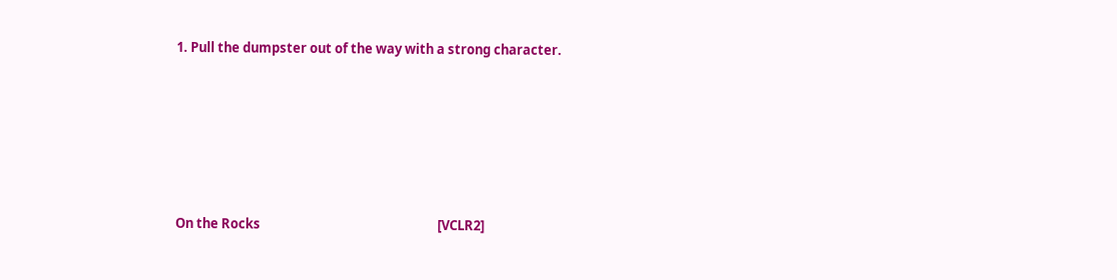1. Pull the dumpster out of the way with a strong character.










On the Rocks                                                           [VCLR2]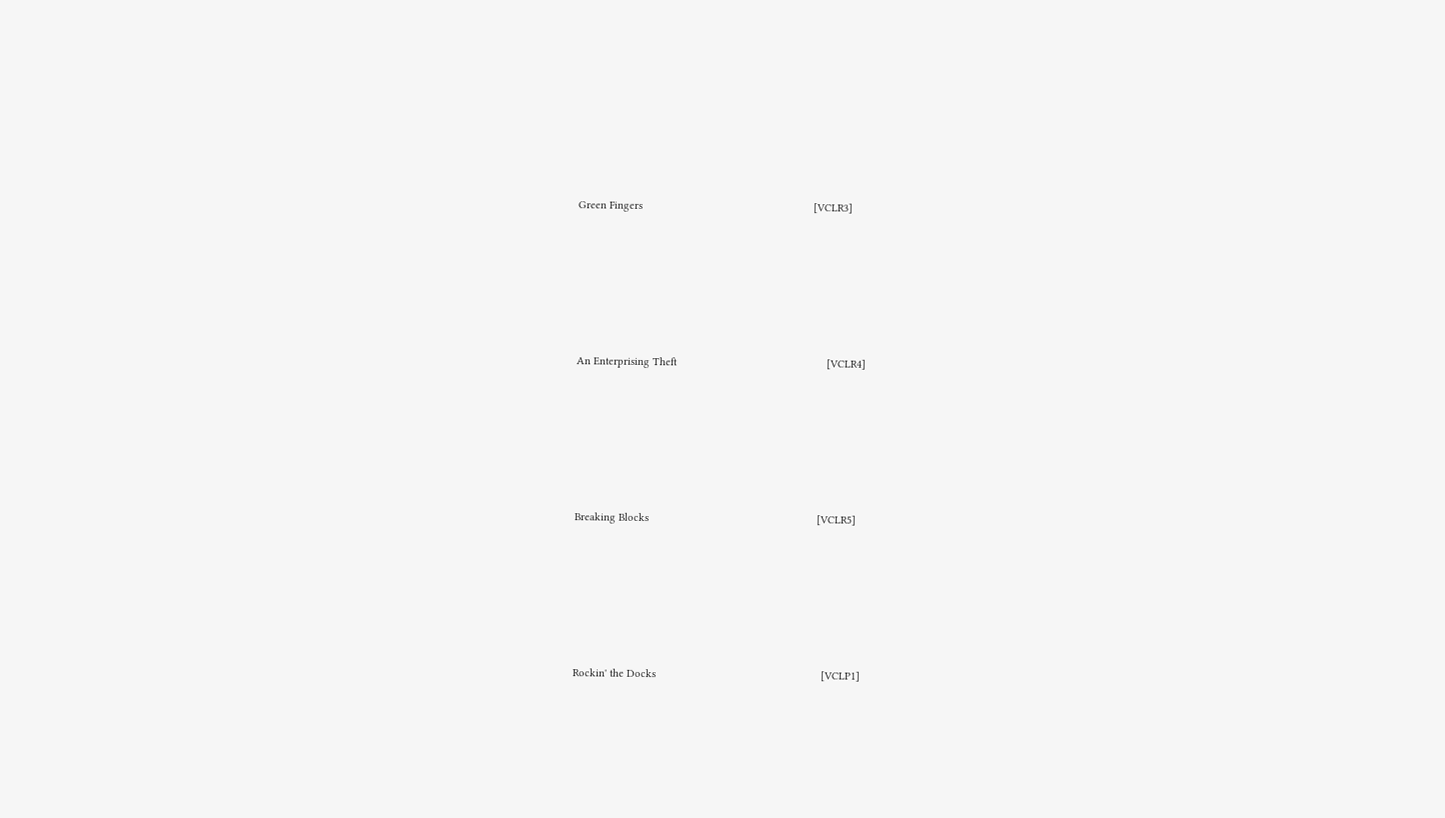Green Fingers                                                         [VCLR3]











An Enterprising Theft                                                  [VCLR4]











Breaking Blocks                                                        [VCLR5]











Rockin' the Docks                                                       [VCLP1]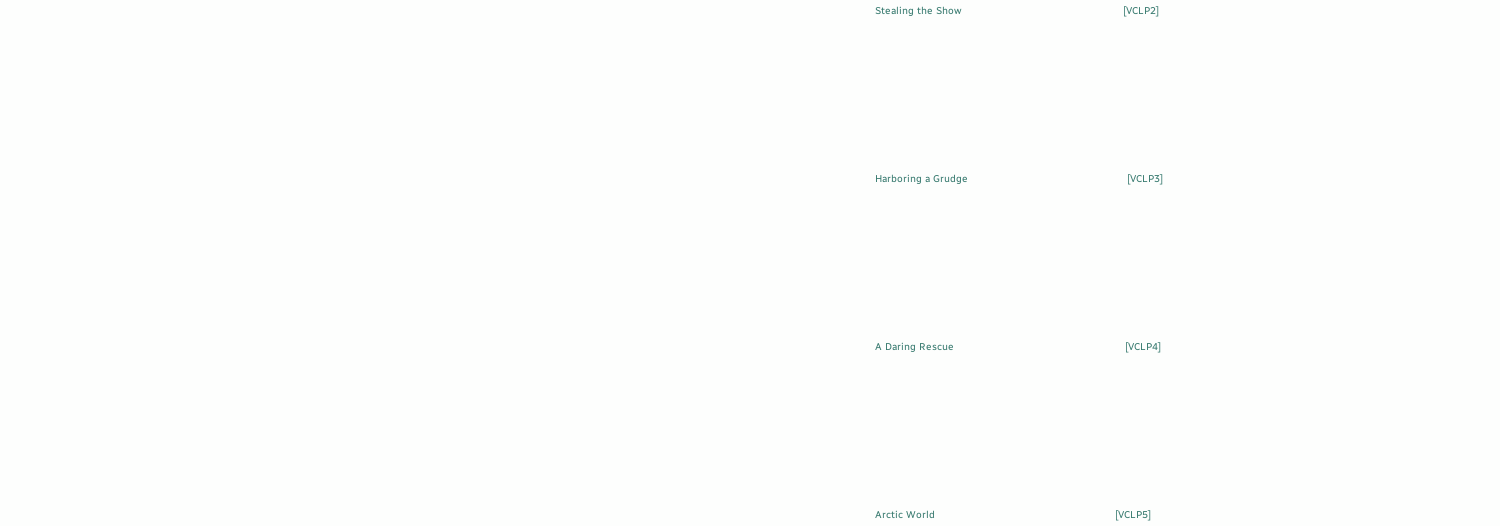Stealing the Show                                                      [VCLP2]











Harboring a Grudge                                                     [VCLP3]











A Daring Rescue                                                         [VCLP4]











Arctic World                                                            [VCLP5]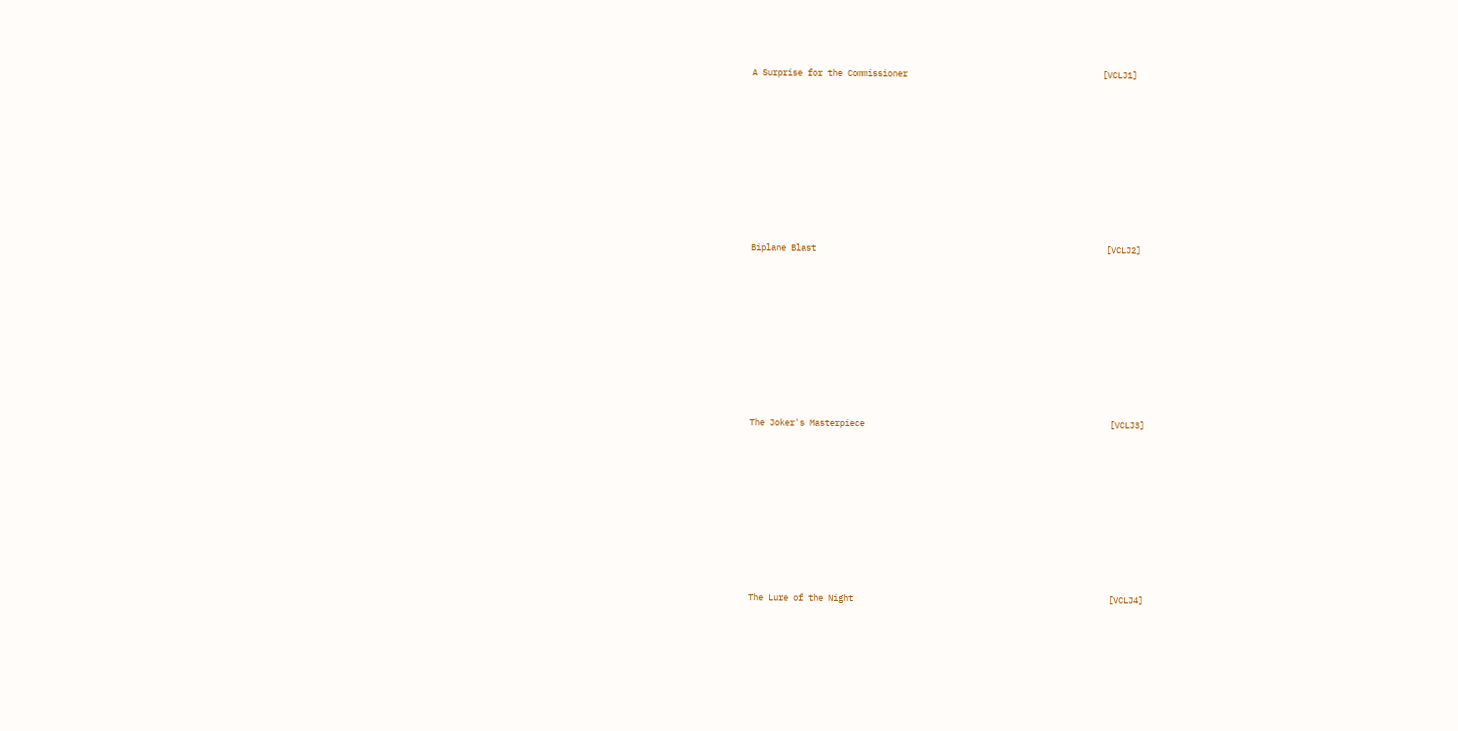A Surprise for the Commissioner                                       [VCLJ1]











Biplane Blast                                                          [VCLJ2]











The Joker's Masterpiece                                                 [VCLJ3]











The Lure of the Night                                                   [VCLJ4]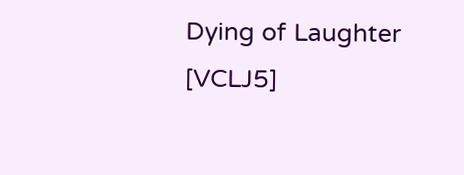Dying of Laughter                                                       [VCLJ5]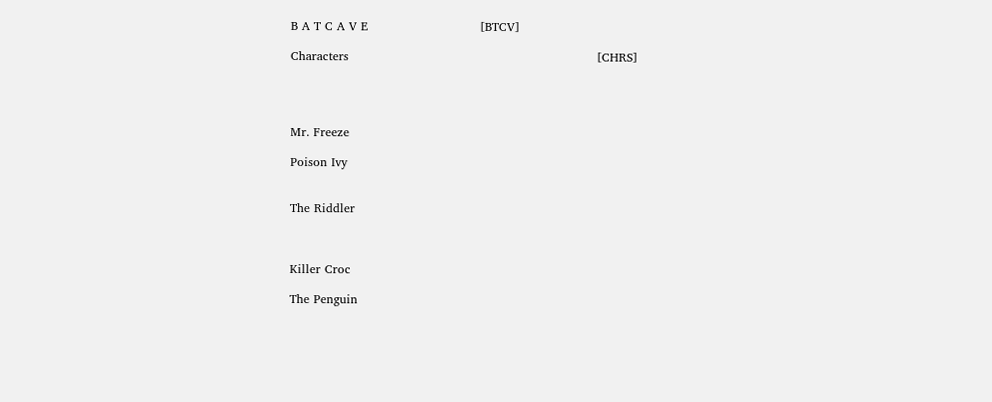B A T C A V E                            [BTCV]

Characters                                                              [CHRS]




Mr. Freeze

Poison Ivy


The Riddler



Killer Croc

The Penguin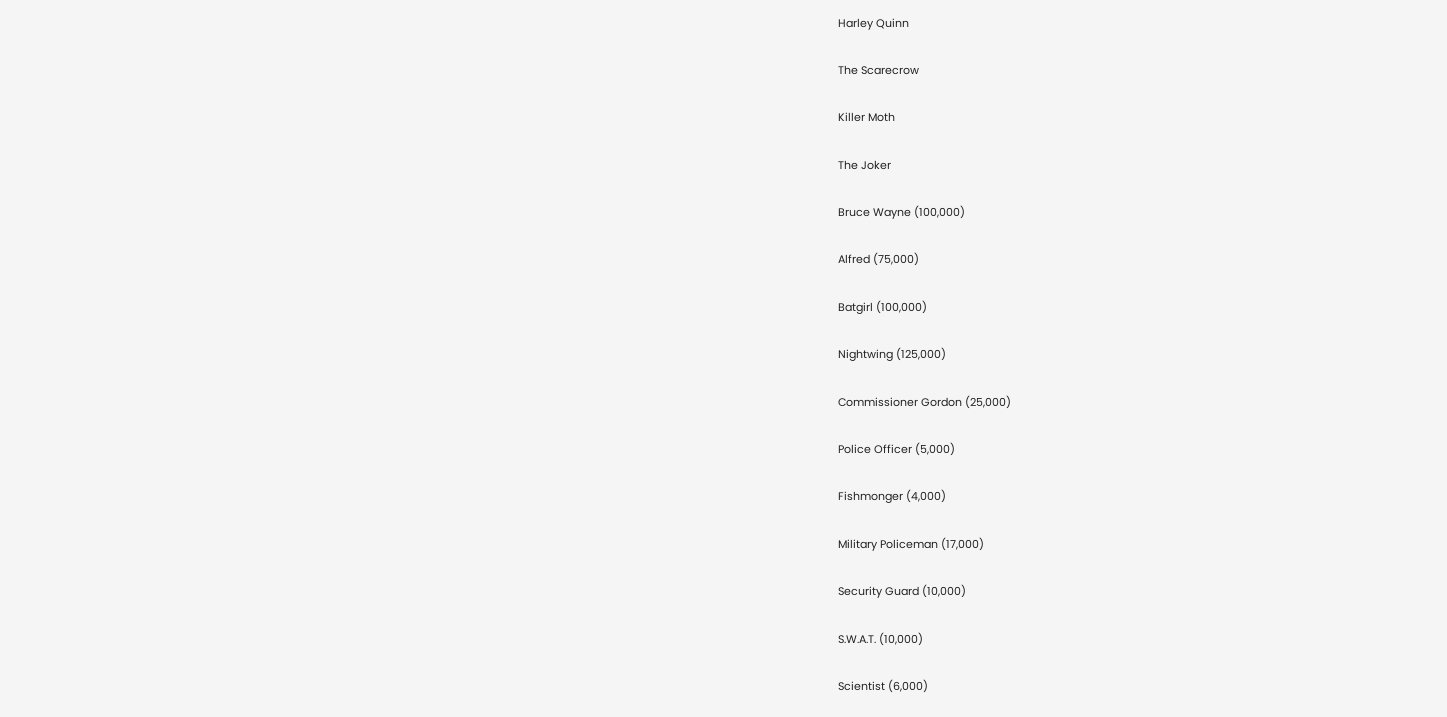Harley Quinn

The Scarecrow

Killer Moth

The Joker

Bruce Wayne (100,000)

Alfred (75,000)

Batgirl (100,000)

Nightwing (125,000)

Commissioner Gordon (25,000)

Police Officer (5,000)

Fishmonger (4,000)

Military Policeman (17,000)

Security Guard (10,000)

S.W.A.T. (10,000)

Scientist (6,000)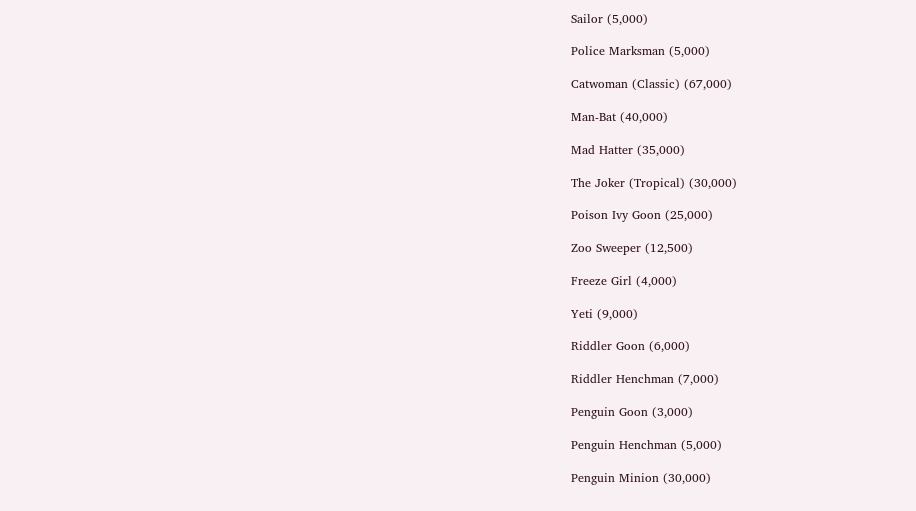Sailor (5,000)

Police Marksman (5,000)

Catwoman (Classic) (67,000)

Man-Bat (40,000)

Mad Hatter (35,000)

The Joker (Tropical) (30,000)

Poison Ivy Goon (25,000)

Zoo Sweeper (12,500)

Freeze Girl (4,000)

Yeti (9,000)

Riddler Goon (6,000)

Riddler Henchman (7,000)

Penguin Goon (3,000)

Penguin Henchman (5,000)

Penguin Minion (30,000)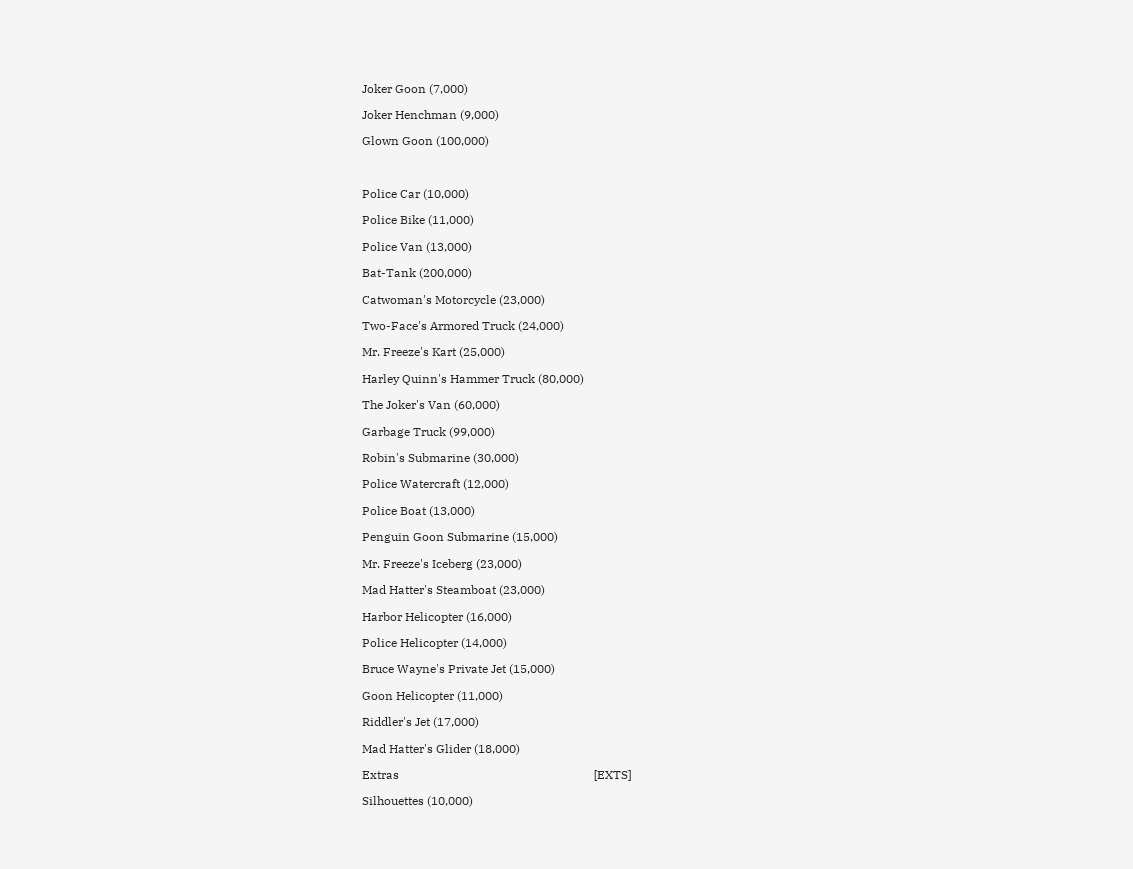Joker Goon (7,000)

Joker Henchman (9,000)

Glown Goon (100,000)



Police Car (10,000)

Police Bike (11,000)

Police Van (13,000)

Bat-Tank (200,000)

Catwoman's Motorcycle (23,000)

Two-Face's Armored Truck (24,000)

Mr. Freeze's Kart (25,000)

Harley Quinn's Hammer Truck (80,000)

The Joker's Van (60,000)

Garbage Truck (99,000)

Robin's Submarine (30,000)

Police Watercraft (12,000)

Police Boat (13,000)

Penguin Goon Submarine (15,000)

Mr. Freeze's Iceberg (23,000)

Mad Hatter's Steamboat (23,000)

Harbor Helicopter (16,000)

Police Helicopter (14,000)

Bruce Wayne's Private Jet (15,000)

Goon Helicopter (11,000)

Riddler's Jet (17,000)

Mad Hatter's Glider (18,000)

Extras                                                                 [EXTS]

Silhouettes (10,000)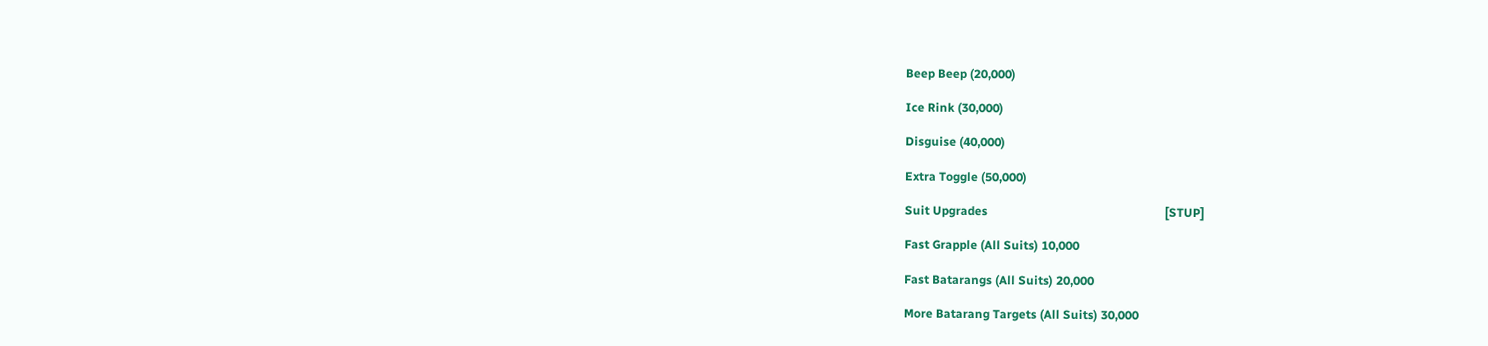Beep Beep (20,000)

Ice Rink (30,000)

Disguise (40,000)

Extra Toggle (50,000)

Suit Upgrades                                                           [STUP]

Fast Grapple (All Suits) 10,000

Fast Batarangs (All Suits) 20,000

More Batarang Targets (All Suits) 30,000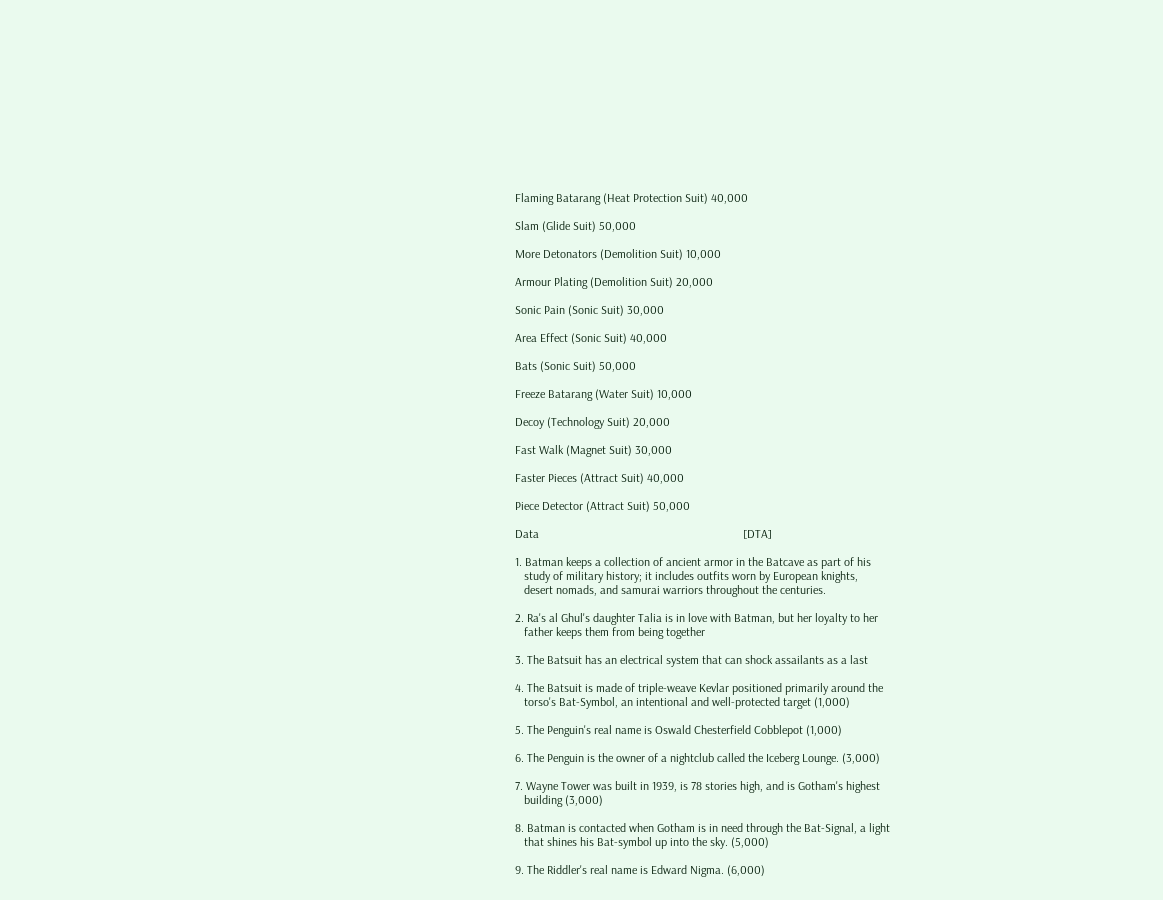Flaming Batarang (Heat Protection Suit) 40,000

Slam (Glide Suit) 50,000

More Detonators (Demolition Suit) 10,000

Armour Plating (Demolition Suit) 20,000

Sonic Pain (Sonic Suit) 30,000

Area Effect (Sonic Suit) 40,000

Bats (Sonic Suit) 50,000

Freeze Batarang (Water Suit) 10,000

Decoy (Technology Suit) 20,000

Fast Walk (Magnet Suit) 30,000

Faster Pieces (Attract Suit) 40,000

Piece Detector (Attract Suit) 50,000

Data                                                                    [DTA]

1. Batman keeps a collection of ancient armor in the Batcave as part of his
   study of military history; it includes outfits worn by European knights,
   desert nomads, and samurai warriors throughout the centuries.

2. Ra's al Ghul's daughter Talia is in love with Batman, but her loyalty to her
   father keeps them from being together

3. The Batsuit has an electrical system that can shock assailants as a last

4. The Batsuit is made of triple-weave Kevlar positioned primarily around the
   torso's Bat-Symbol, an intentional and well-protected target (1,000)

5. The Penguin's real name is Oswald Chesterfield Cobblepot (1,000)

6. The Penguin is the owner of a nightclub called the Iceberg Lounge. (3,000)

7. Wayne Tower was built in 1939, is 78 stories high, and is Gotham's highest
   building (3,000)

8. Batman is contacted when Gotham is in need through the Bat-Signal, a light
   that shines his Bat-symbol up into the sky. (5,000)

9. The Riddler's real name is Edward Nigma. (6,000)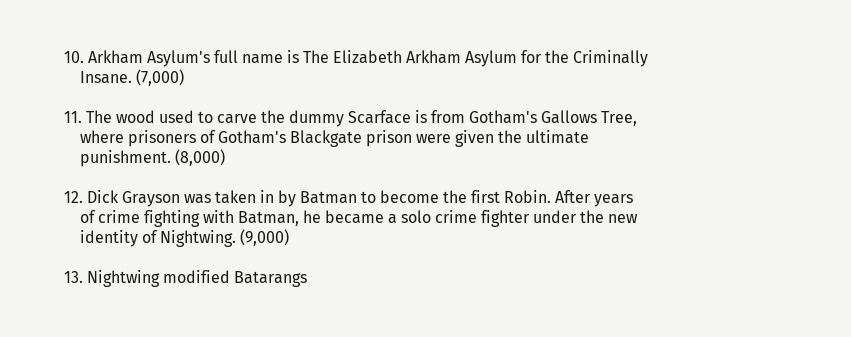10. Arkham Asylum's full name is The Elizabeth Arkham Asylum for the Criminally
    Insane. (7,000)

11. The wood used to carve the dummy Scarface is from Gotham's Gallows Tree,
    where prisoners of Gotham's Blackgate prison were given the ultimate
    punishment. (8,000)

12. Dick Grayson was taken in by Batman to become the first Robin. After years
    of crime fighting with Batman, he became a solo crime fighter under the new
    identity of Nightwing. (9,000)

13. Nightwing modified Batarangs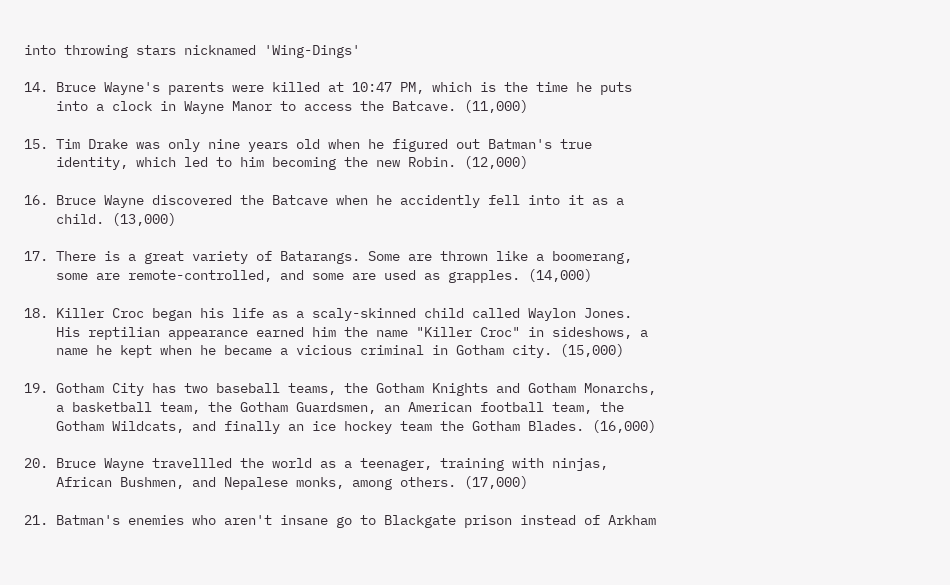into throwing stars nicknamed 'Wing-Dings'

14. Bruce Wayne's parents were killed at 10:47 PM, which is the time he puts
    into a clock in Wayne Manor to access the Batcave. (11,000)

15. Tim Drake was only nine years old when he figured out Batman's true
    identity, which led to him becoming the new Robin. (12,000)

16. Bruce Wayne discovered the Batcave when he accidently fell into it as a
    child. (13,000)

17. There is a great variety of Batarangs. Some are thrown like a boomerang,
    some are remote-controlled, and some are used as grapples. (14,000)

18. Killer Croc began his life as a scaly-skinned child called Waylon Jones.
    His reptilian appearance earned him the name "Killer Croc" in sideshows, a
    name he kept when he became a vicious criminal in Gotham city. (15,000)

19. Gotham City has two baseball teams, the Gotham Knights and Gotham Monarchs,
    a basketball team, the Gotham Guardsmen, an American football team, the
    Gotham Wildcats, and finally an ice hockey team the Gotham Blades. (16,000)

20. Bruce Wayne travellled the world as a teenager, training with ninjas,
    African Bushmen, and Nepalese monks, among others. (17,000)

21. Batman's enemies who aren't insane go to Blackgate prison instead of Arkham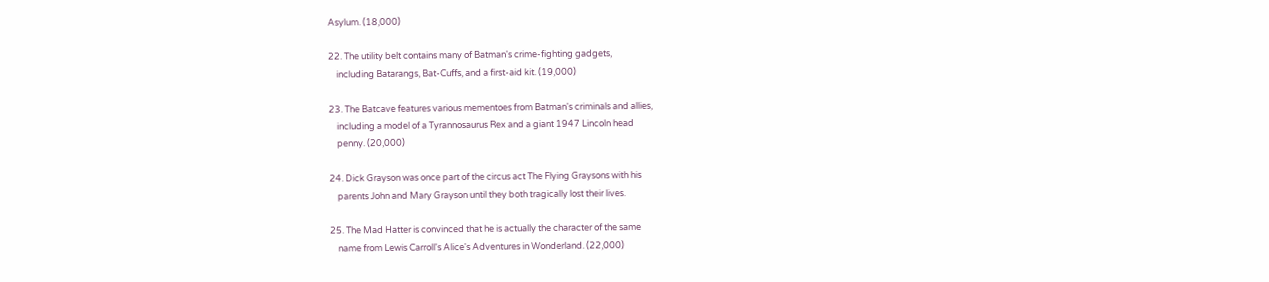Asylum. (18,000)

22. The utility belt contains many of Batman's crime-fighting gadgets,
    including Batarangs, Bat-Cuffs, and a first-aid kit. (19,000)

23. The Batcave features various mementoes from Batman's criminals and allies,
    including a model of a Tyrannosaurus Rex and a giant 1947 Lincoln head
    penny. (20,000)

24. Dick Grayson was once part of the circus act The Flying Graysons with his
    parents John and Mary Grayson until they both tragically lost their lives.

25. The Mad Hatter is convinced that he is actually the character of the same
    name from Lewis Carroll's Alice's Adventures in Wonderland. (22,000)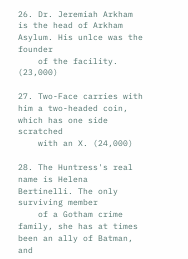26. Dr. Jeremiah Arkham is the head of Arkham Asylum. His unlce was the founder
    of the facility. (23,000)

27. Two-Face carries with him a two-headed coin, which has one side scratched
    with an X. (24,000)

28. The Huntress's real name is Helena Bertinelli. The only surviving member
    of a Gotham crime family, she has at times been an ally of Batman, and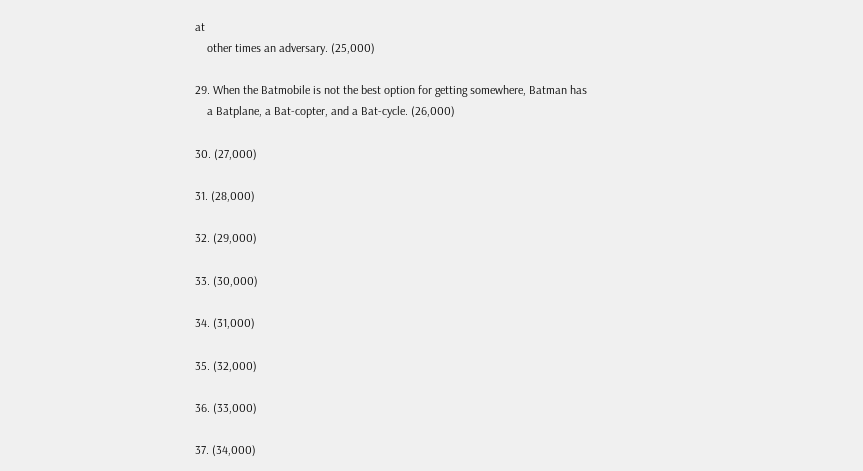at
    other times an adversary. (25,000)

29. When the Batmobile is not the best option for getting somewhere, Batman has
    a Batplane, a Bat-copter, and a Bat-cycle. (26,000)

30. (27,000)

31. (28,000)

32. (29,000)

33. (30,000)

34. (31,000)

35. (32,000)

36. (33,000)

37. (34,000)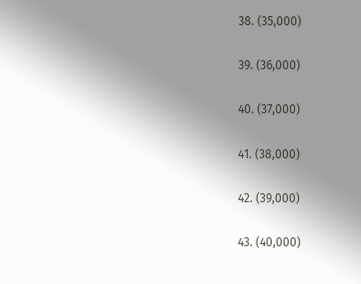38. (35,000)

39. (36,000)

40. (37,000)

41. (38,000)

42. (39,000)

43. (40,000)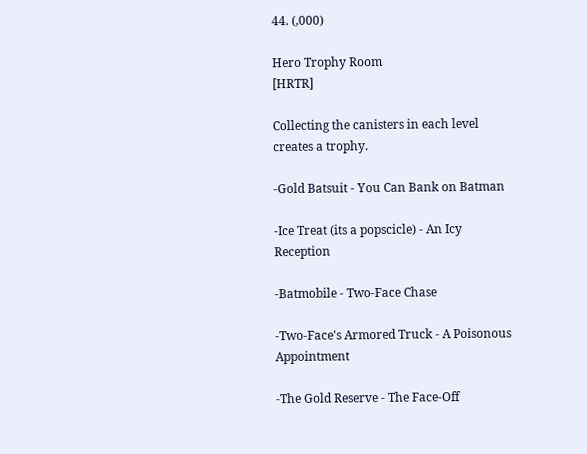44. (,000)

Hero Trophy Room                                                        [HRTR]

Collecting the canisters in each level creates a trophy.

-Gold Batsuit - You Can Bank on Batman

-Ice Treat (its a popscicle) - An Icy Reception

-Batmobile - Two-Face Chase

-Two-Face's Armored Truck - A Poisonous Appointment

-The Gold Reserve - The Face-Off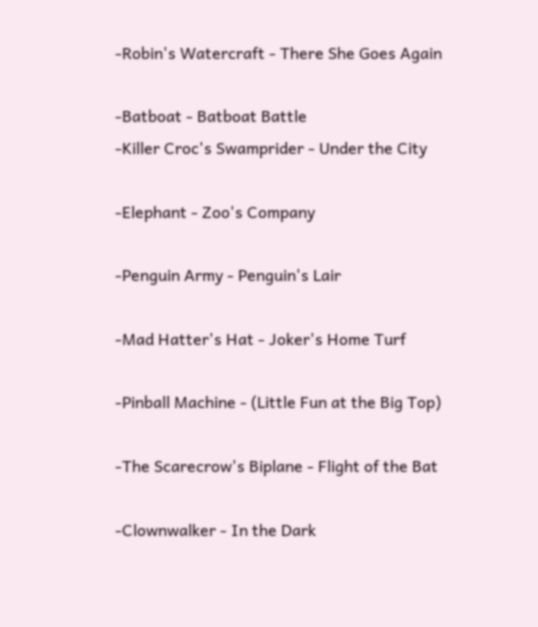-Robin's Watercraft - There She Goes Again

-Batboat - Batboat Battle
-Killer Croc's Swamprider - Under the City

-Elephant - Zoo's Company

-Penguin Army - Penguin's Lair

-Mad Hatter's Hat - Joker's Home Turf

-Pinball Machine - (Little Fun at the Big Top)

-The Scarecrow's Biplane - Flight of the Bat

-Clownwalker - In the Dark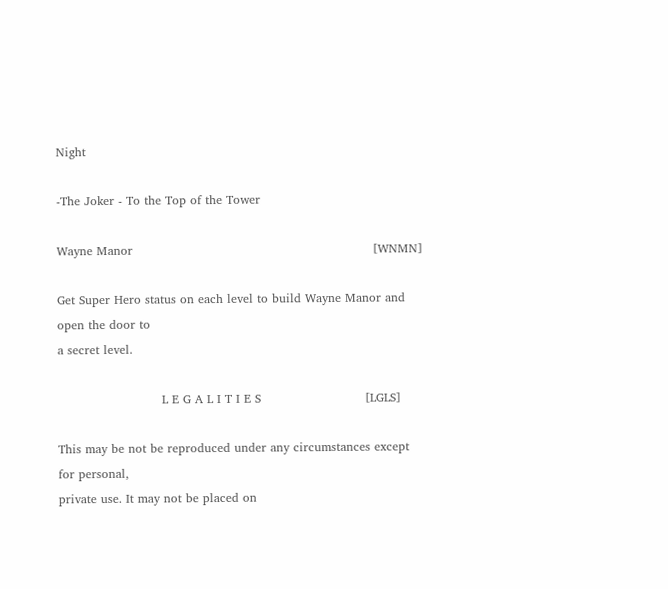Night

-The Joker - To the Top of the Tower

Wayne Manor                                                            [WNMN]

Get Super Hero status on each level to build Wayne Manor and open the door to
a secret level.

                          L E G A L I T I E S                          [LGLS]

This may be not be reproduced under any circumstances except for personal,
private use. It may not be placed on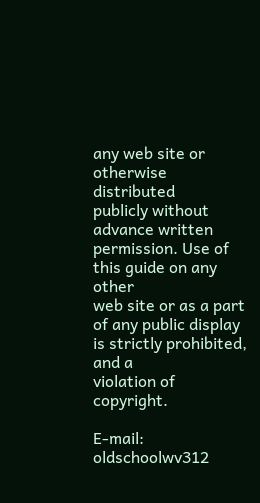any web site or otherwise distributed
publicly without advance written permission. Use of this guide on any other
web site or as a part of any public display is strictly prohibited, and a
violation of copyright.

E-mail: oldschoolwv312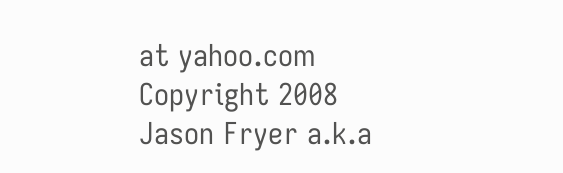at yahoo.com
Copyright 2008 Jason Fryer a.k.a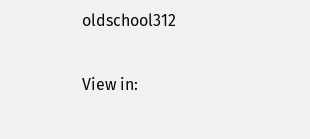oldschool312

View in: